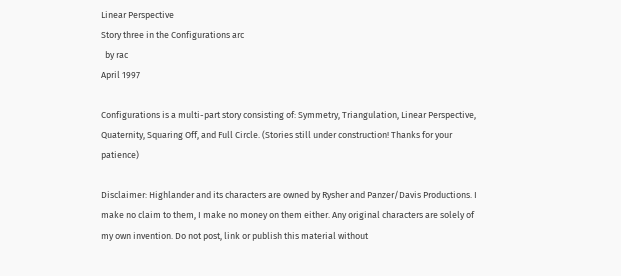Linear Perspective
Story three in the Configurations arc
  by rac
April 1997

Configurations is a multi-part story consisting of: Symmetry, Triangulation, Linear Perspective, Quaternity, Squaring Off, and Full Circle. (Stories still under construction! Thanks for your patience)

Disclaimer: Highlander and its characters are owned by Rysher and Panzer/Davis Productions. I make no claim to them, I make no money on them either. Any original characters are solely of my own invention. Do not post, link or publish this material without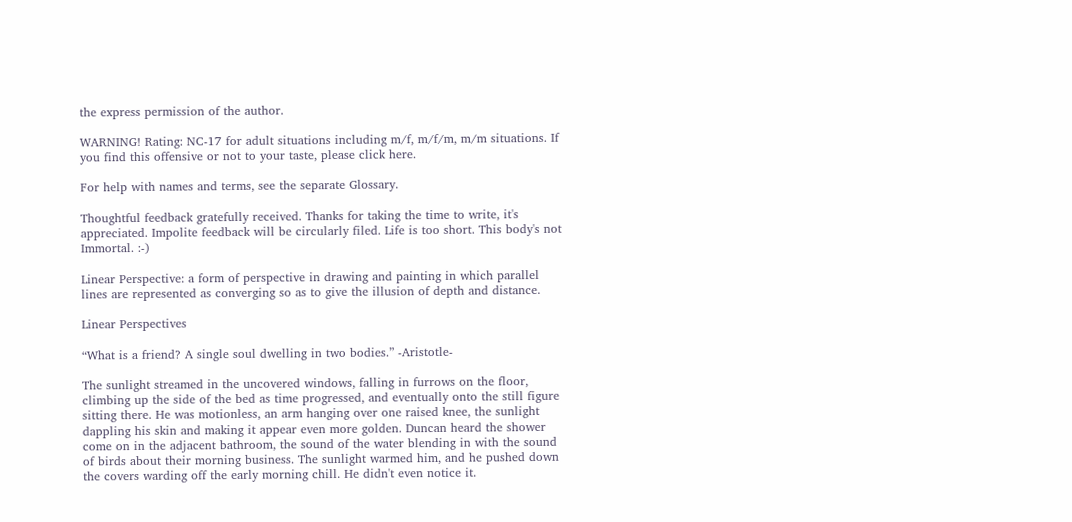the express permission of the author.

WARNING! Rating: NC-17 for adult situations including m/f, m/f/m, m/m situations. If you find this offensive or not to your taste, please click here.

For help with names and terms, see the separate Glossary.

Thoughtful feedback gratefully received. Thanks for taking the time to write, it's appreciated. Impolite feedback will be circularly filed. Life is too short. This body's not Immortal. :-)

Linear Perspective: a form of perspective in drawing and painting in which parallel lines are represented as converging so as to give the illusion of depth and distance.

Linear Perspectives

“What is a friend? A single soul dwelling in two bodies.” -Aristotle-

The sunlight streamed in the uncovered windows, falling in furrows on the floor, climbing up the side of the bed as time progressed, and eventually onto the still figure sitting there. He was motionless, an arm hanging over one raised knee, the sunlight dappling his skin and making it appear even more golden. Duncan heard the shower come on in the adjacent bathroom, the sound of the water blending in with the sound of birds about their morning business. The sunlight warmed him, and he pushed down the covers warding off the early morning chill. He didn't even notice it.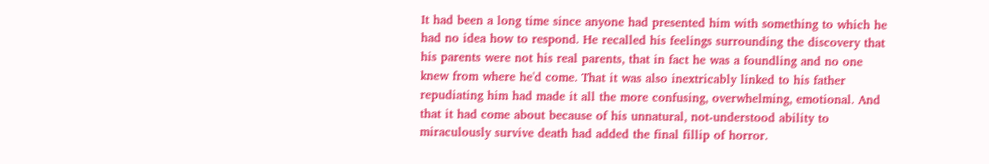It had been a long time since anyone had presented him with something to which he had no idea how to respond. He recalled his feelings surrounding the discovery that his parents were not his real parents, that in fact he was a foundling and no one knew from where he'd come. That it was also inextricably linked to his father repudiating him had made it all the more confusing, overwhelming, emotional. And that it had come about because of his unnatural, not-understood ability to miraculously survive death had added the final fillip of horror.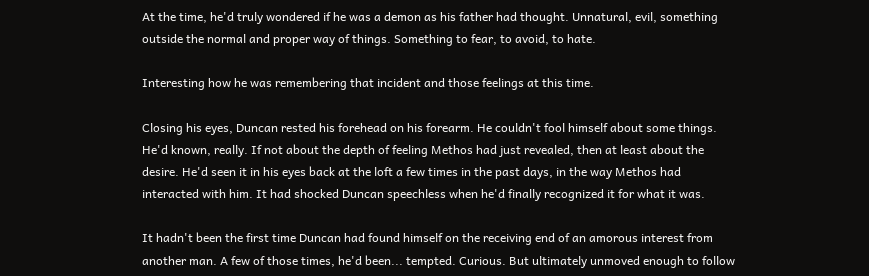At the time, he'd truly wondered if he was a demon as his father had thought. Unnatural, evil, something outside the normal and proper way of things. Something to fear, to avoid, to hate.

Interesting how he was remembering that incident and those feelings at this time.

Closing his eyes, Duncan rested his forehead on his forearm. He couldn't fool himself about some things. He'd known, really. If not about the depth of feeling Methos had just revealed, then at least about the desire. He'd seen it in his eyes back at the loft a few times in the past days, in the way Methos had interacted with him. It had shocked Duncan speechless when he'd finally recognized it for what it was.

It hadn't been the first time Duncan had found himself on the receiving end of an amorous interest from another man. A few of those times, he'd been... tempted. Curious. But ultimately unmoved enough to follow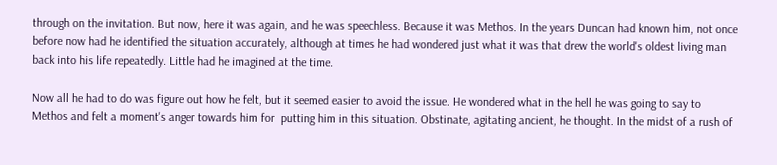through on the invitation. But now, here it was again, and he was speechless. Because it was Methos. In the years Duncan had known him, not once before now had he identified the situation accurately, although at times he had wondered just what it was that drew the world's oldest living man back into his life repeatedly. Little had he imagined at the time.

Now all he had to do was figure out how he felt, but it seemed easier to avoid the issue. He wondered what in the hell he was going to say to Methos and felt a moment's anger towards him for  putting him in this situation. Obstinate, agitating ancient, he thought. In the midst of a rush of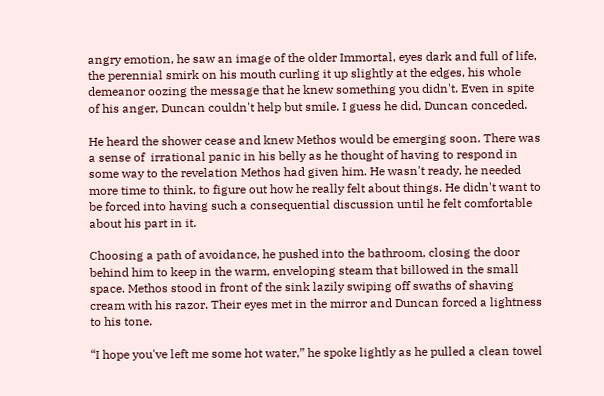angry emotion, he saw an image of the older Immortal, eyes dark and full of life, the perennial smirk on his mouth curling it up slightly at the edges, his whole demeanor oozing the message that he knew something you didn't. Even in spite of his anger, Duncan couldn't help but smile. I guess he did, Duncan conceded.

He heard the shower cease and knew Methos would be emerging soon. There was a sense of  irrational panic in his belly as he thought of having to respond in some way to the revelation Methos had given him. He wasn't ready, he needed more time to think, to figure out how he really felt about things. He didn't want to be forced into having such a consequential discussion until he felt comfortable about his part in it.

Choosing a path of avoidance, he pushed into the bathroom, closing the door behind him to keep in the warm, enveloping steam that billowed in the small space. Methos stood in front of the sink lazily swiping off swaths of shaving cream with his razor. Their eyes met in the mirror and Duncan forced a lightness to his tone.

“I hope you've left me some hot water,” he spoke lightly as he pulled a clean towel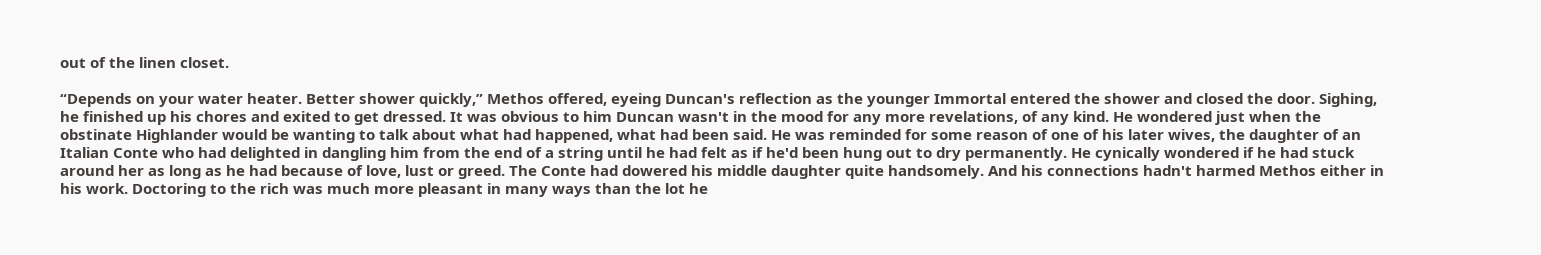out of the linen closet.

“Depends on your water heater. Better shower quickly,” Methos offered, eyeing Duncan's reflection as the younger Immortal entered the shower and closed the door. Sighing, he finished up his chores and exited to get dressed. It was obvious to him Duncan wasn't in the mood for any more revelations, of any kind. He wondered just when the obstinate Highlander would be wanting to talk about what had happened, what had been said. He was reminded for some reason of one of his later wives, the daughter of an Italian Conte who had delighted in dangling him from the end of a string until he had felt as if he'd been hung out to dry permanently. He cynically wondered if he had stuck around her as long as he had because of love, lust or greed. The Conte had dowered his middle daughter quite handsomely. And his connections hadn't harmed Methos either in his work. Doctoring to the rich was much more pleasant in many ways than the lot he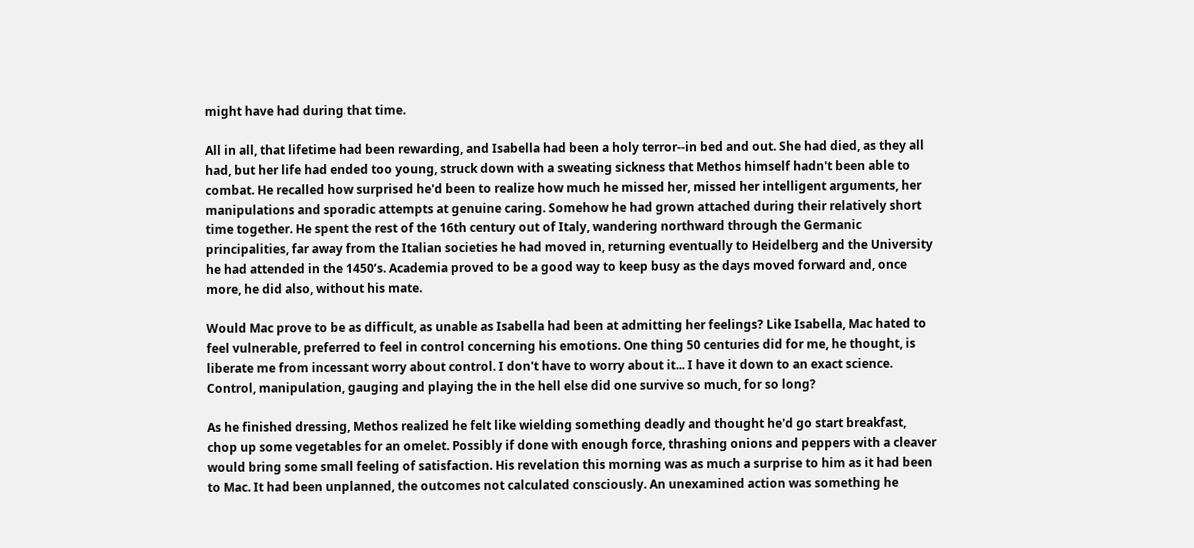might have had during that time.

All in all, that lifetime had been rewarding, and Isabella had been a holy terror--in bed and out. She had died, as they all had, but her life had ended too young, struck down with a sweating sickness that Methos himself hadn't been able to combat. He recalled how surprised he'd been to realize how much he missed her, missed her intelligent arguments, her manipulations and sporadic attempts at genuine caring. Somehow he had grown attached during their relatively short time together. He spent the rest of the 16th century out of Italy, wandering northward through the Germanic principalities, far away from the Italian societies he had moved in, returning eventually to Heidelberg and the University he had attended in the 1450’s. Academia proved to be a good way to keep busy as the days moved forward and, once more, he did also, without his mate.

Would Mac prove to be as difficult, as unable as Isabella had been at admitting her feelings? Like Isabella, Mac hated to feel vulnerable, preferred to feel in control concerning his emotions. One thing 50 centuries did for me, he thought, is liberate me from incessant worry about control. I don't have to worry about it... I have it down to an exact science. Control, manipulation, gauging and playing the in the hell else did one survive so much, for so long?

As he finished dressing, Methos realized he felt like wielding something deadly and thought he'd go start breakfast, chop up some vegetables for an omelet. Possibly if done with enough force, thrashing onions and peppers with a cleaver would bring some small feeling of satisfaction. His revelation this morning was as much a surprise to him as it had been to Mac. It had been unplanned, the outcomes not calculated consciously. An unexamined action was something he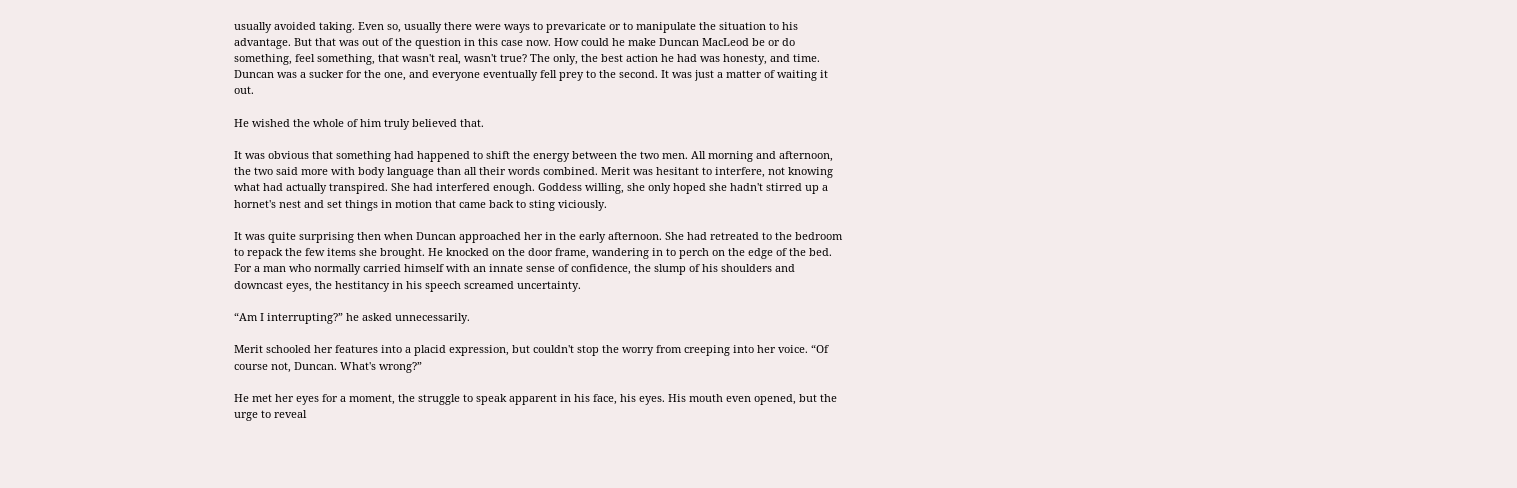usually avoided taking. Even so, usually there were ways to prevaricate or to manipulate the situation to his advantage. But that was out of the question in this case now. How could he make Duncan MacLeod be or do something, feel something, that wasn't real, wasn't true? The only, the best action he had was honesty, and time. Duncan was a sucker for the one, and everyone eventually fell prey to the second. It was just a matter of waiting it out.

He wished the whole of him truly believed that.

It was obvious that something had happened to shift the energy between the two men. All morning and afternoon, the two said more with body language than all their words combined. Merit was hesitant to interfere, not knowing what had actually transpired. She had interfered enough. Goddess willing, she only hoped she hadn't stirred up a hornet's nest and set things in motion that came back to sting viciously.

It was quite surprising then when Duncan approached her in the early afternoon. She had retreated to the bedroom to repack the few items she brought. He knocked on the door frame, wandering in to perch on the edge of the bed. For a man who normally carried himself with an innate sense of confidence, the slump of his shoulders and downcast eyes, the hestitancy in his speech screamed uncertainty.

“Am I interrupting?” he asked unnecessarily.

Merit schooled her features into a placid expression, but couldn't stop the worry from creeping into her voice. “Of course not, Duncan. What's wrong?”

He met her eyes for a moment, the struggle to speak apparent in his face, his eyes. His mouth even opened, but the urge to reveal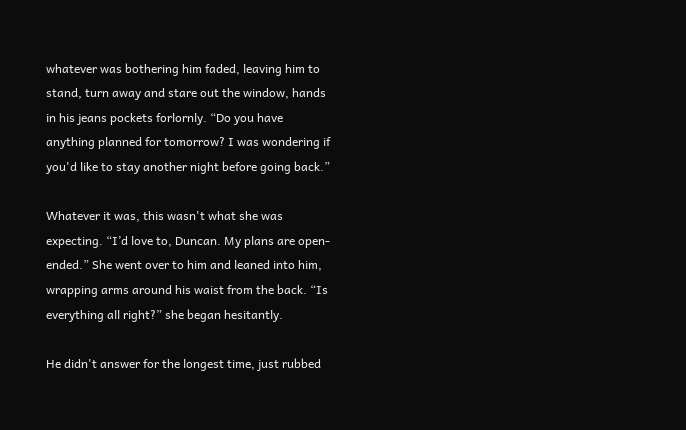whatever was bothering him faded, leaving him to stand, turn away and stare out the window, hands in his jeans pockets forlornly. “Do you have anything planned for tomorrow? I was wondering if you'd like to stay another night before going back.”

Whatever it was, this wasn't what she was expecting. “I’d love to, Duncan. My plans are open-ended.” She went over to him and leaned into him, wrapping arms around his waist from the back. “Is everything all right?” she began hesitantly.

He didn't answer for the longest time, just rubbed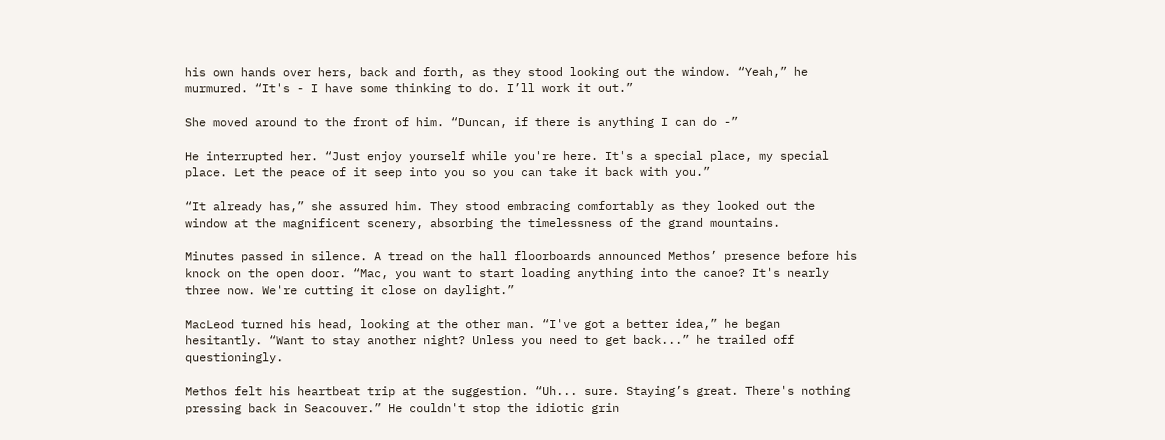his own hands over hers, back and forth, as they stood looking out the window. “Yeah,” he murmured. “It's - I have some thinking to do. I’ll work it out.”

She moved around to the front of him. “Duncan, if there is anything I can do -”

He interrupted her. “Just enjoy yourself while you're here. It's a special place, my special place. Let the peace of it seep into you so you can take it back with you.”

“It already has,” she assured him. They stood embracing comfortably as they looked out the window at the magnificent scenery, absorbing the timelessness of the grand mountains.

Minutes passed in silence. A tread on the hall floorboards announced Methos’ presence before his knock on the open door. “Mac, you want to start loading anything into the canoe? It's nearly three now. We're cutting it close on daylight.”

MacLeod turned his head, looking at the other man. “I've got a better idea,” he began hesitantly. “Want to stay another night? Unless you need to get back...” he trailed off questioningly.

Methos felt his heartbeat trip at the suggestion. “Uh... sure. Staying’s great. There's nothing pressing back in Seacouver.” He couldn't stop the idiotic grin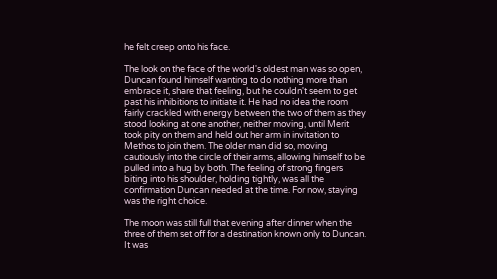he felt creep onto his face.

The look on the face of the world's oldest man was so open, Duncan found himself wanting to do nothing more than embrace it, share that feeling, but he couldn't seem to get past his inhibitions to initiate it. He had no idea the room fairly crackled with energy between the two of them as they stood looking at one another, neither moving, until Merit took pity on them and held out her arm in invitation to Methos to join them. The older man did so, moving cautiously into the circle of their arms, allowing himself to be pulled into a hug by both. The feeling of strong fingers biting into his shoulder, holding tightly, was all the confirmation Duncan needed at the time. For now, staying was the right choice.

The moon was still full that evening after dinner when the three of them set off for a destination known only to Duncan. It was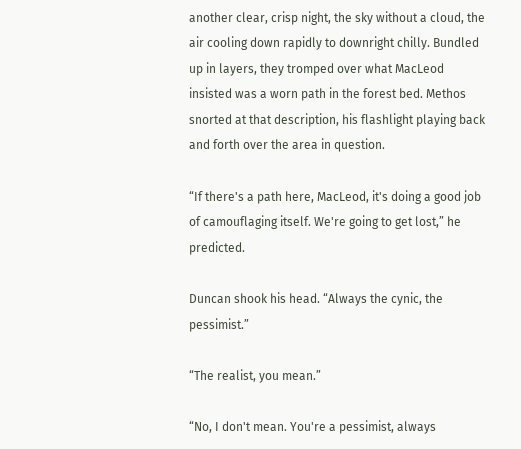another clear, crisp night, the sky without a cloud, the air cooling down rapidly to downright chilly. Bundled up in layers, they tromped over what MacLeod insisted was a worn path in the forest bed. Methos snorted at that description, his flashlight playing back and forth over the area in question.

“If there's a path here, MacLeod, it's doing a good job of camouflaging itself. We're going to get lost,” he predicted.

Duncan shook his head. “Always the cynic, the pessimist.”

“The realist, you mean.”

“No, I don't mean. You're a pessimist, always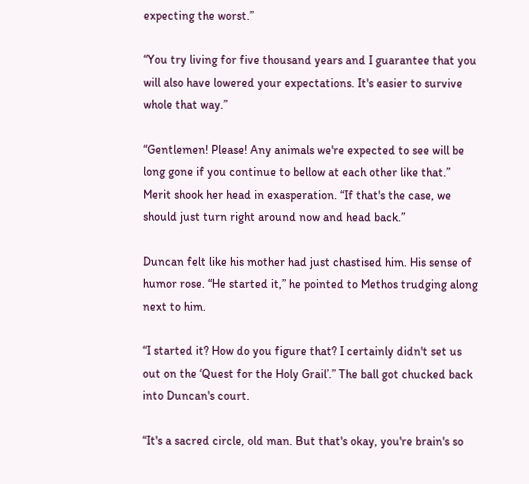expecting the worst.”

“You try living for five thousand years and I guarantee that you will also have lowered your expectations. It's easier to survive whole that way.”

“Gentlemen! Please! Any animals we're expected to see will be long gone if you continue to bellow at each other like that.” Merit shook her head in exasperation. “If that's the case, we should just turn right around now and head back.”

Duncan felt like his mother had just chastised him. His sense of humor rose. “He started it,” he pointed to Methos trudging along next to him.

“I started it? How do you figure that? I certainly didn't set us out on the ‘Quest for the Holy Grail’.” The ball got chucked back into Duncan's court.

“It's a sacred circle, old man. But that's okay, you're brain's so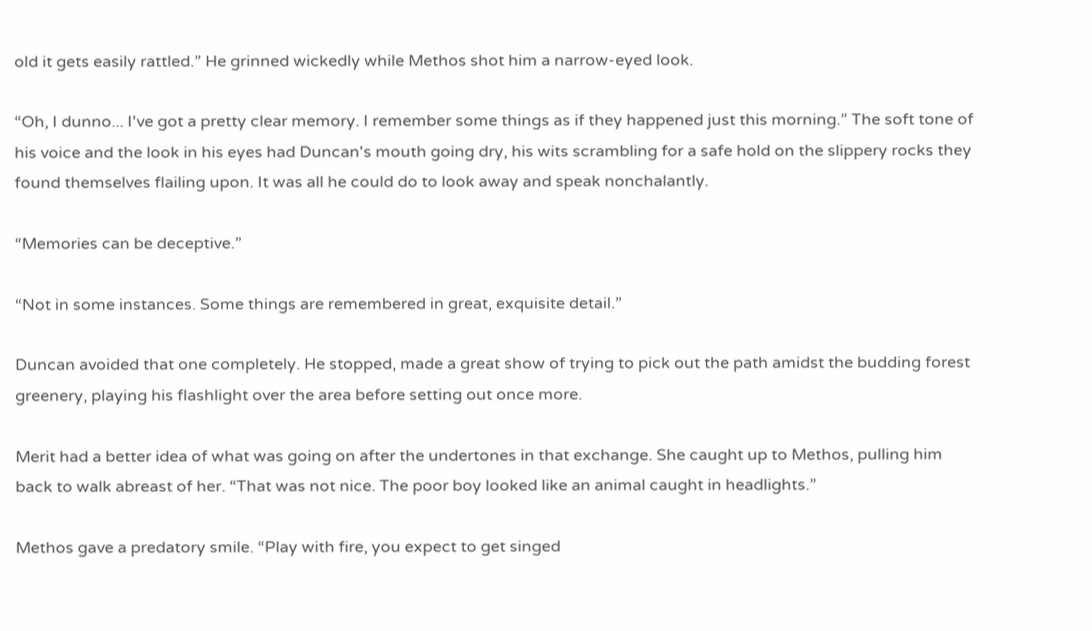old it gets easily rattled.” He grinned wickedly while Methos shot him a narrow-eyed look.

“Oh, I dunno... I've got a pretty clear memory. I remember some things as if they happened just this morning.” The soft tone of his voice and the look in his eyes had Duncan's mouth going dry, his wits scrambling for a safe hold on the slippery rocks they found themselves flailing upon. It was all he could do to look away and speak nonchalantly.

“Memories can be deceptive.”

“Not in some instances. Some things are remembered in great, exquisite detail.”

Duncan avoided that one completely. He stopped, made a great show of trying to pick out the path amidst the budding forest greenery, playing his flashlight over the area before setting out once more.

Merit had a better idea of what was going on after the undertones in that exchange. She caught up to Methos, pulling him back to walk abreast of her. “That was not nice. The poor boy looked like an animal caught in headlights.”

Methos gave a predatory smile. “Play with fire, you expect to get singed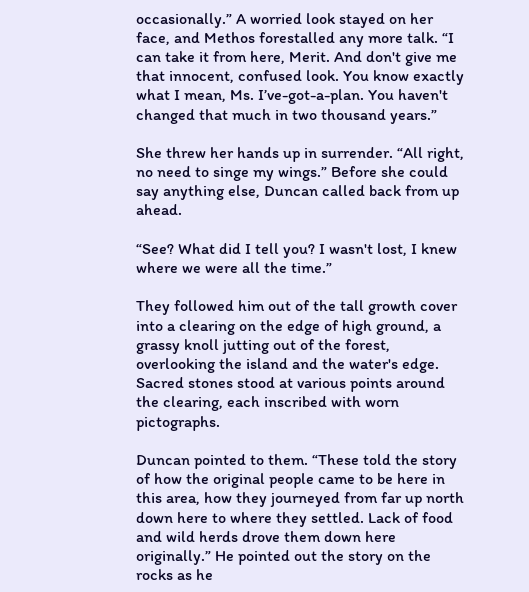occasionally.” A worried look stayed on her face, and Methos forestalled any more talk. “I can take it from here, Merit. And don't give me that innocent, confused look. You know exactly what I mean, Ms. I’ve-got-a-plan. You haven't changed that much in two thousand years.”

She threw her hands up in surrender. “All right, no need to singe my wings.” Before she could say anything else, Duncan called back from up ahead.

“See? What did I tell you? I wasn't lost, I knew where we were all the time.”

They followed him out of the tall growth cover into a clearing on the edge of high ground, a grassy knoll jutting out of the forest, overlooking the island and the water's edge. Sacred stones stood at various points around the clearing, each inscribed with worn pictographs.

Duncan pointed to them. “These told the story of how the original people came to be here in this area, how they journeyed from far up north down here to where they settled. Lack of food and wild herds drove them down here originally.” He pointed out the story on the rocks as he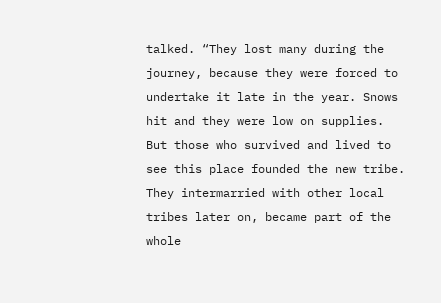talked. “They lost many during the journey, because they were forced to undertake it late in the year. Snows hit and they were low on supplies. But those who survived and lived to see this place founded the new tribe. They intermarried with other local tribes later on, became part of the whole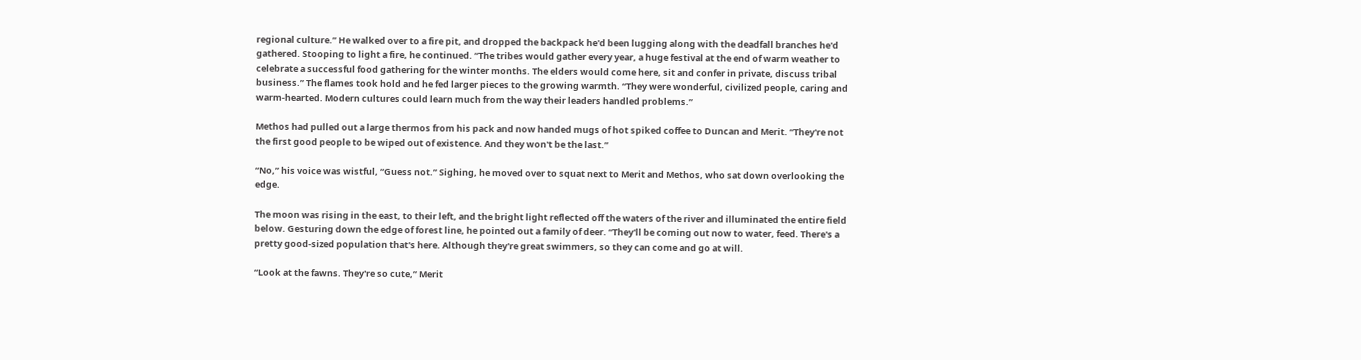regional culture.” He walked over to a fire pit, and dropped the backpack he'd been lugging along with the deadfall branches he'd gathered. Stooping to light a fire, he continued. “The tribes would gather every year, a huge festival at the end of warm weather to celebrate a successful food gathering for the winter months. The elders would come here, sit and confer in private, discuss tribal business.” The flames took hold and he fed larger pieces to the growing warmth. “They were wonderful, civilized people, caring and warm-hearted. Modern cultures could learn much from the way their leaders handled problems.”

Methos had pulled out a large thermos from his pack and now handed mugs of hot spiked coffee to Duncan and Merit. “They're not the first good people to be wiped out of existence. And they won't be the last.”

“No,” his voice was wistful, “Guess not.” Sighing, he moved over to squat next to Merit and Methos, who sat down overlooking the edge.

The moon was rising in the east, to their left, and the bright light reflected off the waters of the river and illuminated the entire field below. Gesturing down the edge of forest line, he pointed out a family of deer. “They'll be coming out now to water, feed. There's a pretty good-sized population that's here. Although they're great swimmers, so they can come and go at will.

“Look at the fawns. They're so cute,” Merit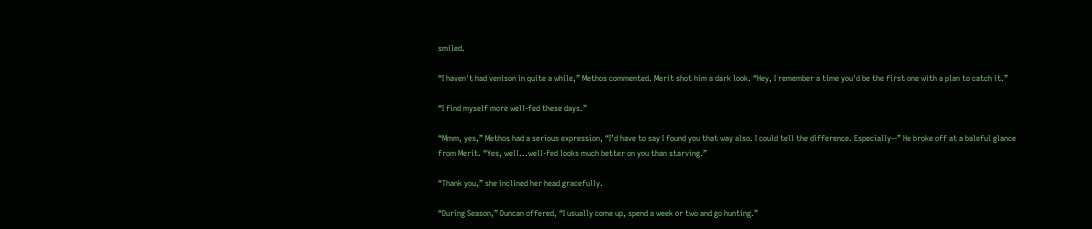smiled.

“I haven't had venison in quite a while,” Methos commented. Merit shot him a dark look. “Hey, I remember a time you'd be the first one with a plan to catch it.”

“I find myself more well-fed these days.”

“Mmm, yes,” Methos had a serious expression, “I’d have to say I found you that way also. I could tell the difference. Especially--” He broke off at a baleful glance from Merit. “Yes, well...well-fed looks much better on you than starving.”

“Thank you,” she inclined her head gracefully.

“During Season,” Duncan offered, “I usually come up, spend a week or two and go hunting.”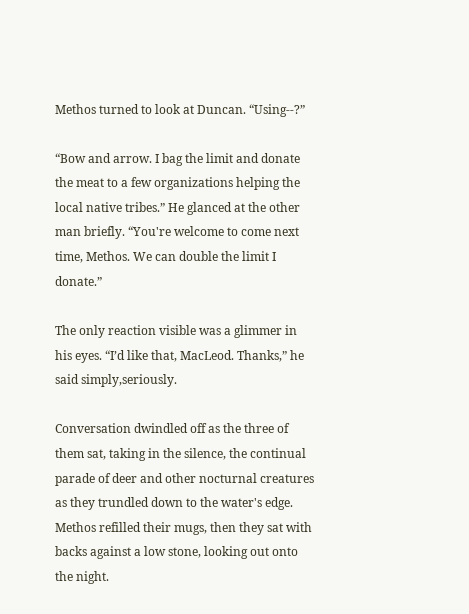Methos turned to look at Duncan. “Using--?”

“Bow and arrow. I bag the limit and donate the meat to a few organizations helping the local native tribes.” He glanced at the other man briefly. “You're welcome to come next time, Methos. We can double the limit I donate.”

The only reaction visible was a glimmer in his eyes. “I’d like that, MacLeod. Thanks,” he said simply,seriously.

Conversation dwindled off as the three of them sat, taking in the silence, the continual parade of deer and other nocturnal creatures as they trundled down to the water's edge. Methos refilled their mugs, then they sat with backs against a low stone, looking out onto the night.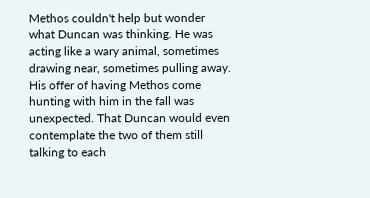Methos couldn't help but wonder what Duncan was thinking. He was acting like a wary animal, sometimes drawing near, sometimes pulling away. His offer of having Methos come hunting with him in the fall was unexpected. That Duncan would even contemplate the two of them still talking to each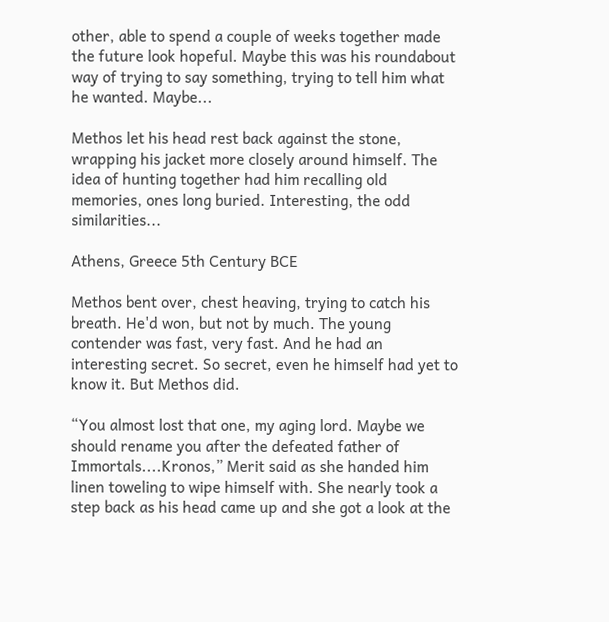other, able to spend a couple of weeks together made the future look hopeful. Maybe this was his roundabout way of trying to say something, trying to tell him what he wanted. Maybe...

Methos let his head rest back against the stone, wrapping his jacket more closely around himself. The idea of hunting together had him recalling old memories, ones long buried. Interesting, the odd similarities...

Athens, Greece 5th Century BCE

Methos bent over, chest heaving, trying to catch his breath. He'd won, but not by much. The young contender was fast, very fast. And he had an interesting secret. So secret, even he himself had yet to know it. But Methos did.

“You almost lost that one, my aging lord. Maybe we should rename you after the defeated father of Immortals....Kronos,” Merit said as she handed him linen toweling to wipe himself with. She nearly took a step back as his head came up and she got a look at the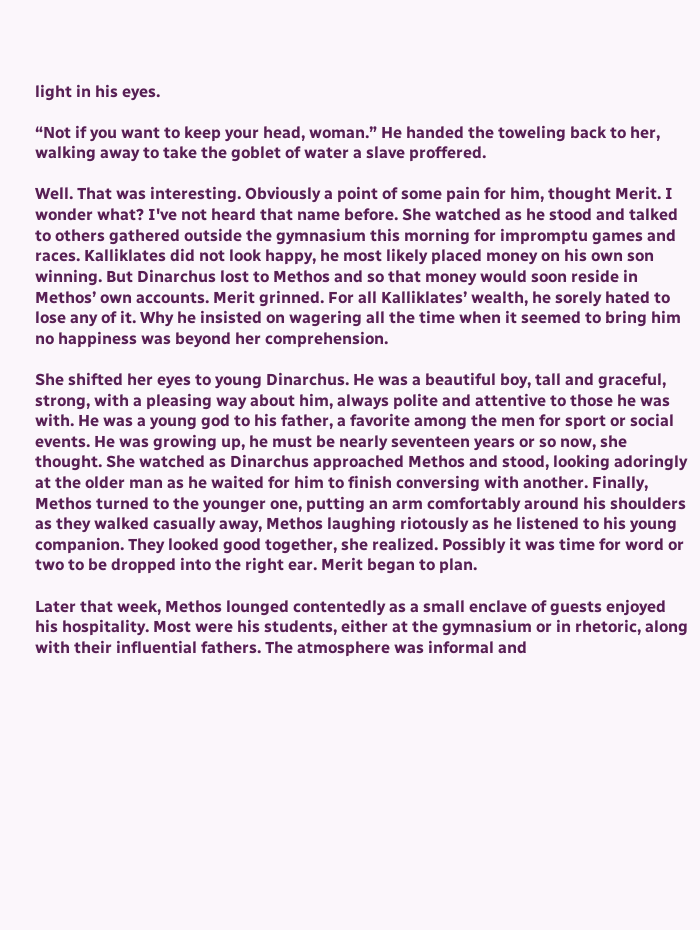light in his eyes.

“Not if you want to keep your head, woman.” He handed the toweling back to her, walking away to take the goblet of water a slave proffered.

Well. That was interesting. Obviously a point of some pain for him, thought Merit. I wonder what? I've not heard that name before. She watched as he stood and talked to others gathered outside the gymnasium this morning for impromptu games and races. Kalliklates did not look happy, he most likely placed money on his own son winning. But Dinarchus lost to Methos and so that money would soon reside in Methos’ own accounts. Merit grinned. For all Kalliklates’ wealth, he sorely hated to lose any of it. Why he insisted on wagering all the time when it seemed to bring him no happiness was beyond her comprehension.

She shifted her eyes to young Dinarchus. He was a beautiful boy, tall and graceful, strong, with a pleasing way about him, always polite and attentive to those he was with. He was a young god to his father, a favorite among the men for sport or social events. He was growing up, he must be nearly seventeen years or so now, she thought. She watched as Dinarchus approached Methos and stood, looking adoringly at the older man as he waited for him to finish conversing with another. Finally, Methos turned to the younger one, putting an arm comfortably around his shoulders as they walked casually away, Methos laughing riotously as he listened to his young companion. They looked good together, she realized. Possibly it was time for word or two to be dropped into the right ear. Merit began to plan.

Later that week, Methos lounged contentedly as a small enclave of guests enjoyed his hospitality. Most were his students, either at the gymnasium or in rhetoric, along with their influential fathers. The atmosphere was informal and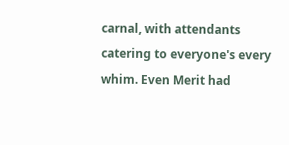carnal, with attendants catering to everyone's every whim. Even Merit had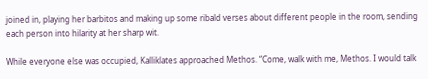joined in, playing her barbitos and making up some ribald verses about different people in the room, sending each person into hilarity at her sharp wit.

While everyone else was occupied, Kalliklates approached Methos. “Come, walk with me, Methos. I would talk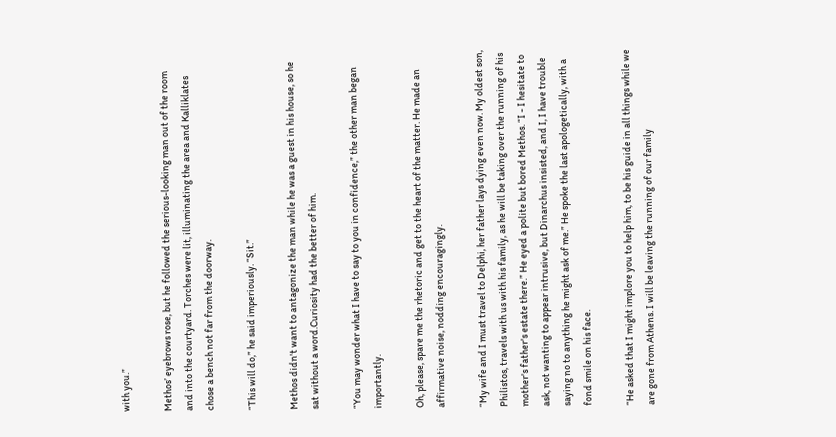with you.”

Methos’ eyebrows rose, but he followed the serious-looking man out of the room and into the courtyard. Torches were lit, illuminating the area and Kalliklates chose a bench not far from the doorway.

“This will do,” he said imperiously. “Sit.”

Methos didn't want to antagonize the man while he was a guest in his house, so he sat without a word.Curiosity had the better of him.

“You may wonder what I have to say to you in confidence,” the other man began importantly.

Oh, please, spare me the rhetoric and get to the heart of the matter. He made an affirmative noise, nodding encouragingly.

“My wife and I must travel to Delphi, her father lays dying even now. My oldest son, Philistos, travels with us with his family, as he will be taking over the running of his mother's father's estate there.” He eyed a polite but bored Methos. “I - I hesitate to ask, not wanting to appear intrusive, but Dinarchus insisted, and I, I have trouble saying no to anything he might ask of me.” He spoke the last apologetically, with a fond smile on his face.

“He asked that I might implore you to help him, to be his guide in all things while we are gone from Athens. I will be leaving the running of our family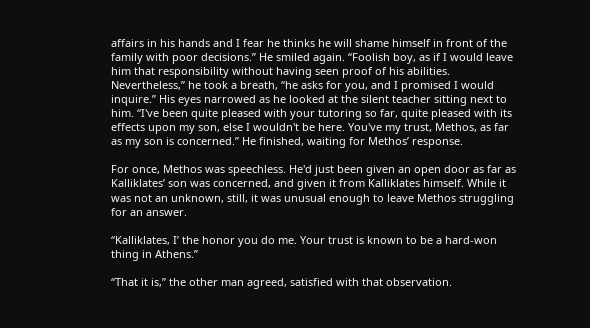affairs in his hands and I fear he thinks he will shame himself in front of the family with poor decisions.” He smiled again. “Foolish boy, as if I would leave him that responsibility without having seen proof of his abilities. Nevertheless,” he took a breath, “he asks for you, and I promised I would inquire.” His eyes narrowed as he looked at the silent teacher sitting next to him. “I've been quite pleased with your tutoring so far, quite pleased with its effects upon my son, else I wouldn't be here. You've my trust, Methos, as far as my son is concerned.” He finished, waiting for Methos’ response.

For once, Methos was speechless. He'd just been given an open door as far as Kalliklates’ son was concerned, and given it from Kalliklates himself. While it was not an unknown, still, it was unusual enough to leave Methos struggling for an answer.

“Kalliklates, I’ the honor you do me. Your trust is known to be a hard-won thing in Athens.”

“That it is,” the other man agreed, satisfied with that observation.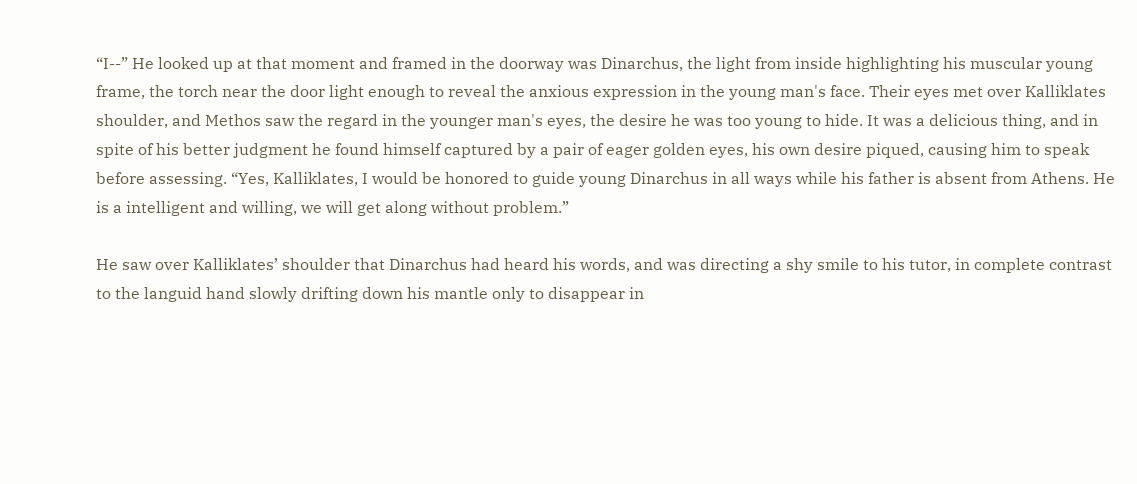“I--” He looked up at that moment and framed in the doorway was Dinarchus, the light from inside highlighting his muscular young frame, the torch near the door light enough to reveal the anxious expression in the young man's face. Their eyes met over Kalliklates shoulder, and Methos saw the regard in the younger man's eyes, the desire he was too young to hide. It was a delicious thing, and in spite of his better judgment he found himself captured by a pair of eager golden eyes, his own desire piqued, causing him to speak before assessing. “Yes, Kalliklates, I would be honored to guide young Dinarchus in all ways while his father is absent from Athens. He is a intelligent and willing, we will get along without problem.”

He saw over Kalliklates’ shoulder that Dinarchus had heard his words, and was directing a shy smile to his tutor, in complete contrast to the languid hand slowly drifting down his mantle only to disappear in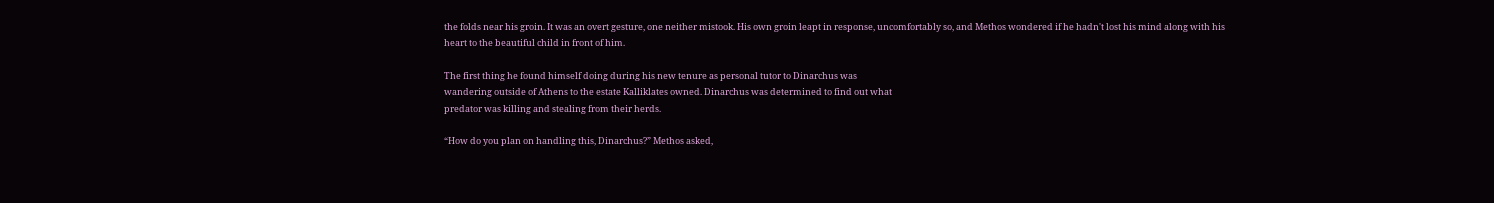the folds near his groin. It was an overt gesture, one neither mistook. His own groin leapt in response, uncomfortably so, and Methos wondered if he hadn't lost his mind along with his heart to the beautiful child in front of him.

The first thing he found himself doing during his new tenure as personal tutor to Dinarchus was
wandering outside of Athens to the estate Kalliklates owned. Dinarchus was determined to find out what
predator was killing and stealing from their herds.

“How do you plan on handling this, Dinarchus?” Methos asked,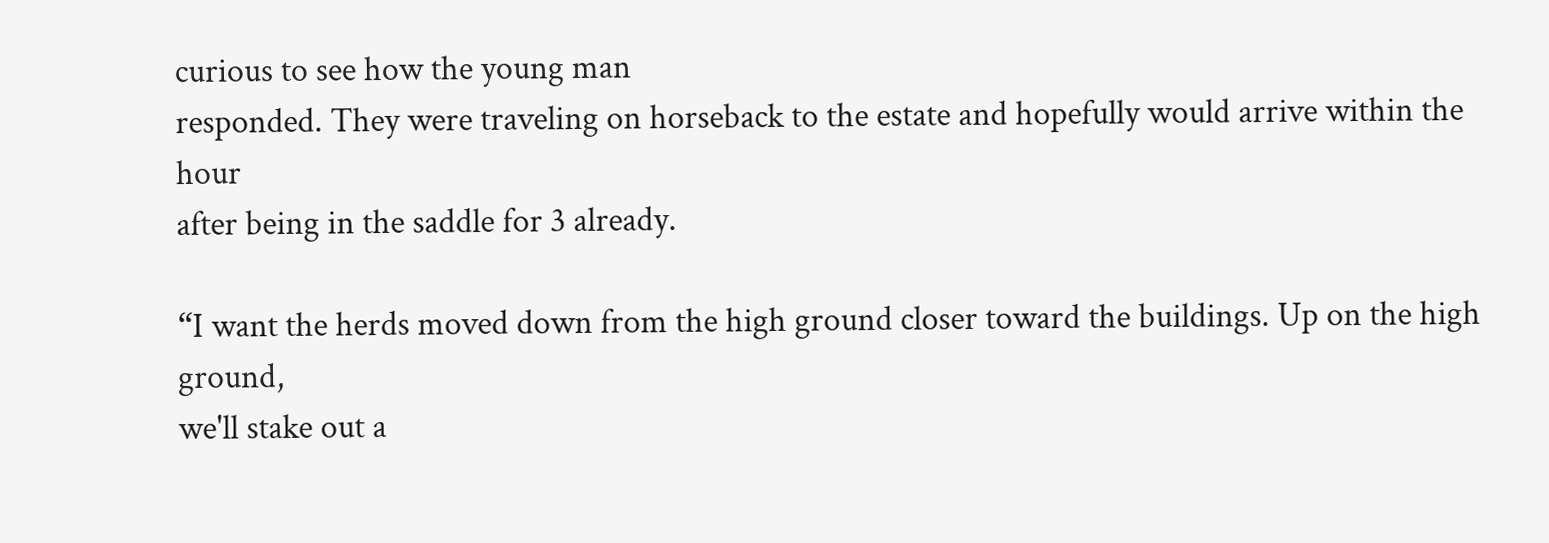curious to see how the young man
responded. They were traveling on horseback to the estate and hopefully would arrive within the hour
after being in the saddle for 3 already.

“I want the herds moved down from the high ground closer toward the buildings. Up on the high ground,
we'll stake out a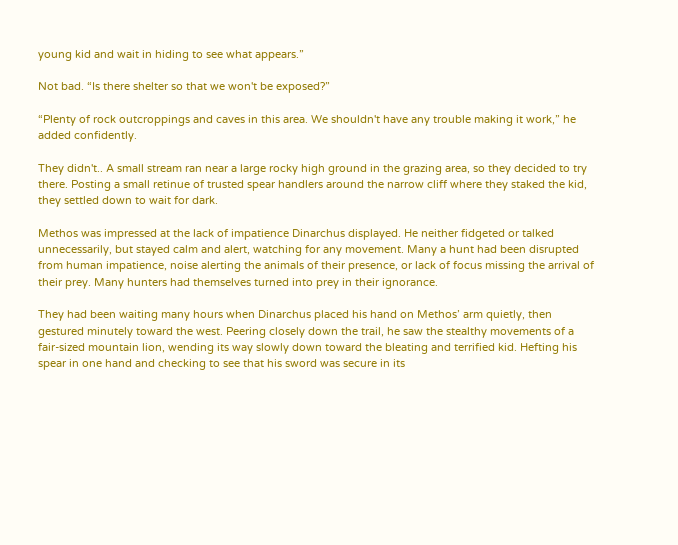young kid and wait in hiding to see what appears.”

Not bad. “Is there shelter so that we won't be exposed?”

“Plenty of rock outcroppings and caves in this area. We shouldn't have any trouble making it work,” he
added confidently.

They didn't.. A small stream ran near a large rocky high ground in the grazing area, so they decided to try there. Posting a small retinue of trusted spear handlers around the narrow cliff where they staked the kid,
they settled down to wait for dark.

Methos was impressed at the lack of impatience Dinarchus displayed. He neither fidgeted or talked
unnecessarily, but stayed calm and alert, watching for any movement. Many a hunt had been disrupted
from human impatience, noise alerting the animals of their presence, or lack of focus missing the arrival of their prey. Many hunters had themselves turned into prey in their ignorance.

They had been waiting many hours when Dinarchus placed his hand on Methos’ arm quietly, then
gestured minutely toward the west. Peering closely down the trail, he saw the stealthy movements of a
fair-sized mountain lion, wending its way slowly down toward the bleating and terrified kid. Hefting his
spear in one hand and checking to see that his sword was secure in its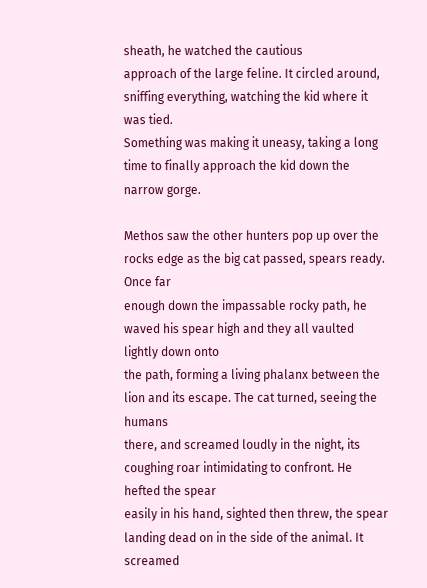sheath, he watched the cautious
approach of the large feline. It circled around, sniffing everything, watching the kid where it was tied.
Something was making it uneasy, taking a long time to finally approach the kid down the narrow gorge.

Methos saw the other hunters pop up over the rocks edge as the big cat passed, spears ready. Once far
enough down the impassable rocky path, he waved his spear high and they all vaulted lightly down onto
the path, forming a living phalanx between the lion and its escape. The cat turned, seeing the humans
there, and screamed loudly in the night, its coughing roar intimidating to confront. He hefted the spear
easily in his hand, sighted then threw, the spear landing dead on in the side of the animal. It screamed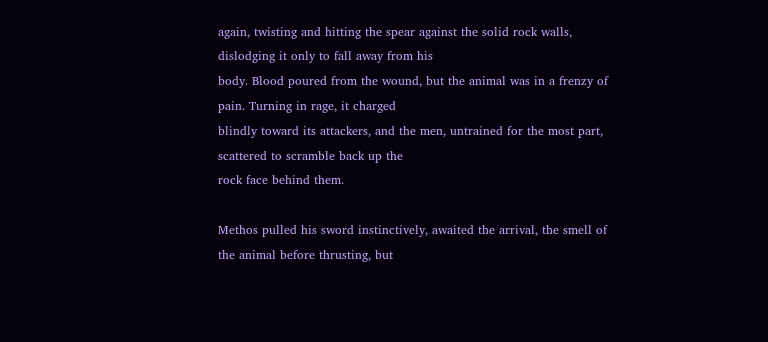again, twisting and hitting the spear against the solid rock walls, dislodging it only to fall away from his
body. Blood poured from the wound, but the animal was in a frenzy of pain. Turning in rage, it charged
blindly toward its attackers, and the men, untrained for the most part, scattered to scramble back up the
rock face behind them.

Methos pulled his sword instinctively, awaited the arrival, the smell of the animal before thrusting, but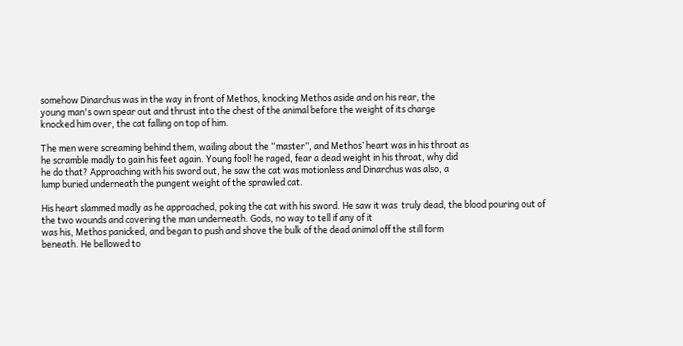somehow Dinarchus was in the way in front of Methos, knocking Methos aside and on his rear, the
young man's own spear out and thrust into the chest of the animal before the weight of its charge
knocked him over, the cat falling on top of him.

The men were screaming behind them, wailing about the “master”, and Methos’ heart was in his throat as
he scramble madly to gain his feet again. Young fool! he raged, fear a dead weight in his throat, why did
he do that? Approaching with his sword out, he saw the cat was motionless and Dinarchus was also, a
lump buried underneath the pungent weight of the sprawled cat.

His heart slammed madly as he approached, poking the cat with his sword. He saw it was  truly dead, the blood pouring out of the two wounds and covering the man underneath. Gods, no way to tell if any of it
was his, Methos panicked, and began to push and shove the bulk of the dead animal off the still form
beneath. He bellowed to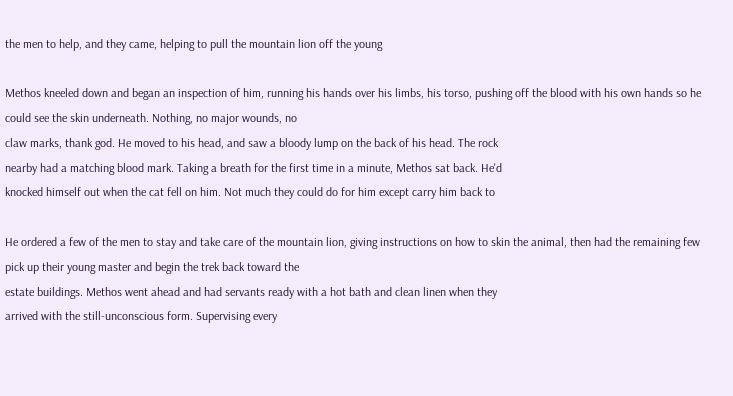the men to help, and they came, helping to pull the mountain lion off the young

Methos kneeled down and began an inspection of him, running his hands over his limbs, his torso, pushing off the blood with his own hands so he could see the skin underneath. Nothing, no major wounds, no
claw marks, thank god. He moved to his head, and saw a bloody lump on the back of his head. The rock
nearby had a matching blood mark. Taking a breath for the first time in a minute, Methos sat back. He'd
knocked himself out when the cat fell on him. Not much they could do for him except carry him back to

He ordered a few of the men to stay and take care of the mountain lion, giving instructions on how to skin the animal, then had the remaining few pick up their young master and begin the trek back toward the
estate buildings. Methos went ahead and had servants ready with a hot bath and clean linen when they
arrived with the still-unconscious form. Supervising every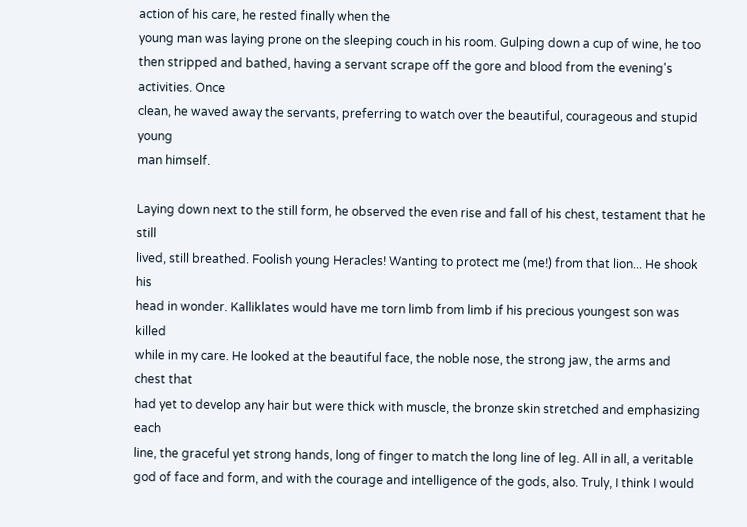action of his care, he rested finally when the
young man was laying prone on the sleeping couch in his room. Gulping down a cup of wine, he too then stripped and bathed, having a servant scrape off the gore and blood from the evening's activities. Once
clean, he waved away the servants, preferring to watch over the beautiful, courageous and stupid young
man himself.

Laying down next to the still form, he observed the even rise and fall of his chest, testament that he still
lived, still breathed. Foolish young Heracles! Wanting to protect me (me!) from that lion... He shook his
head in wonder. Kalliklates would have me torn limb from limb if his precious youngest son was killed
while in my care. He looked at the beautiful face, the noble nose, the strong jaw, the arms and chest that
had yet to develop any hair but were thick with muscle, the bronze skin stretched and emphasizing each
line, the graceful yet strong hands, long of finger to match the long line of leg. All in all, a veritable god of face and form, and with the courage and intelligence of the gods, also. Truly, I think I would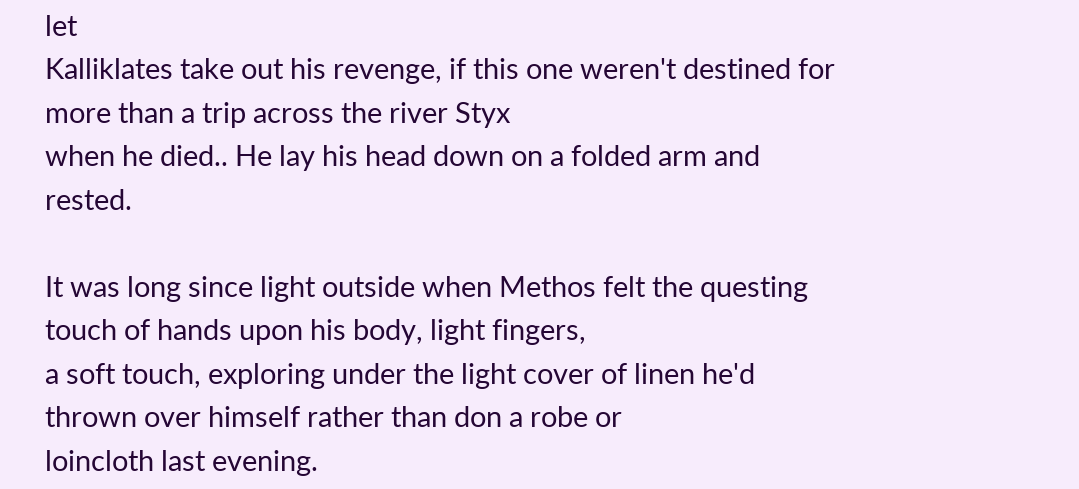let
Kalliklates take out his revenge, if this one weren't destined for more than a trip across the river Styx
when he died.. He lay his head down on a folded arm and rested.

It was long since light outside when Methos felt the questing touch of hands upon his body, light fingers,
a soft touch, exploring under the light cover of linen he'd thrown over himself rather than don a robe or
loincloth last evening.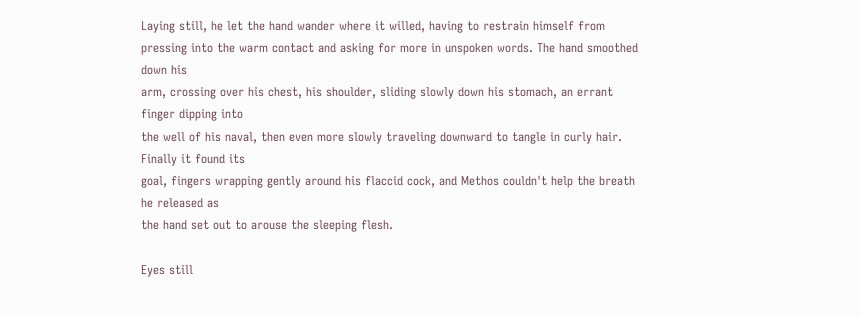Laying still, he let the hand wander where it willed, having to restrain himself from
pressing into the warm contact and asking for more in unspoken words. The hand smoothed down his
arm, crossing over his chest, his shoulder, sliding slowly down his stomach, an errant finger dipping into
the well of his naval, then even more slowly traveling downward to tangle in curly hair. Finally it found its
goal, fingers wrapping gently around his flaccid cock, and Methos couldn't help the breath he released as
the hand set out to arouse the sleeping flesh.

Eyes still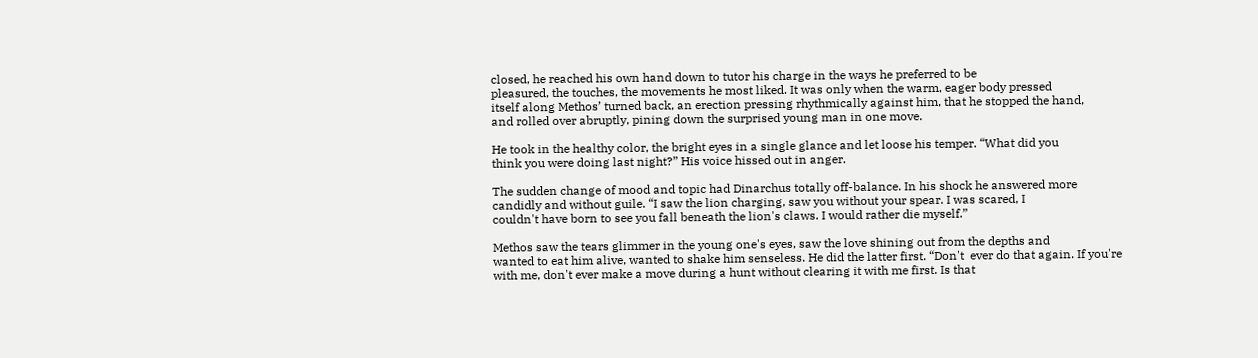closed, he reached his own hand down to tutor his charge in the ways he preferred to be
pleasured, the touches, the movements he most liked. It was only when the warm, eager body pressed
itself along Methos’ turned back, an erection pressing rhythmically against him, that he stopped the hand,
and rolled over abruptly, pining down the surprised young man in one move.

He took in the healthy color, the bright eyes in a single glance and let loose his temper. “What did you
think you were doing last night?” His voice hissed out in anger.

The sudden change of mood and topic had Dinarchus totally off-balance. In his shock he answered more
candidly and without guile. “I saw the lion charging, saw you without your spear. I was scared, I
couldn't have born to see you fall beneath the lion's claws. I would rather die myself.”

Methos saw the tears glimmer in the young one's eyes, saw the love shining out from the depths and
wanted to eat him alive, wanted to shake him senseless. He did the latter first. “Don't  ever do that again. If you're with me, don't ever make a move during a hunt without clearing it with me first. Is that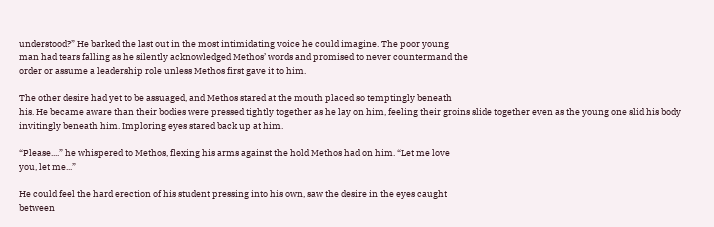understood?” He barked the last out in the most intimidating voice he could imagine. The poor young
man had tears falling as he silently acknowledged Methos’ words and promised to never countermand the
order or assume a leadership role unless Methos first gave it to him.

The other desire had yet to be assuaged, and Methos stared at the mouth placed so temptingly beneath
his. He became aware than their bodies were pressed tightly together as he lay on him, feeling their groins slide together even as the young one slid his body invitingly beneath him. Imploring eyes stared back up at him.

“Please....” he whispered to Methos, flexing his arms against the hold Methos had on him. “Let me love
you, let me...”

He could feel the hard erection of his student pressing into his own, saw the desire in the eyes caught
between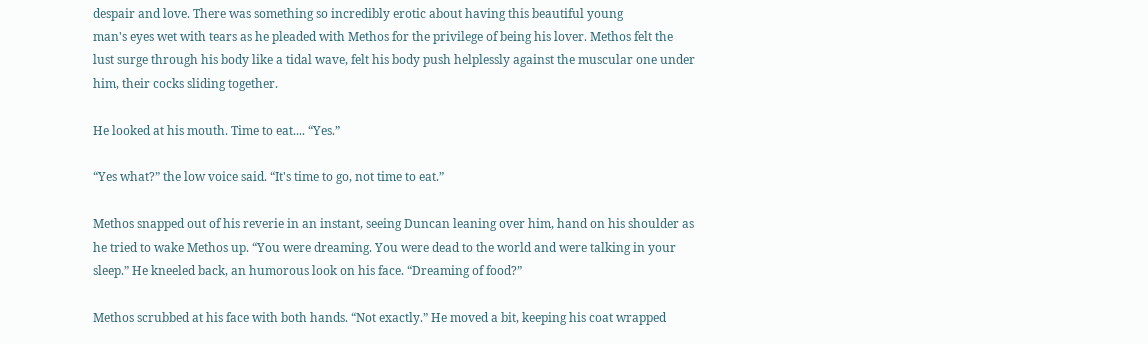despair and love. There was something so incredibly erotic about having this beautiful young
man's eyes wet with tears as he pleaded with Methos for the privilege of being his lover. Methos felt the
lust surge through his body like a tidal wave, felt his body push helplessly against the muscular one under
him, their cocks sliding together.

He looked at his mouth. Time to eat.... “Yes.”

“Yes what?” the low voice said. “It's time to go, not time to eat.”

Methos snapped out of his reverie in an instant, seeing Duncan leaning over him, hand on his shoulder as
he tried to wake Methos up. “You were dreaming. You were dead to the world and were talking in your
sleep.” He kneeled back, an humorous look on his face. “Dreaming of food?”

Methos scrubbed at his face with both hands. “Not exactly.” He moved a bit, keeping his coat wrapped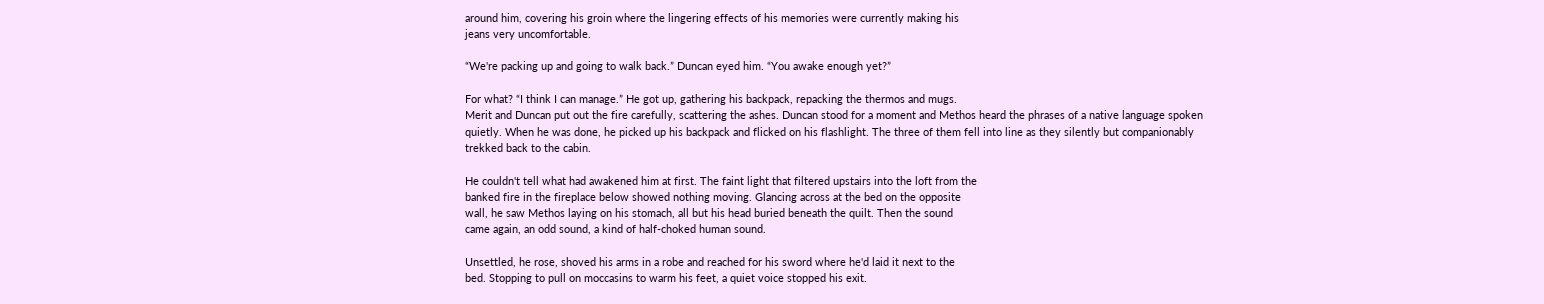around him, covering his groin where the lingering effects of his memories were currently making his
jeans very uncomfortable.

“We're packing up and going to walk back.” Duncan eyed him. “You awake enough yet?”

For what? “I think I can manage.” He got up, gathering his backpack, repacking the thermos and mugs.
Merit and Duncan put out the fire carefully, scattering the ashes. Duncan stood for a moment and Methos heard the phrases of a native language spoken quietly. When he was done, he picked up his backpack and flicked on his flashlight. The three of them fell into line as they silently but companionably trekked back to the cabin.

He couldn't tell what had awakened him at first. The faint light that filtered upstairs into the loft from the
banked fire in the fireplace below showed nothing moving. Glancing across at the bed on the opposite
wall, he saw Methos laying on his stomach, all but his head buried beneath the quilt. Then the sound
came again, an odd sound, a kind of half-choked human sound.

Unsettled, he rose, shoved his arms in a robe and reached for his sword where he'd laid it next to the
bed. Stopping to pull on moccasins to warm his feet, a quiet voice stopped his exit.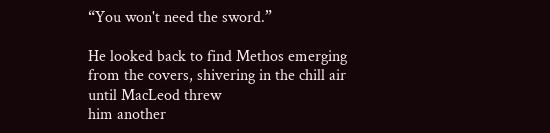“You won't need the sword.”

He looked back to find Methos emerging from the covers, shivering in the chill air until MacLeod threw
him another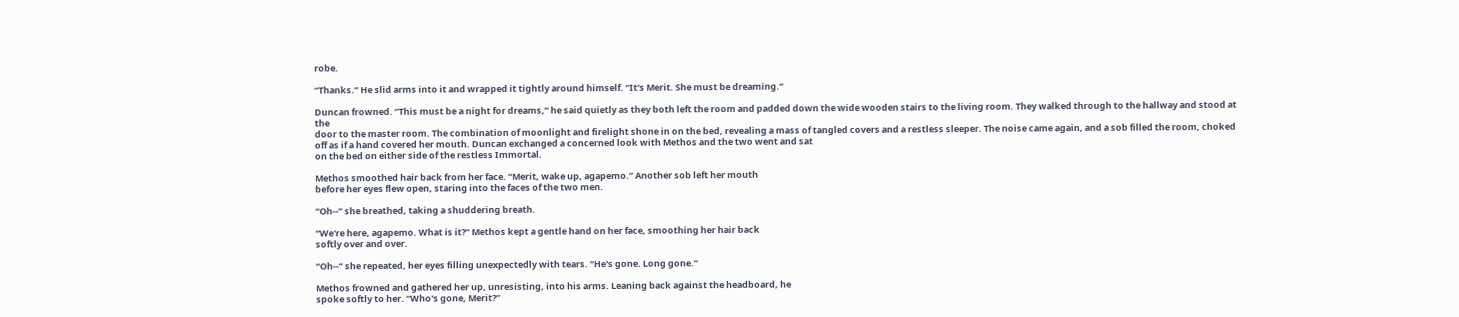robe.

“Thanks.” He slid arms into it and wrapped it tightly around himself. “It's Merit. She must be dreaming.”

Duncan frowned. “This must be a night for dreams,” he said quietly as they both left the room and padded down the wide wooden stairs to the living room. They walked through to the hallway and stood at the
door to the master room. The combination of moonlight and firelight shone in on the bed, revealing a mass of tangled covers and a restless sleeper. The noise came again, and a sob filled the room, choked off as if a hand covered her mouth. Duncan exchanged a concerned look with Methos and the two went and sat
on the bed on either side of the restless Immortal.

Methos smoothed hair back from her face. “Merit, wake up, agapemo.” Another sob left her mouth
before her eyes flew open, staring into the faces of the two men.

“Oh--” she breathed, taking a shuddering breath.

“We're here, agapemo. What is it?” Methos kept a gentle hand on her face, smoothing her hair back
softly over and over.

“Oh--” she repeated, her eyes filling unexpectedly with tears. “He's gone. Long gone.”

Methos frowned and gathered her up, unresisting, into his arms. Leaning back against the headboard, he
spoke softly to her. “Who's gone, Merit?”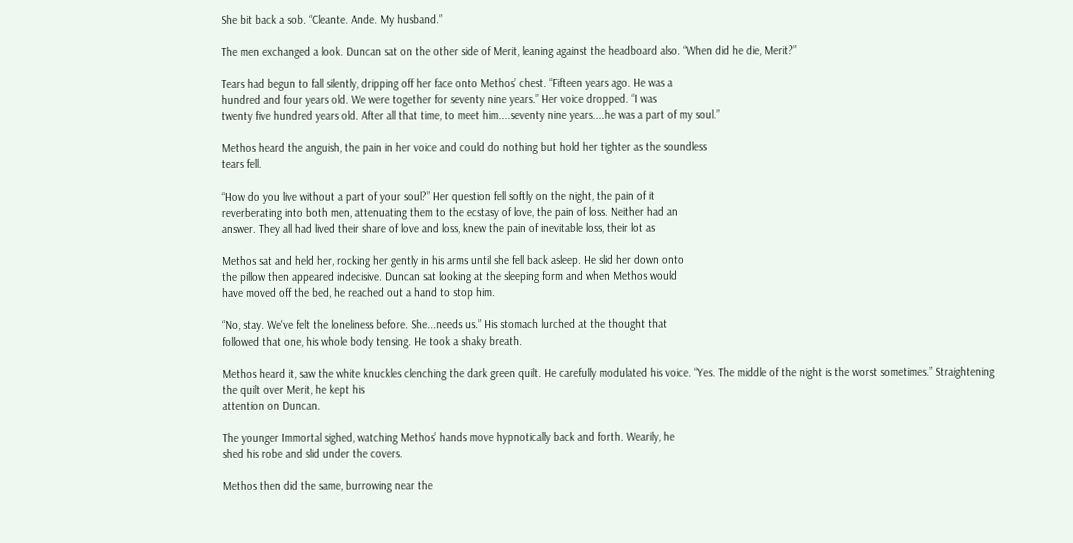She bit back a sob. “Cleante. Ande. My husband.”

The men exchanged a look. Duncan sat on the other side of Merit, leaning against the headboard also. “When did he die, Merit?”

Tears had begun to fall silently, dripping off her face onto Methos’ chest. “Fifteen years ago. He was a
hundred and four years old. We were together for seventy nine years.” Her voice dropped. “I was
twenty five hundred years old. After all that time, to meet him....seventy nine years....he was a part of my soul.”

Methos heard the anguish, the pain in her voice and could do nothing but hold her tighter as the soundless
tears fell.

“How do you live without a part of your soul?” Her question fell softly on the night, the pain of it
reverberating into both men, attenuating them to the ecstasy of love, the pain of loss. Neither had an
answer. They all had lived their share of love and loss, knew the pain of inevitable loss, their lot as

Methos sat and held her, rocking her gently in his arms until she fell back asleep. He slid her down onto
the pillow then appeared indecisive. Duncan sat looking at the sleeping form and when Methos would
have moved off the bed, he reached out a hand to stop him.

“No, stay. We've felt the loneliness before. She...needs us.” His stomach lurched at the thought that
followed that one, his whole body tensing. He took a shaky breath.

Methos heard it, saw the white knuckles clenching the dark green quilt. He carefully modulated his voice. “Yes. The middle of the night is the worst sometimes.” Straightening the quilt over Merit, he kept his
attention on Duncan.

The younger Immortal sighed, watching Methos’ hands move hypnotically back and forth. Wearily, he
shed his robe and slid under the covers.

Methos then did the same, burrowing near the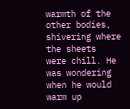warmth of the other bodies, shivering where the sheets
were chill. He was wondering when he would warm up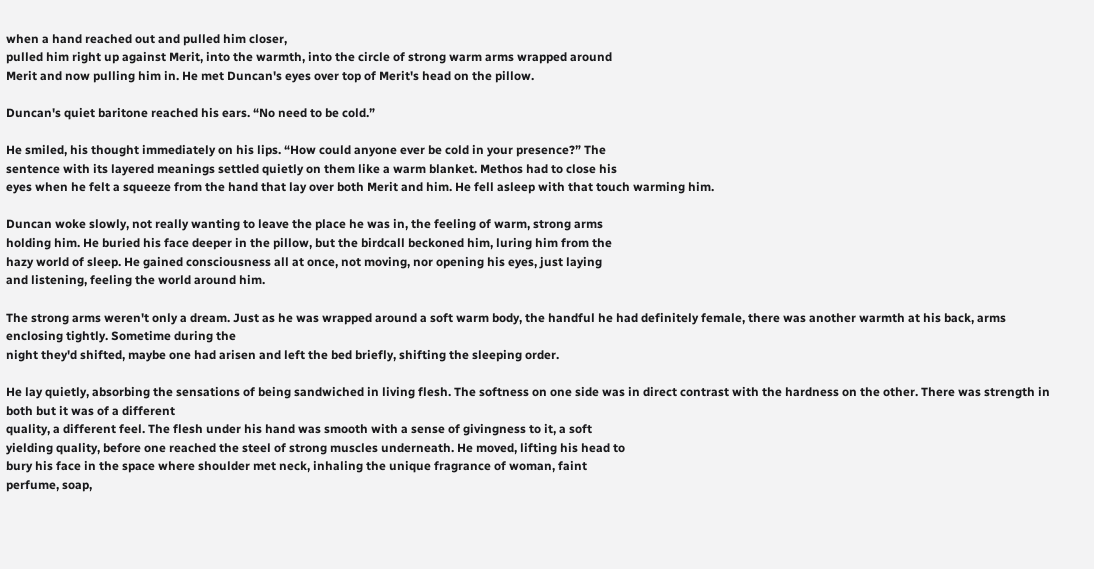when a hand reached out and pulled him closer,
pulled him right up against Merit, into the warmth, into the circle of strong warm arms wrapped around
Merit and now pulling him in. He met Duncan's eyes over top of Merit's head on the pillow.

Duncan's quiet baritone reached his ears. “No need to be cold.”

He smiled, his thought immediately on his lips. “How could anyone ever be cold in your presence?” The
sentence with its layered meanings settled quietly on them like a warm blanket. Methos had to close his
eyes when he felt a squeeze from the hand that lay over both Merit and him. He fell asleep with that touch warming him.

Duncan woke slowly, not really wanting to leave the place he was in, the feeling of warm, strong arms
holding him. He buried his face deeper in the pillow, but the birdcall beckoned him, luring him from the
hazy world of sleep. He gained consciousness all at once, not moving, nor opening his eyes, just laying
and listening, feeling the world around him.

The strong arms weren't only a dream. Just as he was wrapped around a soft warm body, the handful he had definitely female, there was another warmth at his back, arms enclosing tightly. Sometime during the
night they'd shifted, maybe one had arisen and left the bed briefly, shifting the sleeping order.

He lay quietly, absorbing the sensations of being sandwiched in living flesh. The softness on one side was in direct contrast with the hardness on the other. There was strength in both but it was of a different
quality, a different feel. The flesh under his hand was smooth with a sense of givingness to it, a soft
yielding quality, before one reached the steel of strong muscles underneath. He moved, lifting his head to
bury his face in the space where shoulder met neck, inhaling the unique fragrance of woman, faint
perfume, soap,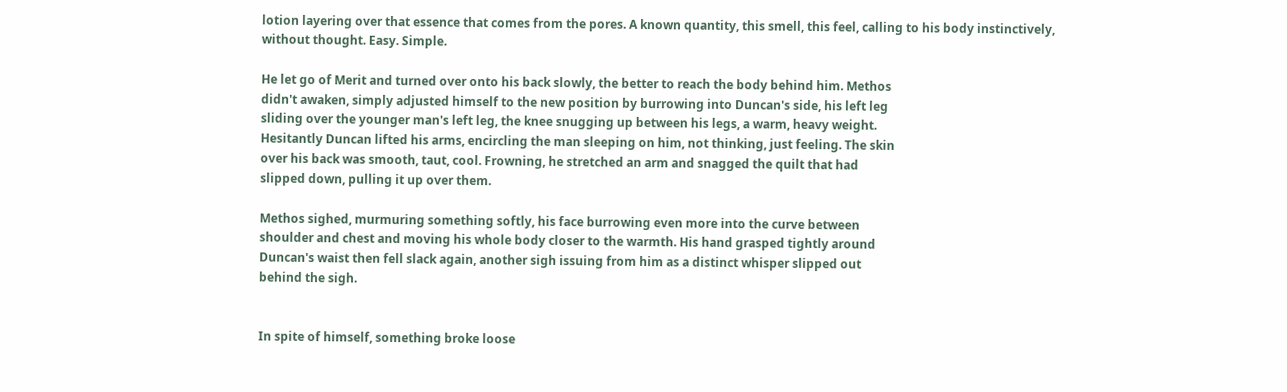lotion layering over that essence that comes from the pores. A known quantity, this smell, this feel, calling to his body instinctively, without thought. Easy. Simple.

He let go of Merit and turned over onto his back slowly, the better to reach the body behind him. Methos
didn't awaken, simply adjusted himself to the new position by burrowing into Duncan's side, his left leg
sliding over the younger man's left leg, the knee snugging up between his legs, a warm, heavy weight.
Hesitantly Duncan lifted his arms, encircling the man sleeping on him, not thinking, just feeling. The skin
over his back was smooth, taut, cool. Frowning, he stretched an arm and snagged the quilt that had
slipped down, pulling it up over them.

Methos sighed, murmuring something softly, his face burrowing even more into the curve between
shoulder and chest and moving his whole body closer to the warmth. His hand grasped tightly around
Duncan's waist then fell slack again, another sigh issuing from him as a distinct whisper slipped out
behind the sigh.


In spite of himself, something broke loose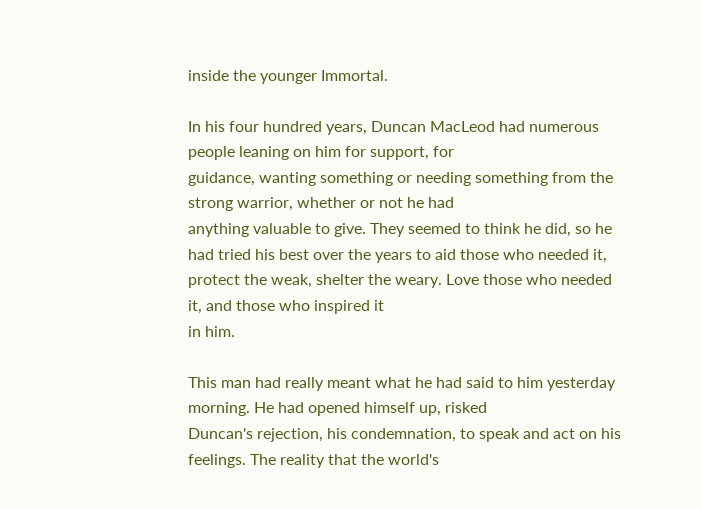inside the younger Immortal.

In his four hundred years, Duncan MacLeod had numerous people leaning on him for support, for
guidance, wanting something or needing something from the strong warrior, whether or not he had
anything valuable to give. They seemed to think he did, so he had tried his best over the years to aid those who needed it, protect the weak, shelter the weary. Love those who needed it, and those who inspired it
in him.

This man had really meant what he had said to him yesterday morning. He had opened himself up, risked
Duncan's rejection, his condemnation, to speak and act on his feelings. The reality that the world's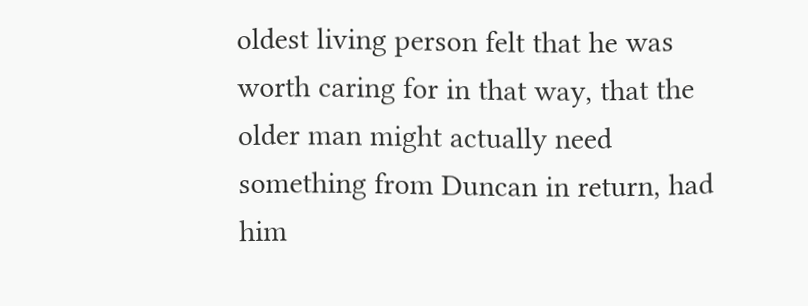oldest living person felt that he was worth caring for in that way, that the older man might actually need
something from Duncan in return, had him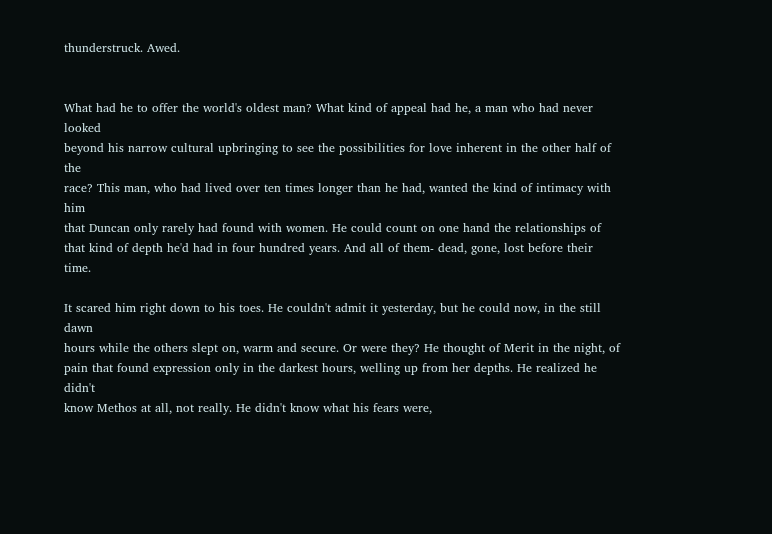thunderstruck. Awed.


What had he to offer the world's oldest man? What kind of appeal had he, a man who had never looked
beyond his narrow cultural upbringing to see the possibilities for love inherent in the other half of the
race? This man, who had lived over ten times longer than he had, wanted the kind of intimacy with him
that Duncan only rarely had found with women. He could count on one hand the relationships of that kind of depth he'd had in four hundred years. And all of them- dead, gone, lost before their time.

It scared him right down to his toes. He couldn't admit it yesterday, but he could now, in the still dawn
hours while the others slept on, warm and secure. Or were they? He thought of Merit in the night, of
pain that found expression only in the darkest hours, welling up from her depths. He realized he didn't
know Methos at all, not really. He didn't know what his fears were,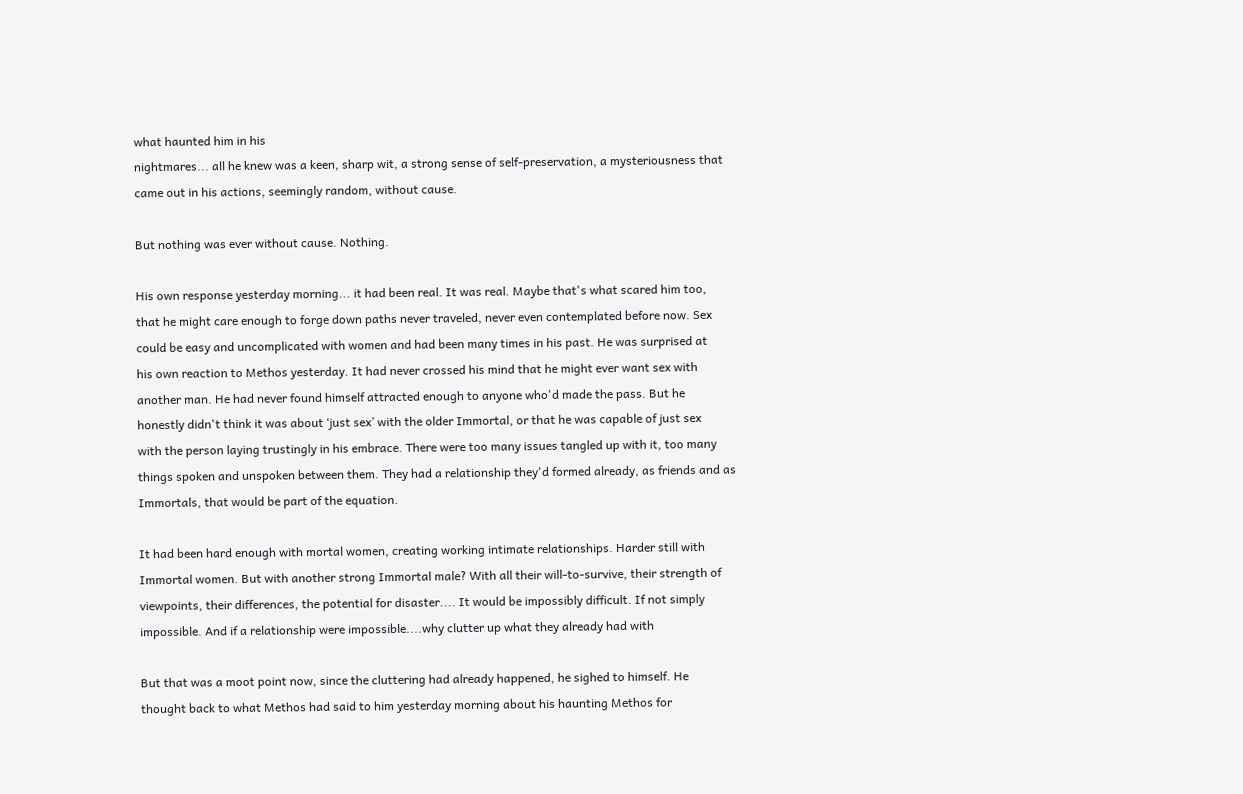what haunted him in his
nightmares... all he knew was a keen, sharp wit, a strong sense of self-preservation, a mysteriousness that came out in his actions, seemingly random, without cause.

But nothing was ever without cause. Nothing.

His own response yesterday morning... it had been real. It was real. Maybe that's what scared him too,
that he might care enough to forge down paths never traveled, never even contemplated before now. Sex
could be easy and uncomplicated with women and had been many times in his past. He was surprised at
his own reaction to Methos yesterday. It had never crossed his mind that he might ever want sex with
another man. He had never found himself attracted enough to anyone who'd made the pass. But he
honestly didn't think it was about ‘just sex’ with the older Immortal, or that he was capable of just sex
with the person laying trustingly in his embrace. There were too many issues tangled up with it, too many things spoken and unspoken between them. They had a relationship they'd formed already, as friends and as Immortals, that would be part of the equation.

It had been hard enough with mortal women, creating working intimate relationships. Harder still with
Immortal women. But with another strong Immortal male? With all their will-to-survive, their strength of
viewpoints, their differences, the potential for disaster.... It would be impossibly difficult. If not simply
impossible. And if a relationship were impossible....why clutter up what they already had with

But that was a moot point now, since the cluttering had already happened, he sighed to himself. He
thought back to what Methos had said to him yesterday morning about his haunting Methos for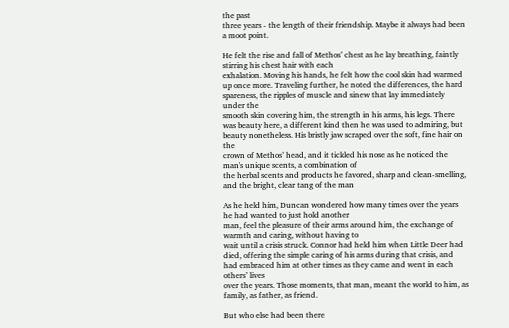the past
three years - the length of their friendship. Maybe it always had been a moot point.

He felt the rise and fall of Methos’ chest as he lay breathing, faintly stirring his chest hair with each
exhalation. Moving his hands, he felt how the cool skin had warmed up once more. Traveling further, he noted the differences, the hard spareness, the ripples of muscle and sinew that lay immediately under the
smooth skin covering him, the strength in his arms, his legs. There was beauty here, a different kind then he was used to admiring, but beauty nonetheless. His bristly jaw scraped over the soft, fine hair on the
crown of Methos’ head, and it tickled his nose as he noticed the man's unique scents, a combination of
the herbal scents and products he favored, sharp and clean-smelling, and the bright, clear tang of the man

As he held him, Duncan wondered how many times over the years he had wanted to just hold another
man, feel the pleasure of their arms around him, the exchange of warmth and caring, without having to
wait until a crisis struck. Connor had held him when Little Deer had died, offering the simple caring of his arms during that crisis, and had embraced him at other times as they came and went in each others’ lives
over the years. Those moments, that man, meant the world to him, as family, as father, as friend.

But who else had been there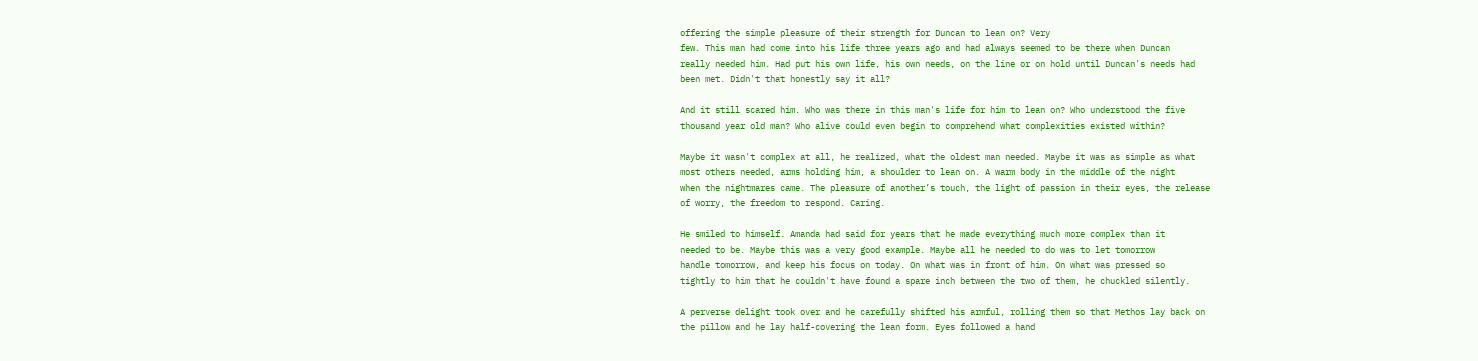offering the simple pleasure of their strength for Duncan to lean on? Very
few. This man had come into his life three years ago and had always seemed to be there when Duncan
really needed him. Had put his own life, his own needs, on the line or on hold until Duncan's needs had
been met. Didn't that honestly say it all?

And it still scared him. Who was there in this man's life for him to lean on? Who understood the five
thousand year old man? Who alive could even begin to comprehend what complexities existed within?

Maybe it wasn't complex at all, he realized, what the oldest man needed. Maybe it was as simple as what
most others needed, arms holding him, a shoulder to lean on. A warm body in the middle of the night
when the nightmares came. The pleasure of another’s touch, the light of passion in their eyes, the release
of worry, the freedom to respond. Caring.

He smiled to himself. Amanda had said for years that he made everything much more complex than it
needed to be. Maybe this was a very good example. Maybe all he needed to do was to let tomorrow
handle tomorrow, and keep his focus on today. On what was in front of him. On what was pressed so
tightly to him that he couldn't have found a spare inch between the two of them, he chuckled silently.

A perverse delight took over and he carefully shifted his armful, rolling them so that Methos lay back on
the pillow and he lay half-covering the lean form. Eyes followed a hand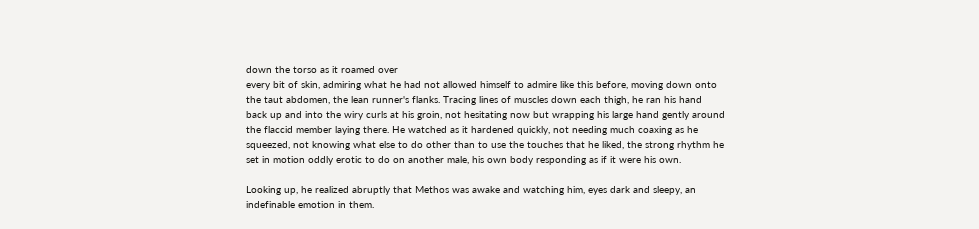down the torso as it roamed over
every bit of skin, admiring what he had not allowed himself to admire like this before, moving down onto
the taut abdomen, the lean runner's flanks. Tracing lines of muscles down each thigh, he ran his hand
back up and into the wiry curls at his groin, not hesitating now but wrapping his large hand gently around
the flaccid member laying there. He watched as it hardened quickly, not needing much coaxing as he
squeezed, not knowing what else to do other than to use the touches that he liked, the strong rhythm he
set in motion oddly erotic to do on another male, his own body responding as if it were his own.

Looking up, he realized abruptly that Methos was awake and watching him, eyes dark and sleepy, an
indefinable emotion in them.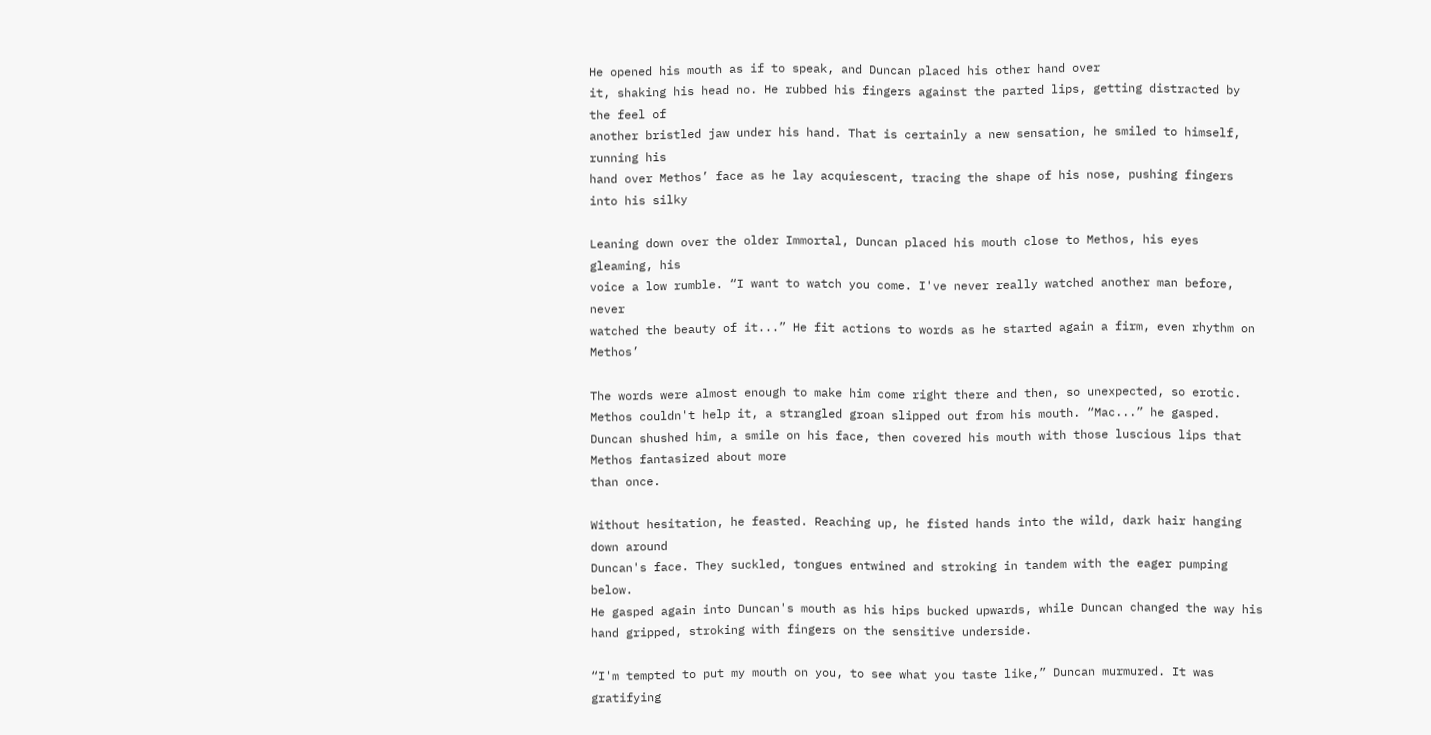He opened his mouth as if to speak, and Duncan placed his other hand over
it, shaking his head no. He rubbed his fingers against the parted lips, getting distracted by the feel of
another bristled jaw under his hand. That is certainly a new sensation, he smiled to himself, running his
hand over Methos’ face as he lay acquiescent, tracing the shape of his nose, pushing fingers into his silky

Leaning down over the older Immortal, Duncan placed his mouth close to Methos, his eyes gleaming, his
voice a low rumble. “I want to watch you come. I've never really watched another man before, never
watched the beauty of it...” He fit actions to words as he started again a firm, even rhythm on Methos’

The words were almost enough to make him come right there and then, so unexpected, so erotic. Methos couldn't help it, a strangled groan slipped out from his mouth. “Mac...” he gasped. Duncan shushed him, a smile on his face, then covered his mouth with those luscious lips that Methos fantasized about more
than once.

Without hesitation, he feasted. Reaching up, he fisted hands into the wild, dark hair hanging down around
Duncan's face. They suckled, tongues entwined and stroking in tandem with the eager pumping below.
He gasped again into Duncan's mouth as his hips bucked upwards, while Duncan changed the way his
hand gripped, stroking with fingers on the sensitive underside.

“I'm tempted to put my mouth on you, to see what you taste like,” Duncan murmured. It was gratifying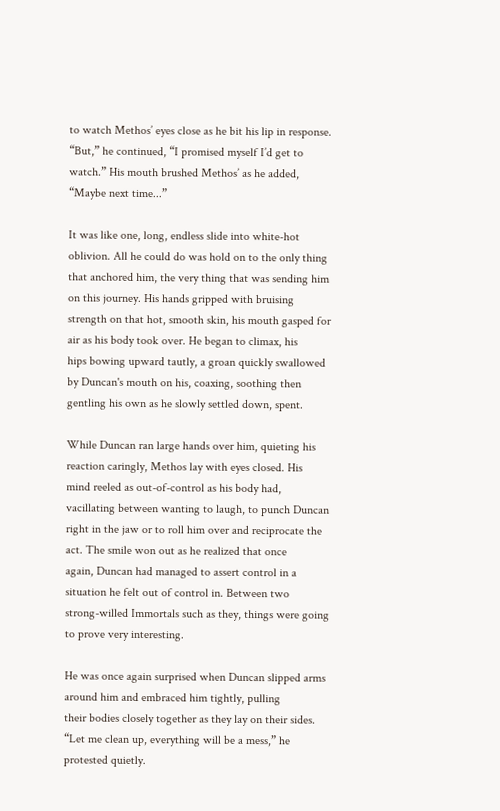to watch Methos’ eyes close as he bit his lip in response. “But,” he continued, “I promised myself I’d get to watch.” His mouth brushed Methos’ as he added, “Maybe next time...”

It was like one, long, endless slide into white-hot oblivion. All he could do was hold on to the only thing
that anchored him, the very thing that was sending him on this journey. His hands gripped with bruising
strength on that hot, smooth skin, his mouth gasped for air as his body took over. He began to climax, his
hips bowing upward tautly, a groan quickly swallowed by Duncan's mouth on his, coaxing, soothing then gentling his own as he slowly settled down, spent.

While Duncan ran large hands over him, quieting his reaction caringly, Methos lay with eyes closed. His
mind reeled as out-of-control as his body had, vacillating between wanting to laugh, to punch Duncan
right in the jaw or to roll him over and reciprocate the act. The smile won out as he realized that once
again, Duncan had managed to assert control in a situation he felt out of control in. Between two
strong-willed Immortals such as they, things were going to prove very interesting.

He was once again surprised when Duncan slipped arms around him and embraced him tightly, pulling
their bodies closely together as they lay on their sides. “Let me clean up, everything will be a mess,” he
protested quietly.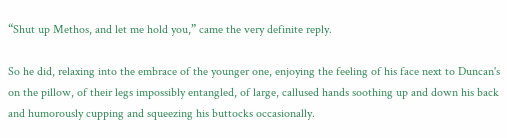“Shut up Methos, and let me hold you,” came the very definite reply.

So he did, relaxing into the embrace of the younger one, enjoying the feeling of his face next to Duncan's
on the pillow, of their legs impossibly entangled, of large, callused hands soothing up and down his back
and humorously cupping and squeezing his buttocks occasionally.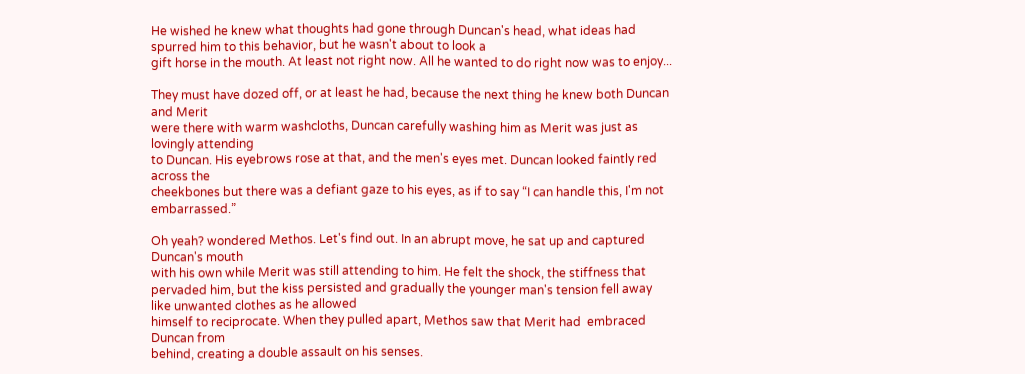He wished he knew what thoughts had gone through Duncan's head, what ideas had spurred him to this behavior, but he wasn't about to look a
gift horse in the mouth. At least not right now. All he wanted to do right now was to enjoy...

They must have dozed off, or at least he had, because the next thing he knew both Duncan and Merit
were there with warm washcloths, Duncan carefully washing him as Merit was just as lovingly attending
to Duncan. His eyebrows rose at that, and the men's eyes met. Duncan looked faintly red across the
cheekbones but there was a defiant gaze to his eyes, as if to say “I can handle this, I'm not embarrassed.”

Oh yeah? wondered Methos. Let's find out. In an abrupt move, he sat up and captured Duncan's mouth
with his own while Merit was still attending to him. He felt the shock, the stiffness that pervaded him, but the kiss persisted and gradually the younger man's tension fell away like unwanted clothes as he allowed
himself to reciprocate. When they pulled apart, Methos saw that Merit had  embraced Duncan from
behind, creating a double assault on his senses.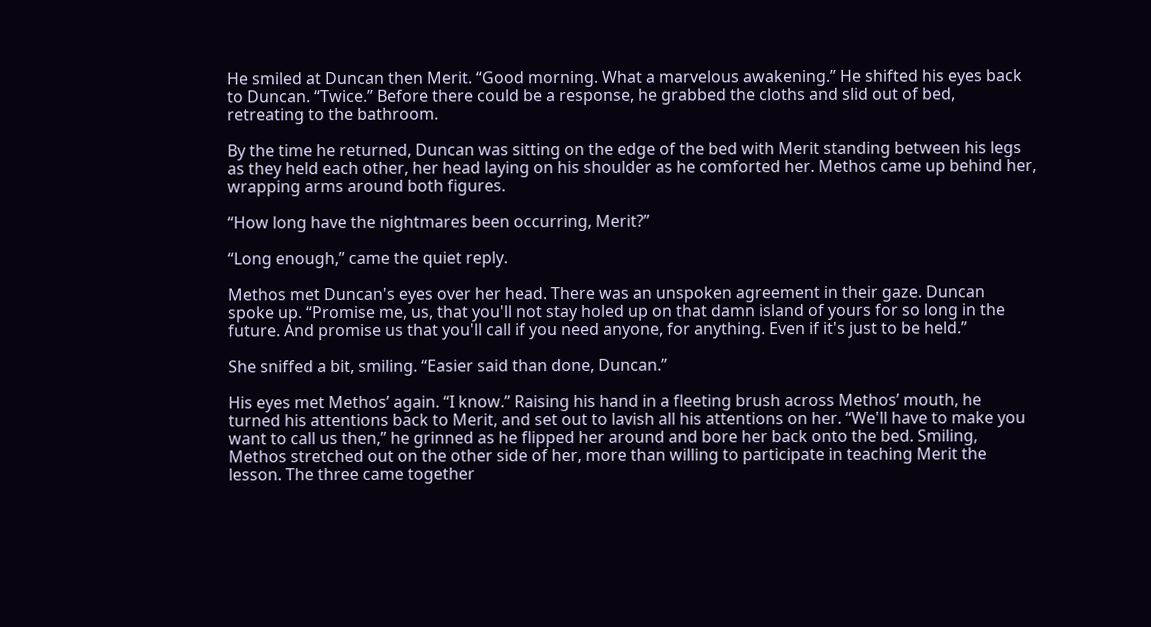He smiled at Duncan then Merit. “Good morning. What a marvelous awakening.” He shifted his eyes back to Duncan. “Twice.” Before there could be a response, he grabbed the cloths and slid out of bed,
retreating to the bathroom.

By the time he returned, Duncan was sitting on the edge of the bed with Merit standing between his legs
as they held each other, her head laying on his shoulder as he comforted her. Methos came up behind her, wrapping arms around both figures.

“How long have the nightmares been occurring, Merit?”

“Long enough,” came the quiet reply.

Methos met Duncan's eyes over her head. There was an unspoken agreement in their gaze. Duncan
spoke up. “Promise me, us, that you'll not stay holed up on that damn island of yours for so long in the
future. And promise us that you'll call if you need anyone, for anything. Even if it's just to be held.”

She sniffed a bit, smiling. “Easier said than done, Duncan.”

His eyes met Methos’ again. “I know.” Raising his hand in a fleeting brush across Methos’ mouth, he
turned his attentions back to Merit, and set out to lavish all his attentions on her. “We'll have to make you
want to call us then,” he grinned as he flipped her around and bore her back onto the bed. Smiling,
Methos stretched out on the other side of her, more than willing to participate in teaching Merit the
lesson. The three came together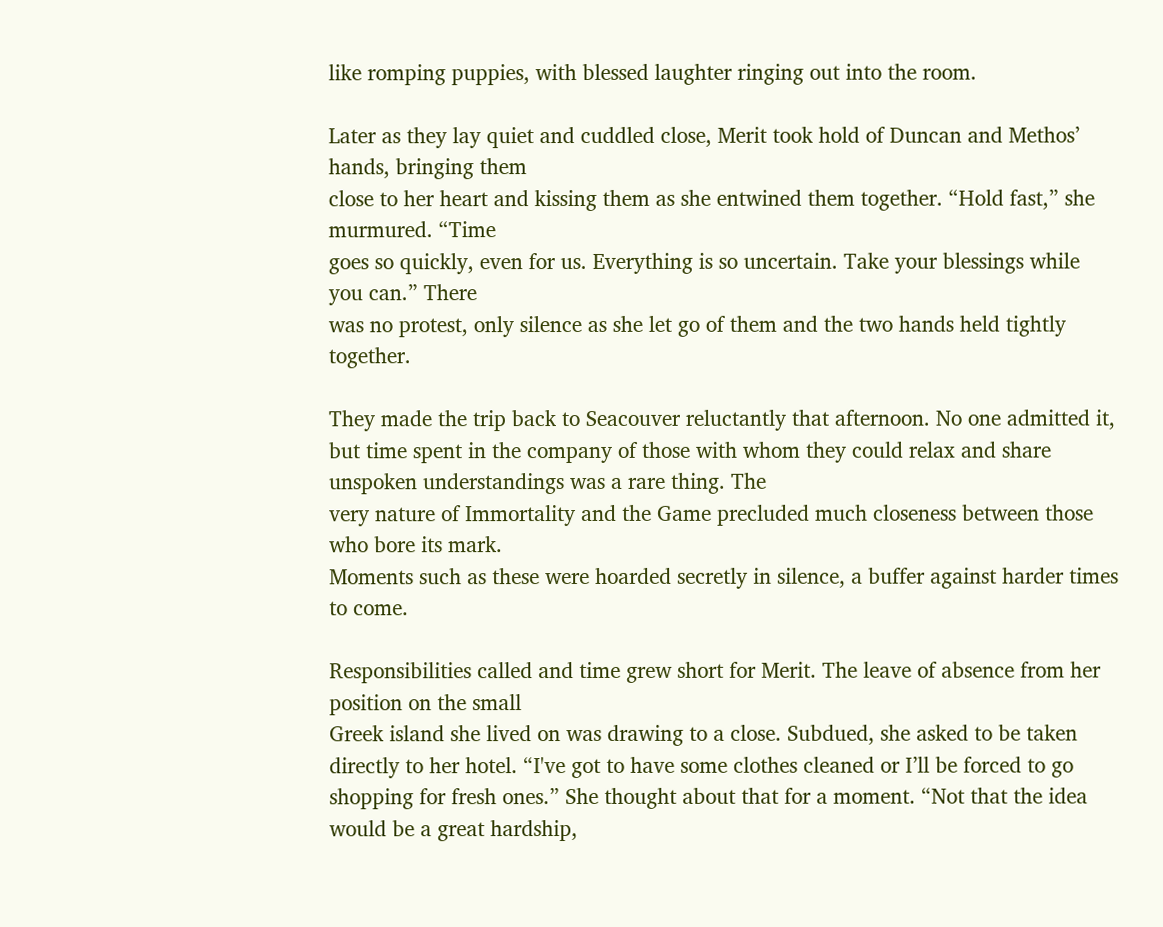like romping puppies, with blessed laughter ringing out into the room.

Later as they lay quiet and cuddled close, Merit took hold of Duncan and Methos’ hands, bringing them
close to her heart and kissing them as she entwined them together. “Hold fast,” she murmured. “Time
goes so quickly, even for us. Everything is so uncertain. Take your blessings while you can.” There
was no protest, only silence as she let go of them and the two hands held tightly together.

They made the trip back to Seacouver reluctantly that afternoon. No one admitted it, but time spent in the company of those with whom they could relax and share unspoken understandings was a rare thing. The
very nature of Immortality and the Game precluded much closeness between those who bore its mark.
Moments such as these were hoarded secretly in silence, a buffer against harder times to come.

Responsibilities called and time grew short for Merit. The leave of absence from her position on the small
Greek island she lived on was drawing to a close. Subdued, she asked to be taken directly to her hotel. “I've got to have some clothes cleaned or I’ll be forced to go shopping for fresh ones.” She thought about that for a moment. “Not that the idea would be a great hardship,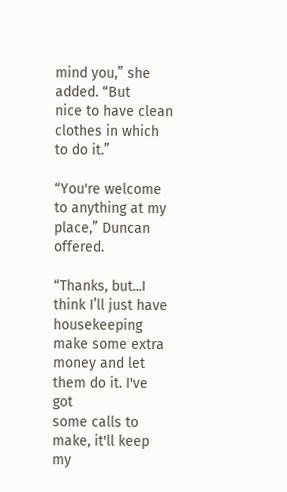mind you,” she added. “But
nice to have clean clothes in which to do it.”

“You're welcome to anything at my place,” Duncan offered.

“Thanks, but...I think I’ll just have housekeeping make some extra money and let them do it. I've got
some calls to make, it'll keep my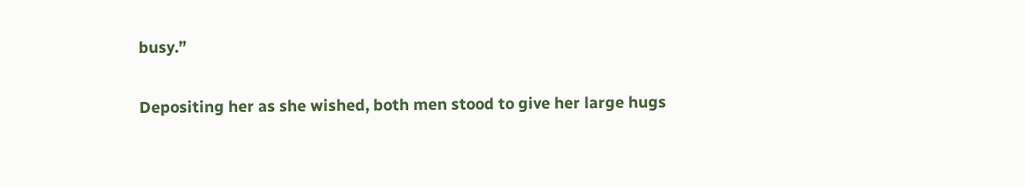busy.”

Depositing her as she wished, both men stood to give her large hugs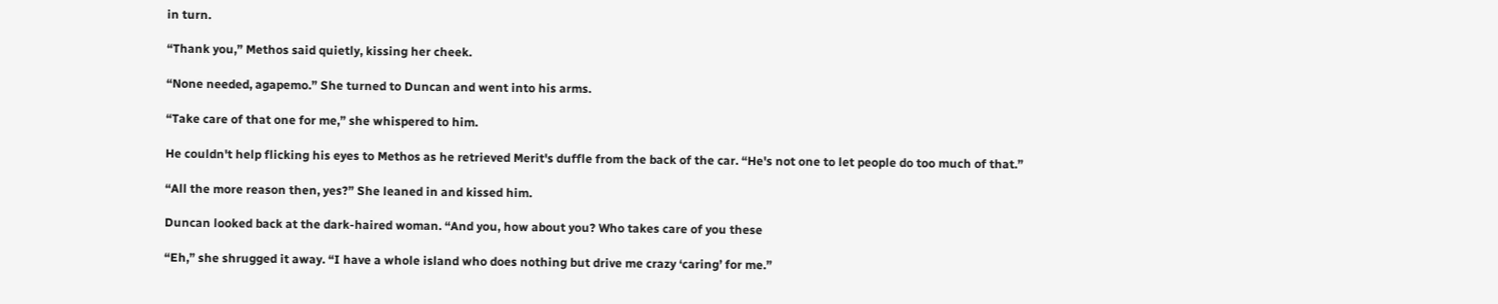in turn.

“Thank you,” Methos said quietly, kissing her cheek.

“None needed, agapemo.” She turned to Duncan and went into his arms.

“Take care of that one for me,” she whispered to him.

He couldn't help flicking his eyes to Methos as he retrieved Merit's duffle from the back of the car. “He's not one to let people do too much of that.”

“All the more reason then, yes?” She leaned in and kissed him.

Duncan looked back at the dark-haired woman. “And you, how about you? Who takes care of you these

“Eh,” she shrugged it away. “I have a whole island who does nothing but drive me crazy ‘caring’ for me.”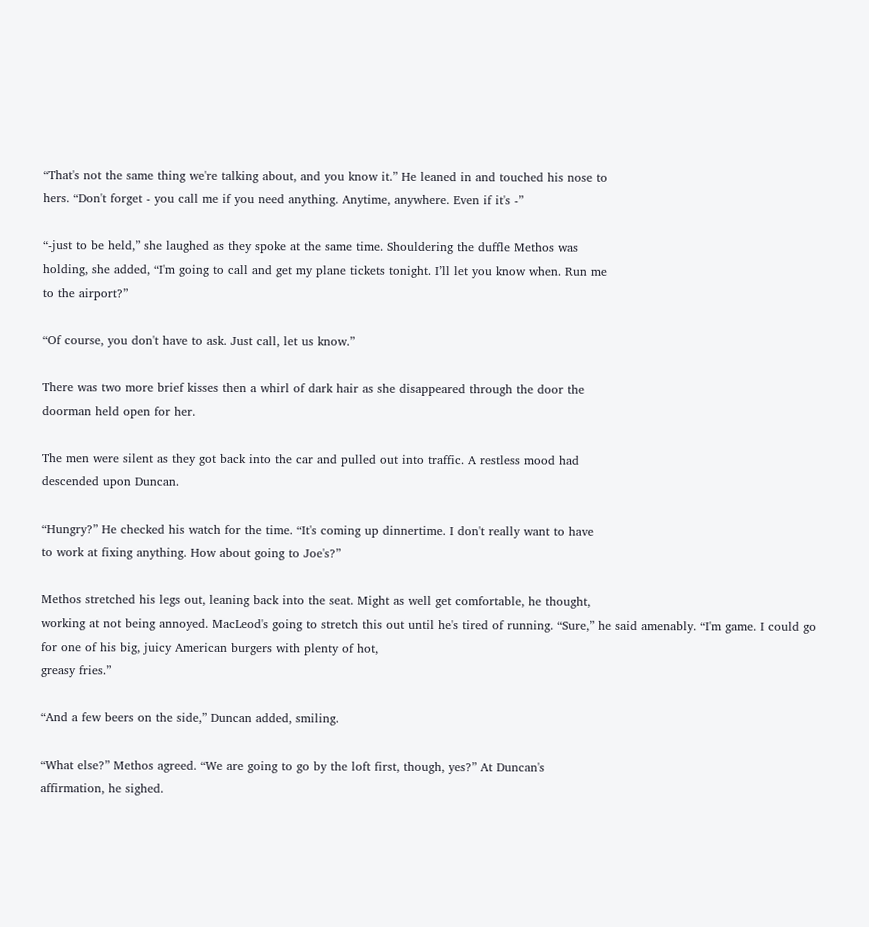“That's not the same thing we're talking about, and you know it.” He leaned in and touched his nose to
hers. “Don't forget - you call me if you need anything. Anytime, anywhere. Even if it's -”

“-just to be held,” she laughed as they spoke at the same time. Shouldering the duffle Methos was
holding, she added, “I'm going to call and get my plane tickets tonight. I’ll let you know when. Run me
to the airport?”

“Of course, you don't have to ask. Just call, let us know.”

There was two more brief kisses then a whirl of dark hair as she disappeared through the door the
doorman held open for her.

The men were silent as they got back into the car and pulled out into traffic. A restless mood had
descended upon Duncan.

“Hungry?” He checked his watch for the time. “It's coming up dinnertime. I don't really want to have
to work at fixing anything. How about going to Joe's?”

Methos stretched his legs out, leaning back into the seat. Might as well get comfortable, he thought,
working at not being annoyed. MacLeod's going to stretch this out until he's tired of running. “Sure,” he said amenably. “I'm game. I could go for one of his big, juicy American burgers with plenty of hot,
greasy fries.”

“And a few beers on the side,” Duncan added, smiling.

“What else?” Methos agreed. “We are going to go by the loft first, though, yes?” At Duncan's
affirmation, he sighed.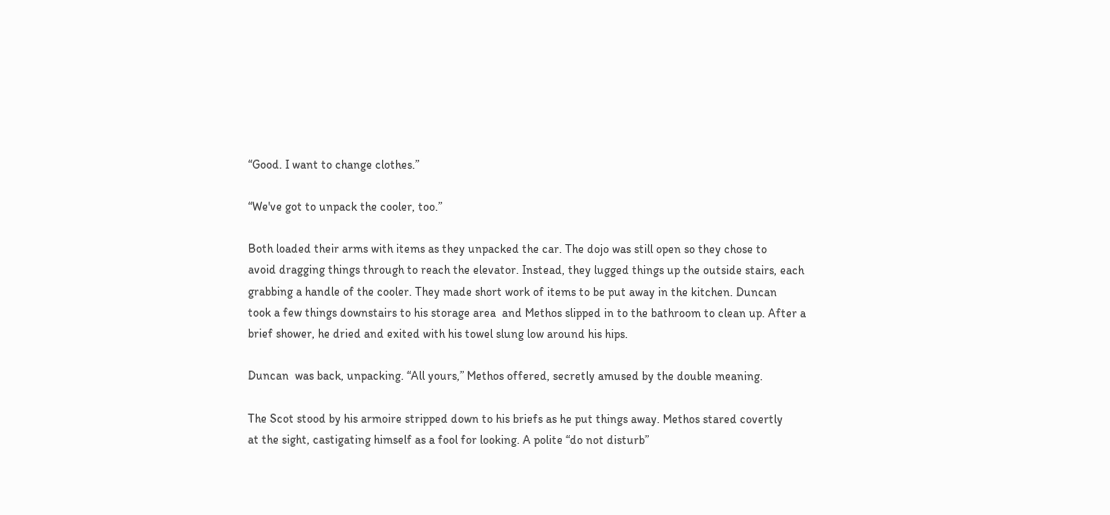“Good. I want to change clothes.”

“We've got to unpack the cooler, too.”

Both loaded their arms with items as they unpacked the car. The dojo was still open so they chose to
avoid dragging things through to reach the elevator. Instead, they lugged things up the outside stairs, each grabbing a handle of the cooler. They made short work of items to be put away in the kitchen. Duncan
took a few things downstairs to his storage area  and Methos slipped in to the bathroom to clean up. After a brief shower, he dried and exited with his towel slung low around his hips.

Duncan  was back, unpacking. “All yours,” Methos offered, secretly amused by the double meaning.

The Scot stood by his armoire stripped down to his briefs as he put things away. Methos stared covertly
at the sight, castigating himself as a fool for looking. A polite “do not disturb”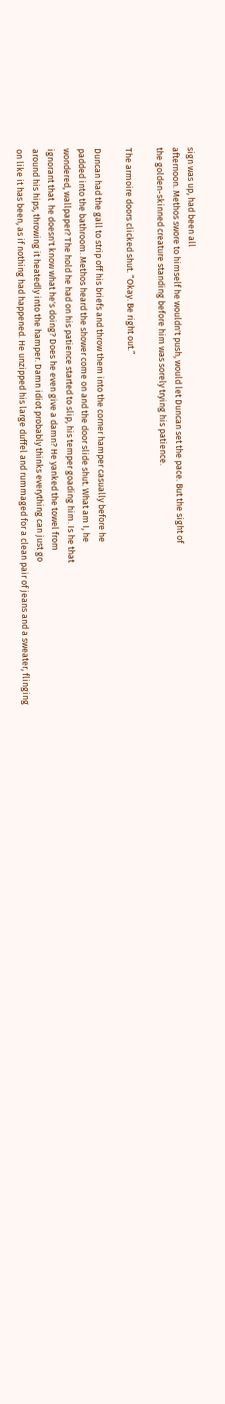sign was up, had been all
afternoon. Methos swore to himself he wouldn't push, would let Duncan set the pace. But the sight of
the golden-skinned creature standing before him was sorely trying his patience.

The armoire doors clicked shut. “Okay. Be right out.”

Duncan had the gall to strip off his briefs and throw them into the corner hamper casually before he
padded into the bathroom. Methos heard the shower come on and the door slide shut. What am I, he
wondered, wallpaper? The hold he had on his patience started to slip, his temper goading him. Is he that
ignorant that  he doesn't know what he's doing? Does he even give a damn? He yanked the towel from
around his hips, throwing it heatedly into the hamper. Damn idiot probably thinks everything can just go
on like it has been, as if nothing had happened. He unzipped his large duffel and rummaged for a clean pair of jeans and a sweater, flinging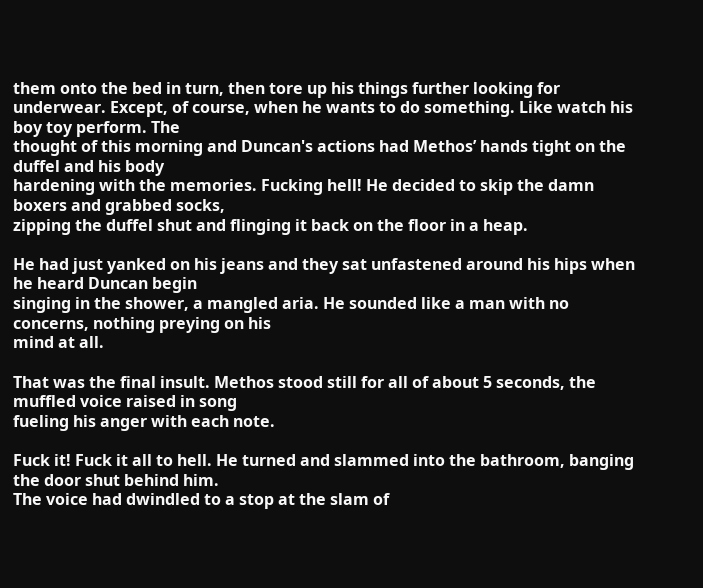them onto the bed in turn, then tore up his things further looking for
underwear. Except, of course, when he wants to do something. Like watch his boy toy perform. The
thought of this morning and Duncan's actions had Methos’ hands tight on the duffel and his body
hardening with the memories. Fucking hell! He decided to skip the damn boxers and grabbed socks,
zipping the duffel shut and flinging it back on the floor in a heap.

He had just yanked on his jeans and they sat unfastened around his hips when he heard Duncan begin
singing in the shower, a mangled aria. He sounded like a man with no concerns, nothing preying on his
mind at all.

That was the final insult. Methos stood still for all of about 5 seconds, the muffled voice raised in song
fueling his anger with each note.

Fuck it! Fuck it all to hell. He turned and slammed into the bathroom, banging the door shut behind him.
The voice had dwindled to a stop at the slam of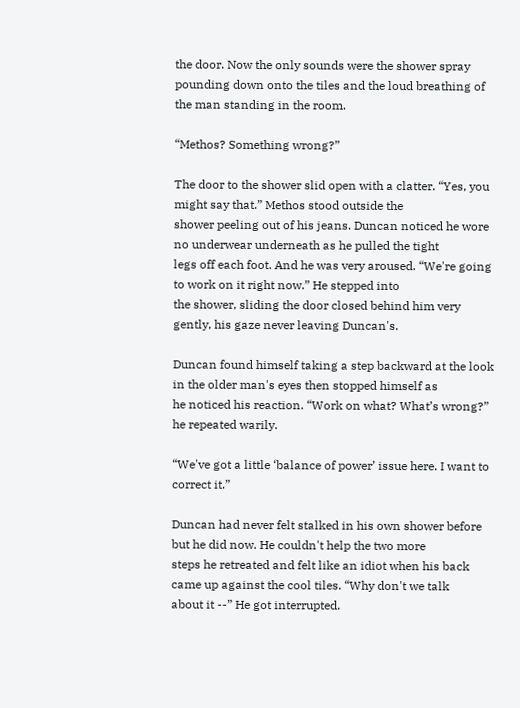the door. Now the only sounds were the shower spray
pounding down onto the tiles and the loud breathing of the man standing in the room.

“Methos? Something wrong?”

The door to the shower slid open with a clatter. “Yes, you might say that.” Methos stood outside the
shower peeling out of his jeans. Duncan noticed he wore no underwear underneath as he pulled the tight
legs off each foot. And he was very aroused. “We're going to work on it right now.” He stepped into
the shower, sliding the door closed behind him very gently, his gaze never leaving Duncan's.

Duncan found himself taking a step backward at the look in the older man's eyes then stopped himself as
he noticed his reaction. “Work on what? What’s wrong?” he repeated warily.

“We've got a little ‘balance of power’ issue here. I want to correct it.”

Duncan had never felt stalked in his own shower before but he did now. He couldn't help the two more
steps he retreated and felt like an idiot when his back came up against the cool tiles. “Why don't we talk
about it --” He got interrupted.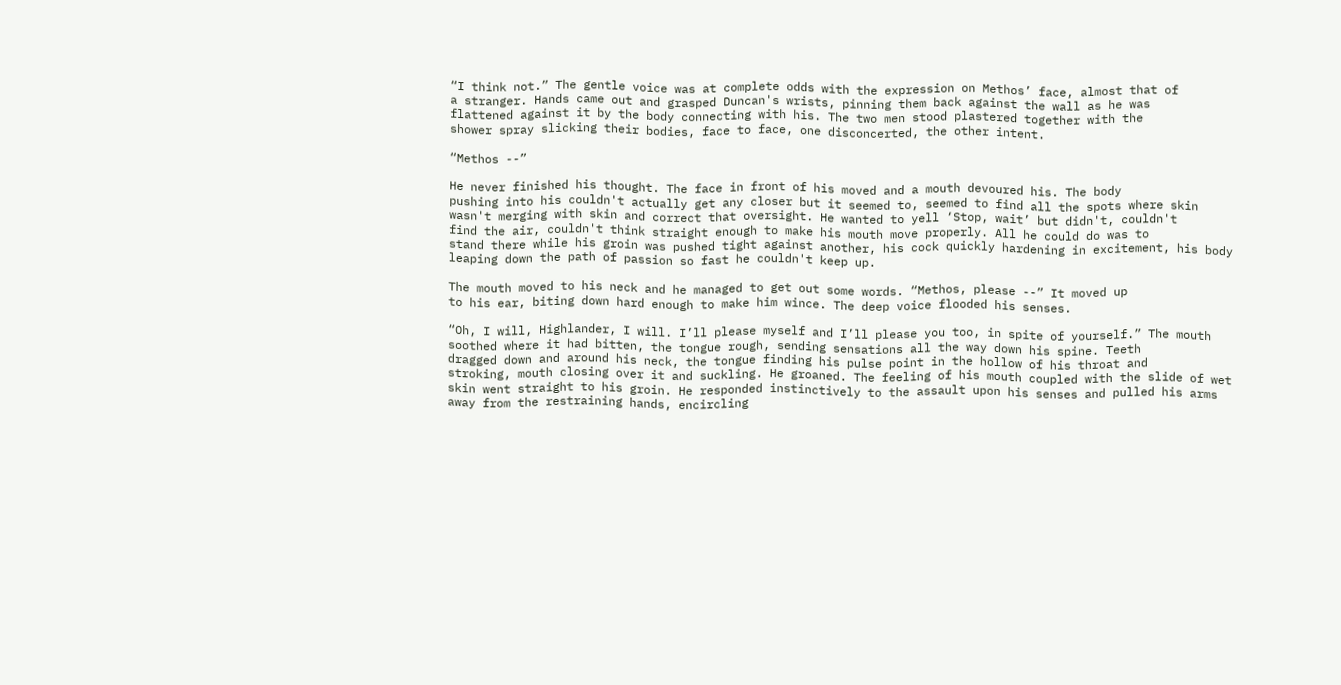“I think not.” The gentle voice was at complete odds with the expression on Methos’ face, almost that of
a stranger. Hands came out and grasped Duncan's wrists, pinning them back against the wall as he was
flattened against it by the body connecting with his. The two men stood plastered together with the
shower spray slicking their bodies, face to face, one disconcerted, the other intent.

“Methos --”

He never finished his thought. The face in front of his moved and a mouth devoured his. The body
pushing into his couldn't actually get any closer but it seemed to, seemed to find all the spots where skin
wasn't merging with skin and correct that oversight. He wanted to yell ‘Stop, wait’ but didn't, couldn't
find the air, couldn't think straight enough to make his mouth move properly. All he could do was to
stand there while his groin was pushed tight against another, his cock quickly hardening in excitement, his body leaping down the path of passion so fast he couldn't keep up.

The mouth moved to his neck and he managed to get out some words. “Methos, please --” It moved up
to his ear, biting down hard enough to make him wince. The deep voice flooded his senses.

“Oh, I will, Highlander, I will. I’ll please myself and I’ll please you too, in spite of yourself.” The mouth
soothed where it had bitten, the tongue rough, sending sensations all the way down his spine. Teeth
dragged down and around his neck, the tongue finding his pulse point in the hollow of his throat and
stroking, mouth closing over it and suckling. He groaned. The feeling of his mouth coupled with the slide of wet skin went straight to his groin. He responded instinctively to the assault upon his senses and pulled his arms away from the restraining hands, encircling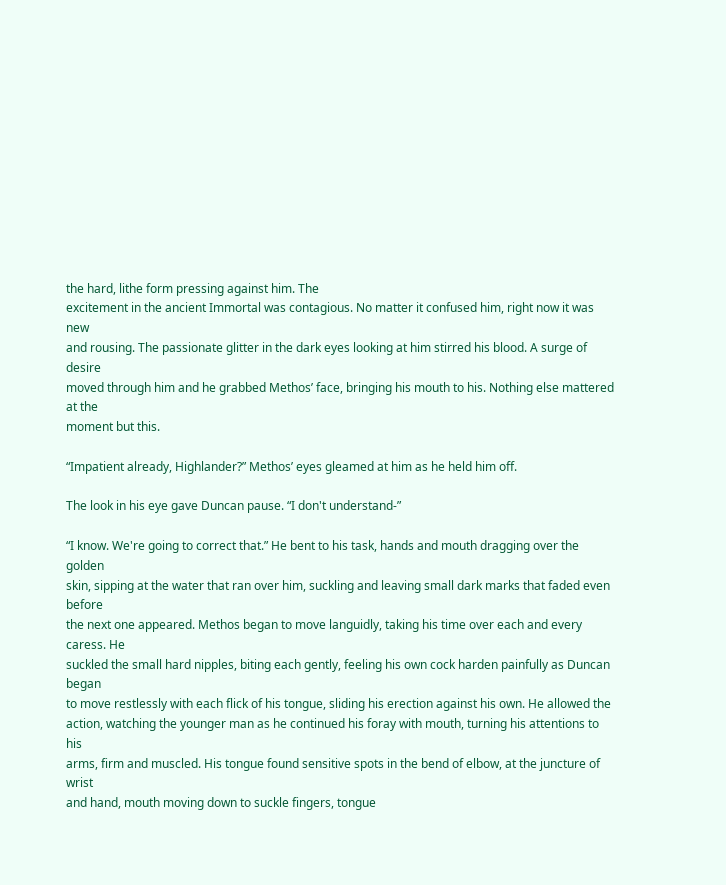the hard, lithe form pressing against him. The
excitement in the ancient Immortal was contagious. No matter it confused him, right now it was new
and rousing. The passionate glitter in the dark eyes looking at him stirred his blood. A surge of desire
moved through him and he grabbed Methos’ face, bringing his mouth to his. Nothing else mattered at the
moment but this.

“Impatient already, Highlander?” Methos’ eyes gleamed at him as he held him off.

The look in his eye gave Duncan pause. “I don't understand-”

“I know. We're going to correct that.” He bent to his task, hands and mouth dragging over the golden
skin, sipping at the water that ran over him, suckling and leaving small dark marks that faded even before
the next one appeared. Methos began to move languidly, taking his time over each and every caress. He
suckled the small hard nipples, biting each gently, feeling his own cock harden painfully as Duncan began
to move restlessly with each flick of his tongue, sliding his erection against his own. He allowed the
action, watching the younger man as he continued his foray with mouth, turning his attentions to his
arms, firm and muscled. His tongue found sensitive spots in the bend of elbow, at the juncture of wrist
and hand, mouth moving down to suckle fingers, tongue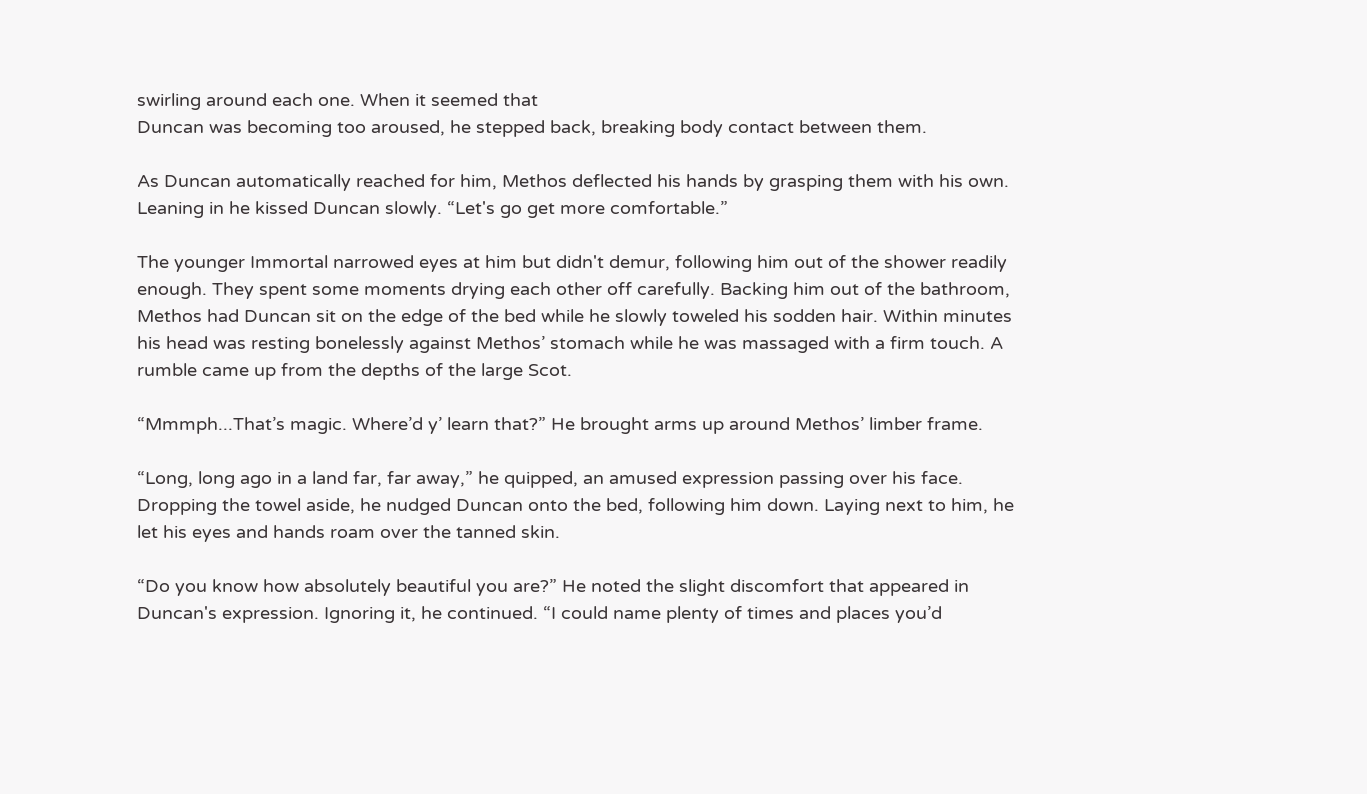swirling around each one. When it seemed that
Duncan was becoming too aroused, he stepped back, breaking body contact between them.

As Duncan automatically reached for him, Methos deflected his hands by grasping them with his own.
Leaning in he kissed Duncan slowly. “Let's go get more comfortable.”

The younger Immortal narrowed eyes at him but didn't demur, following him out of the shower readily
enough. They spent some moments drying each other off carefully. Backing him out of the bathroom,
Methos had Duncan sit on the edge of the bed while he slowly toweled his sodden hair. Within minutes
his head was resting bonelessly against Methos’ stomach while he was massaged with a firm touch. A
rumble came up from the depths of the large Scot.

“Mmmph...That’s magic. Where’d y’ learn that?” He brought arms up around Methos’ limber frame.

“Long, long ago in a land far, far away,” he quipped, an amused expression passing over his face.
Dropping the towel aside, he nudged Duncan onto the bed, following him down. Laying next to him, he
let his eyes and hands roam over the tanned skin.

“Do you know how absolutely beautiful you are?” He noted the slight discomfort that appeared in
Duncan's expression. Ignoring it, he continued. “I could name plenty of times and places you’d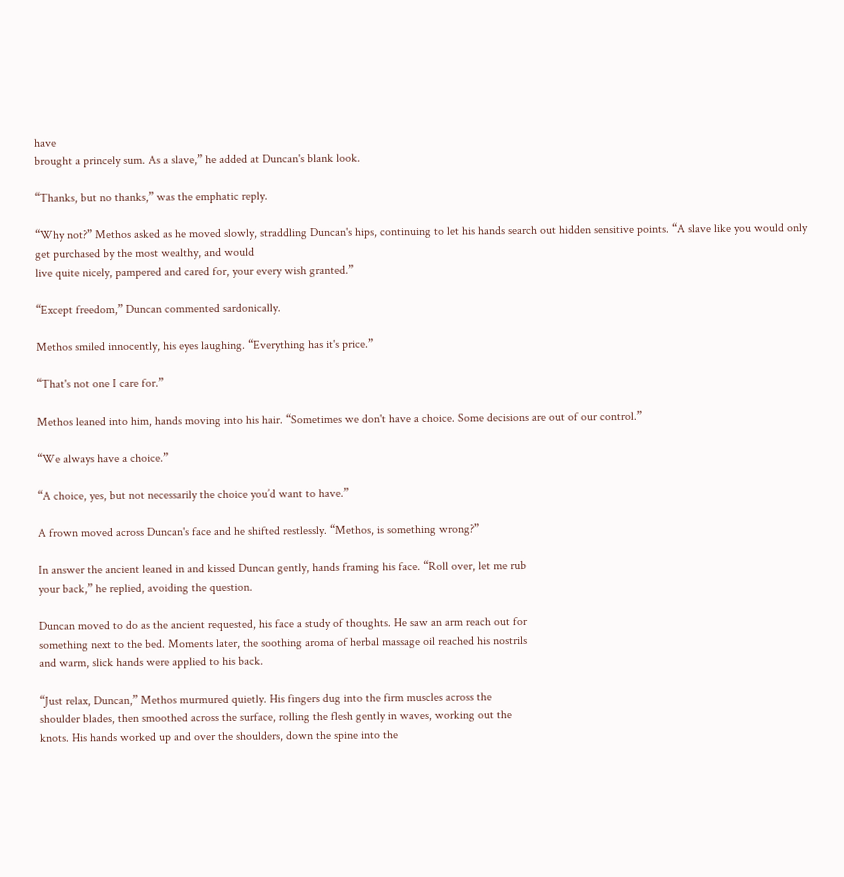have
brought a princely sum. As a slave,” he added at Duncan's blank look.

“Thanks, but no thanks,” was the emphatic reply.

“Why not?” Methos asked as he moved slowly, straddling Duncan's hips, continuing to let his hands search out hidden sensitive points. “A slave like you would only get purchased by the most wealthy, and would
live quite nicely, pampered and cared for, your every wish granted.”

“Except freedom,” Duncan commented sardonically.

Methos smiled innocently, his eyes laughing. “Everything has it's price.”

“That's not one I care for.”

Methos leaned into him, hands moving into his hair. “Sometimes we don't have a choice. Some decisions are out of our control.”

“We always have a choice.”

“A choice, yes, but not necessarily the choice you’d want to have.”

A frown moved across Duncan's face and he shifted restlessly. “Methos, is something wrong?”

In answer the ancient leaned in and kissed Duncan gently, hands framing his face. “Roll over, let me rub
your back,” he replied, avoiding the question.

Duncan moved to do as the ancient requested, his face a study of thoughts. He saw an arm reach out for
something next to the bed. Moments later, the soothing aroma of herbal massage oil reached his nostrils
and warm, slick hands were applied to his back.

“Just relax, Duncan,” Methos murmured quietly. His fingers dug into the firm muscles across the
shoulder blades, then smoothed across the surface, rolling the flesh gently in waves, working out the
knots. His hands worked up and over the shoulders, down the spine into the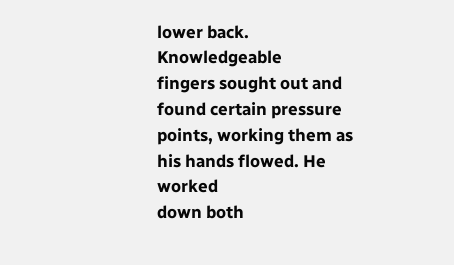lower back. Knowledgeable
fingers sought out and found certain pressure points, working them as his hands flowed. He worked
down both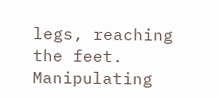legs, reaching the feet. Manipulating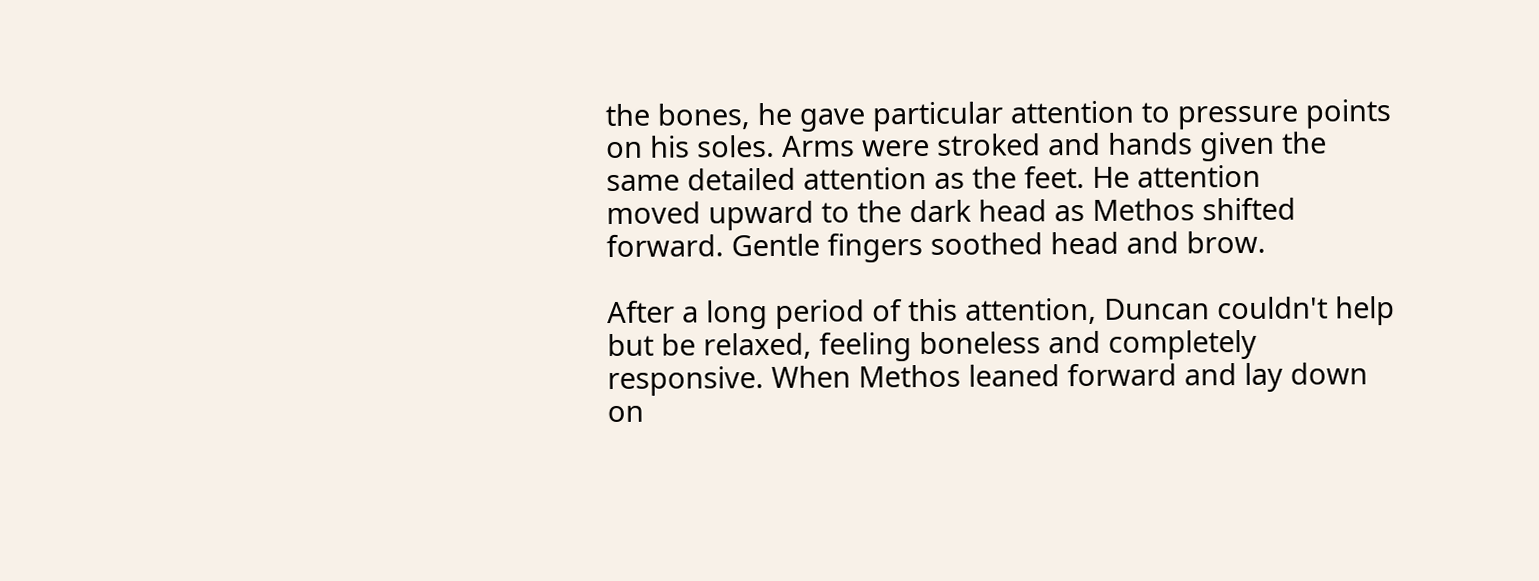the bones, he gave particular attention to pressure points
on his soles. Arms were stroked and hands given the same detailed attention as the feet. He attention
moved upward to the dark head as Methos shifted forward. Gentle fingers soothed head and brow.

After a long period of this attention, Duncan couldn't help but be relaxed, feeling boneless and completely
responsive. When Methos leaned forward and lay down on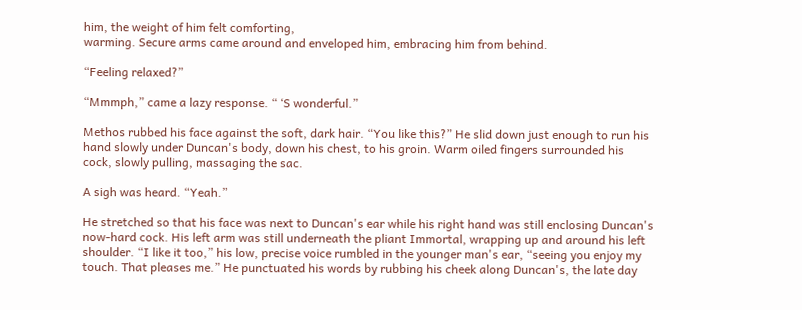him, the weight of him felt comforting,
warming. Secure arms came around and enveloped him, embracing him from behind.

“Feeling relaxed?”

“Mmmph,” came a lazy response. “ ‘S wonderful.”

Methos rubbed his face against the soft, dark hair. “You like this?” He slid down just enough to run his
hand slowly under Duncan's body, down his chest, to his groin. Warm oiled fingers surrounded his
cock, slowly pulling, massaging the sac.

A sigh was heard. “Yeah.”

He stretched so that his face was next to Duncan's ear while his right hand was still enclosing Duncan's
now-hard cock. His left arm was still underneath the pliant Immortal, wrapping up and around his left
shoulder. “I like it too,” his low, precise voice rumbled in the younger man's ear, “seeing you enjoy my
touch. That pleases me.” He punctuated his words by rubbing his cheek along Duncan's, the late day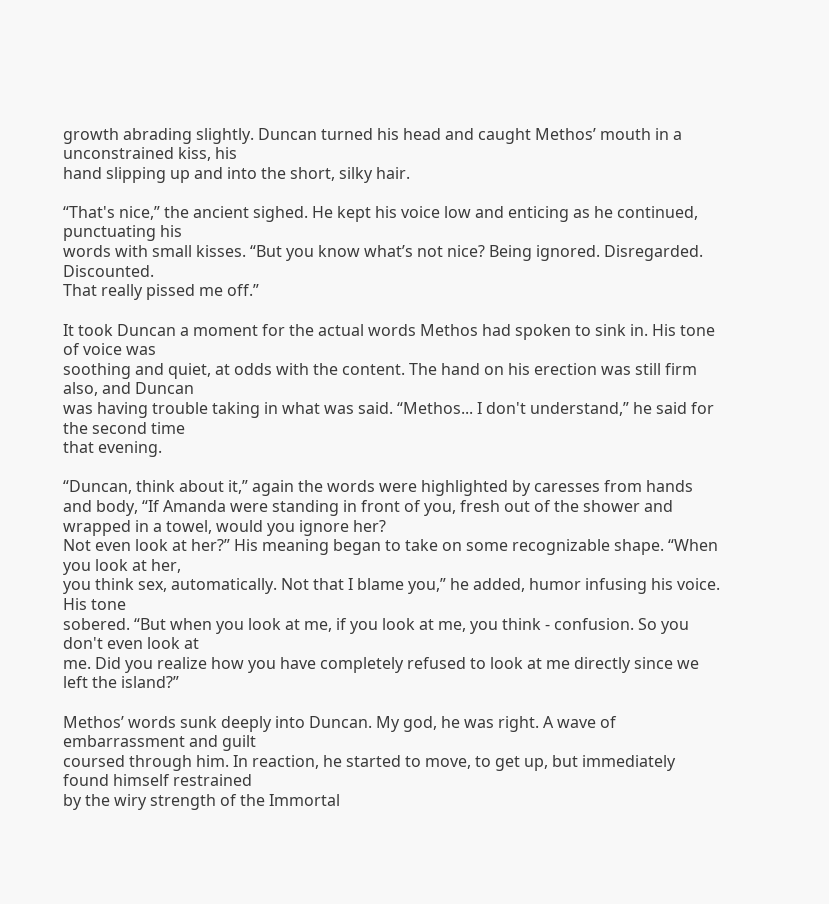growth abrading slightly. Duncan turned his head and caught Methos’ mouth in a unconstrained kiss, his
hand slipping up and into the short, silky hair.

“That's nice,” the ancient sighed. He kept his voice low and enticing as he continued, punctuating his
words with small kisses. “But you know what’s not nice? Being ignored. Disregarded. Discounted.
That really pissed me off.”

It took Duncan a moment for the actual words Methos had spoken to sink in. His tone of voice was
soothing and quiet, at odds with the content. The hand on his erection was still firm also, and Duncan
was having trouble taking in what was said. “Methos... I don't understand,” he said for the second time
that evening.

“Duncan, think about it,” again the words were highlighted by caresses from hands and body, “If Amanda were standing in front of you, fresh out of the shower and wrapped in a towel, would you ignore her?
Not even look at her?” His meaning began to take on some recognizable shape. “When you look at her,
you think sex, automatically. Not that I blame you,” he added, humor infusing his voice. His tone
sobered. “But when you look at me, if you look at me, you think - confusion. So you don't even look at
me. Did you realize how you have completely refused to look at me directly since we left the island?”

Methos’ words sunk deeply into Duncan. My god, he was right. A wave of embarrassment and guilt
coursed through him. In reaction, he started to move, to get up, but immediately found himself restrained
by the wiry strength of the Immortal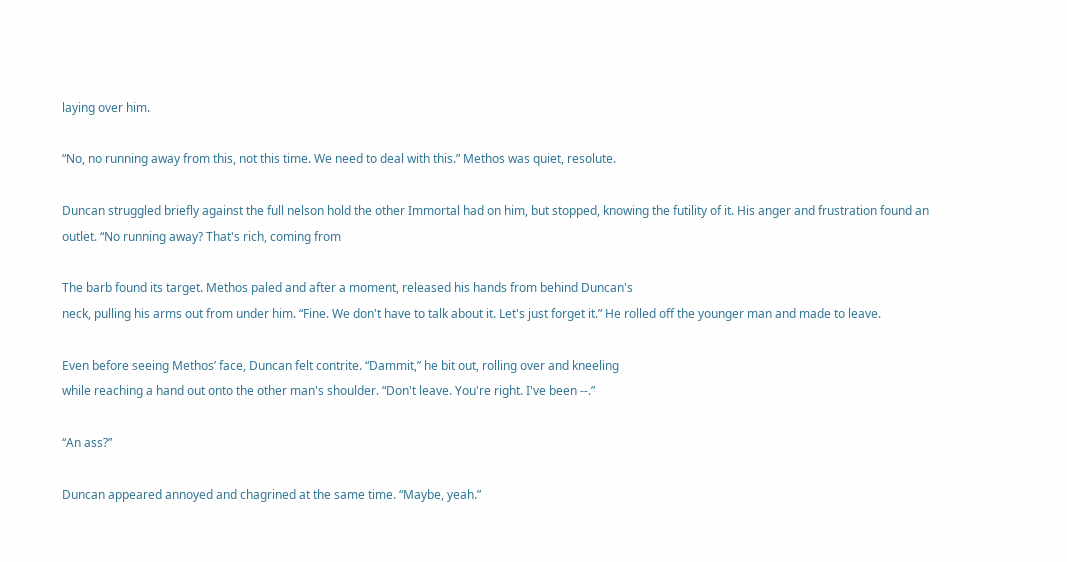laying over him.

“No, no running away from this, not this time. We need to deal with this.” Methos was quiet, resolute.

Duncan struggled briefly against the full nelson hold the other Immortal had on him, but stopped, knowing the futility of it. His anger and frustration found an outlet. “No running away? That's rich, coming from

The barb found its target. Methos paled and after a moment, released his hands from behind Duncan's
neck, pulling his arms out from under him. “Fine. We don't have to talk about it. Let's just forget it.” He rolled off the younger man and made to leave.

Even before seeing Methos’ face, Duncan felt contrite. “Dammit,” he bit out, rolling over and kneeling
while reaching a hand out onto the other man's shoulder. “Don't leave. You're right. I've been --.”

“An ass?”

Duncan appeared annoyed and chagrined at the same time. “Maybe, yeah.”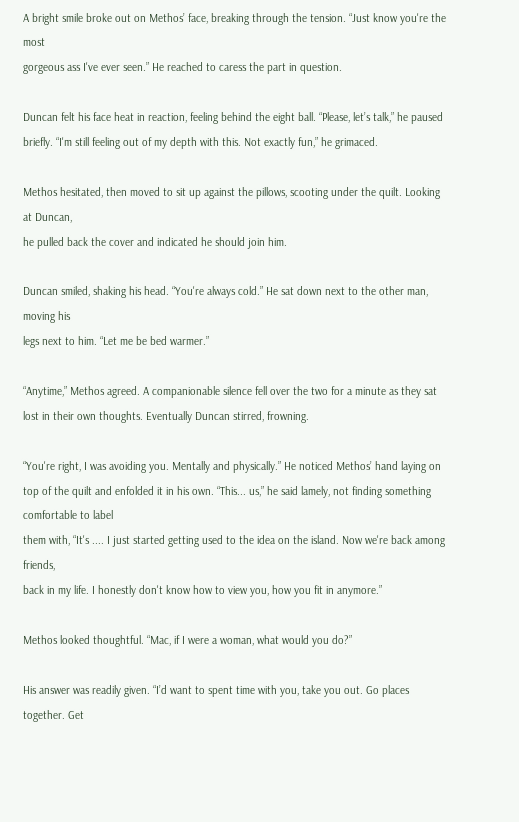A bright smile broke out on Methos’ face, breaking through the tension. “Just know you're the most
gorgeous ass I've ever seen.” He reached to caress the part in question.

Duncan felt his face heat in reaction, feeling behind the eight ball. “Please, let’s talk,” he paused briefly. “I'm still feeling out of my depth with this. Not exactly fun,” he grimaced.

Methos hesitated, then moved to sit up against the pillows, scooting under the quilt. Looking at Duncan,
he pulled back the cover and indicated he should join him.

Duncan smiled, shaking his head. “You're always cold.” He sat down next to the other man, moving his
legs next to him. “Let me be bed warmer.”

“Anytime,” Methos agreed. A companionable silence fell over the two for a minute as they sat lost in their own thoughts. Eventually Duncan stirred, frowning.

“You're right, I was avoiding you. Mentally and physically.” He noticed Methos’ hand laying on top of the quilt and enfolded it in his own. “This... us,” he said lamely, not finding something comfortable to label
them with, “It's .... I just started getting used to the idea on the island. Now we're back among friends,
back in my life. I honestly don't know how to view you, how you fit in anymore.”

Methos looked thoughtful. “Mac, if I were a woman, what would you do?”

His answer was readily given. “I’d want to spent time with you, take you out. Go places together. Get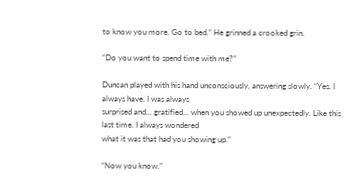to know you more. Go to bed.” He grinned a crooked grin.

“Do you want to spend time with me?”

Duncan played with his hand unconsciously, answering slowly. “Yes. I always have. I was always
surprised and... gratified... when you showed up unexpectedly. Like this last time. I always wondered
what it was that had you showing up.”

“Now you know.”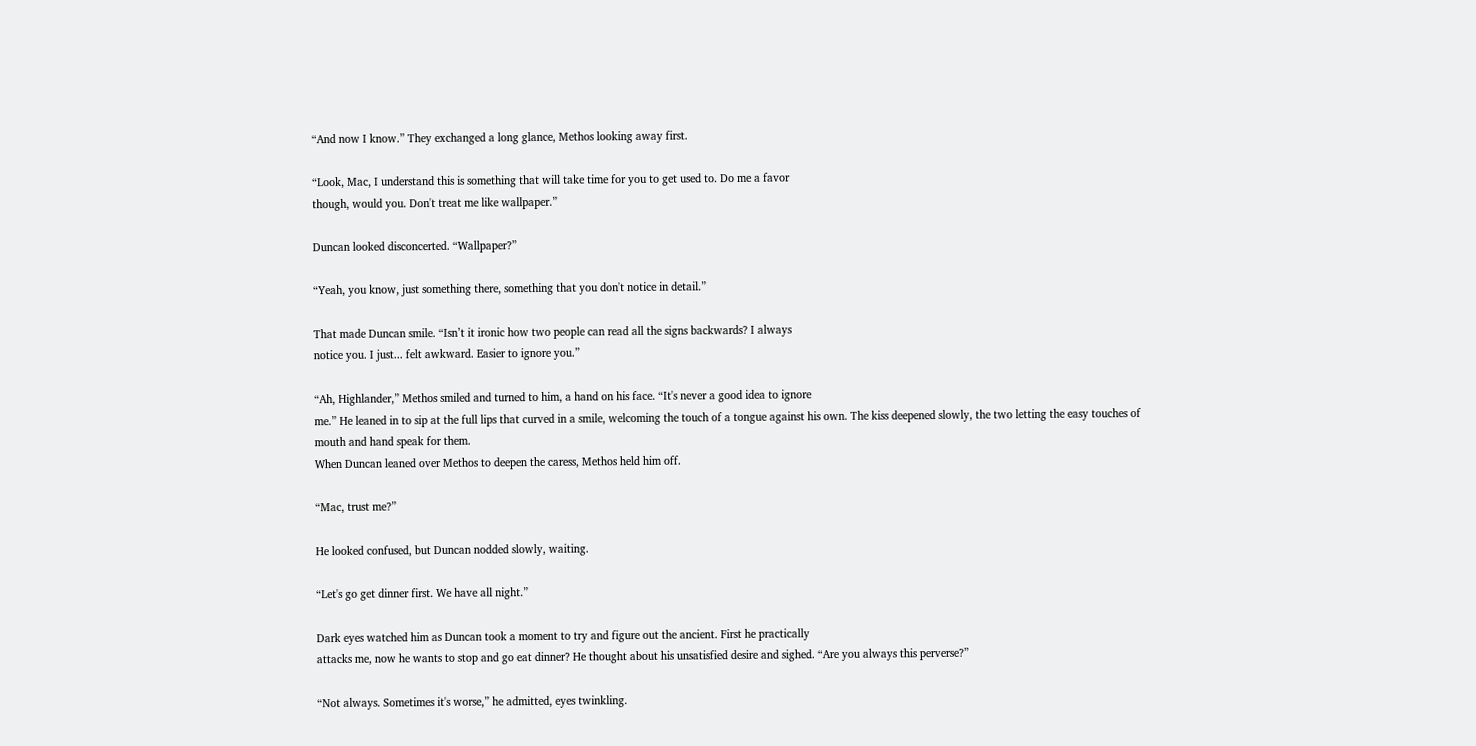“And now I know.” They exchanged a long glance, Methos looking away first.

“Look, Mac, I understand this is something that will take time for you to get used to. Do me a favor
though, would you. Don't treat me like wallpaper.”

Duncan looked disconcerted. “Wallpaper?”

“Yeah, you know, just something there, something that you don't notice in detail.”

That made Duncan smile. “Isn’t it ironic how two people can read all the signs backwards? I always
notice you. I just... felt awkward. Easier to ignore you.”

“Ah, Highlander,” Methos smiled and turned to him, a hand on his face. “It's never a good idea to ignore
me.” He leaned in to sip at the full lips that curved in a smile, welcoming the touch of a tongue against his own. The kiss deepened slowly, the two letting the easy touches of mouth and hand speak for them.
When Duncan leaned over Methos to deepen the caress, Methos held him off.

“Mac, trust me?”

He looked confused, but Duncan nodded slowly, waiting.

“Let's go get dinner first. We have all night.”

Dark eyes watched him as Duncan took a moment to try and figure out the ancient. First he practically
attacks me, now he wants to stop and go eat dinner? He thought about his unsatisfied desire and sighed. “Are you always this perverse?”

“Not always. Sometimes it's worse,” he admitted, eyes twinkling.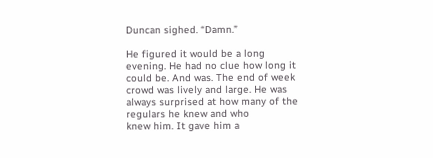Duncan sighed. “Damn.”

He figured it would be a long evening. He had no clue how long it could be. And was. The end of week
crowd was lively and large. He was always surprised at how many of the regulars he knew and who
knew him. It gave him a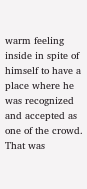warm feeling inside in spite of himself to have a place where he was recognized
and accepted as one of the crowd. That was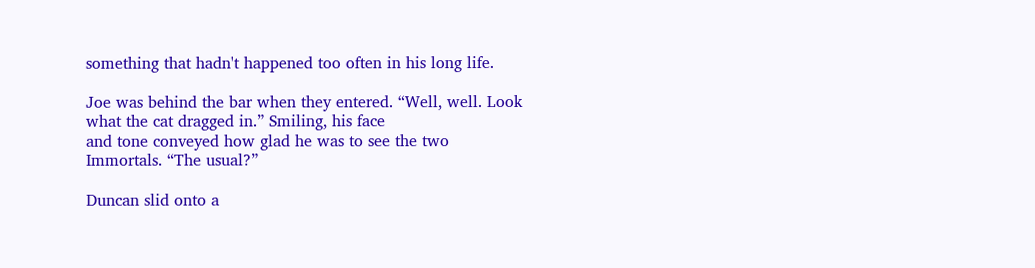something that hadn't happened too often in his long life.

Joe was behind the bar when they entered. “Well, well. Look what the cat dragged in.” Smiling, his face
and tone conveyed how glad he was to see the two Immortals. “The usual?”

Duncan slid onto a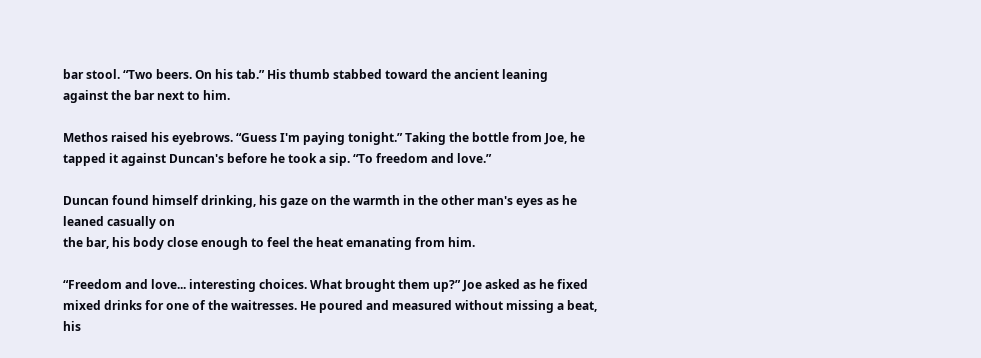bar stool. “Two beers. On his tab.” His thumb stabbed toward the ancient leaning
against the bar next to him.

Methos raised his eyebrows. “Guess I'm paying tonight.” Taking the bottle from Joe, he tapped it against Duncan's before he took a sip. “To freedom and love.”

Duncan found himself drinking, his gaze on the warmth in the other man's eyes as he leaned casually on
the bar, his body close enough to feel the heat emanating from him.

“Freedom and love... interesting choices. What brought them up?” Joe asked as he fixed mixed drinks for one of the waitresses. He poured and measured without missing a beat, his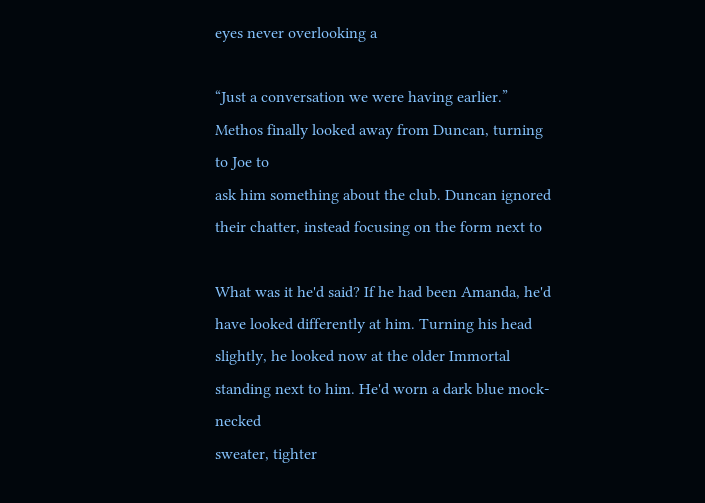eyes never overlooking a

“Just a conversation we were having earlier.” Methos finally looked away from Duncan, turning to Joe to
ask him something about the club. Duncan ignored their chatter, instead focusing on the form next to

What was it he'd said? If he had been Amanda, he'd have looked differently at him. Turning his head
slightly, he looked now at the older Immortal standing next to him. He'd worn a dark blue mock-necked
sweater, tighter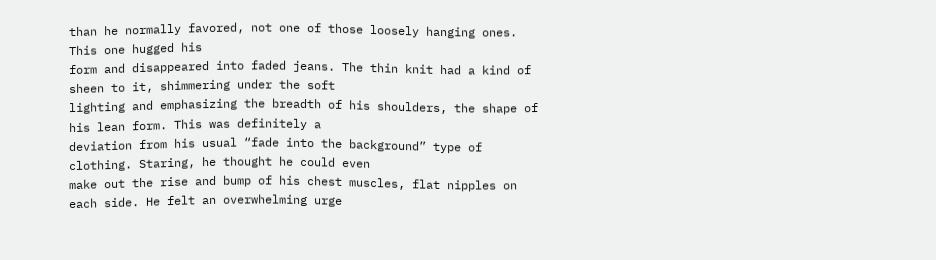than he normally favored, not one of those loosely hanging ones. This one hugged his
form and disappeared into faded jeans. The thin knit had a kind of sheen to it, shimmering under the soft
lighting and emphasizing the breadth of his shoulders, the shape of his lean form. This was definitely a
deviation from his usual “fade into the background” type of clothing. Staring, he thought he could even
make out the rise and bump of his chest muscles, flat nipples on each side. He felt an overwhelming urge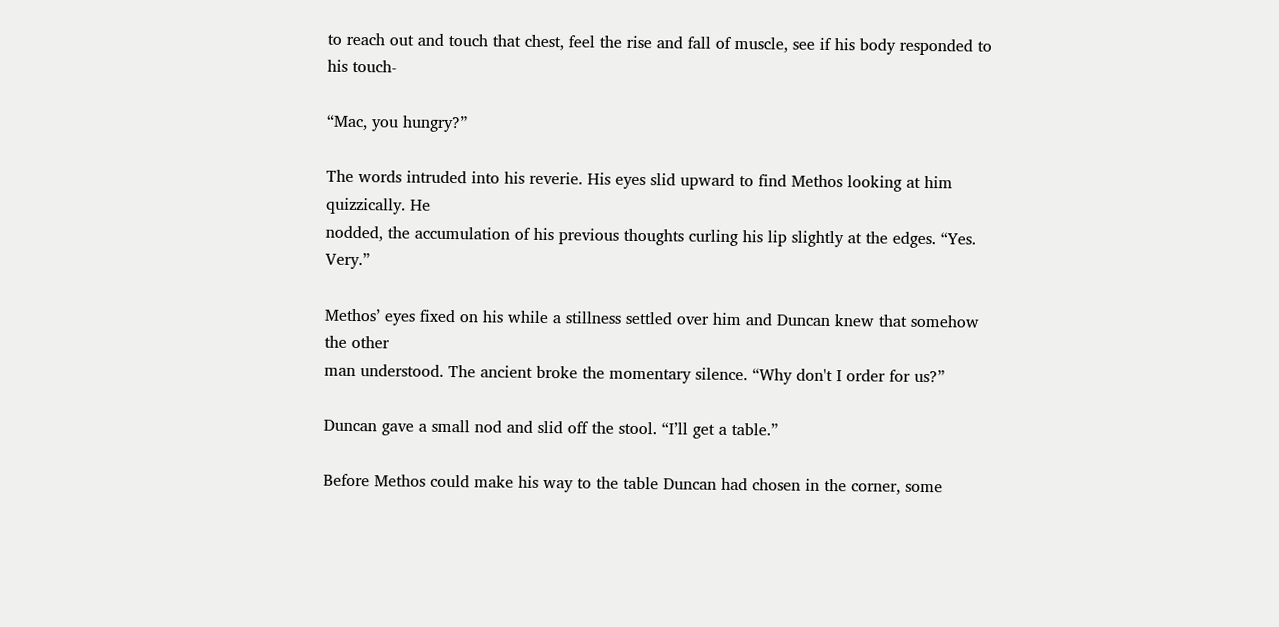to reach out and touch that chest, feel the rise and fall of muscle, see if his body responded to his touch-

“Mac, you hungry?”

The words intruded into his reverie. His eyes slid upward to find Methos looking at him quizzically. He
nodded, the accumulation of his previous thoughts curling his lip slightly at the edges. “Yes. Very.”

Methos’ eyes fixed on his while a stillness settled over him and Duncan knew that somehow the other
man understood. The ancient broke the momentary silence. “Why don't I order for us?”

Duncan gave a small nod and slid off the stool. “I’ll get a table.”

Before Methos could make his way to the table Duncan had chosen in the corner, some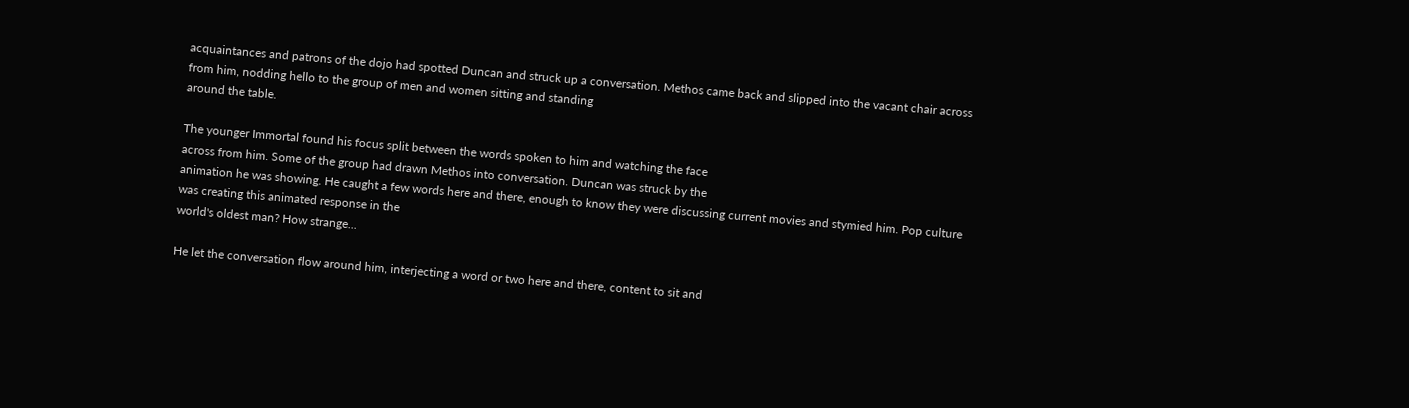acquaintances and patrons of the dojo had spotted Duncan and struck up a conversation. Methos came back and slipped into the vacant chair across from him, nodding hello to the group of men and women sitting and standing
around the table.

The younger Immortal found his focus split between the words spoken to him and watching the face
across from him. Some of the group had drawn Methos into conversation. Duncan was struck by the
animation he was showing. He caught a few words here and there, enough to know they were discussing current movies and stymied him. Pop culture was creating this animated response in the
world's oldest man? How strange...

He let the conversation flow around him, interjecting a word or two here and there, content to sit and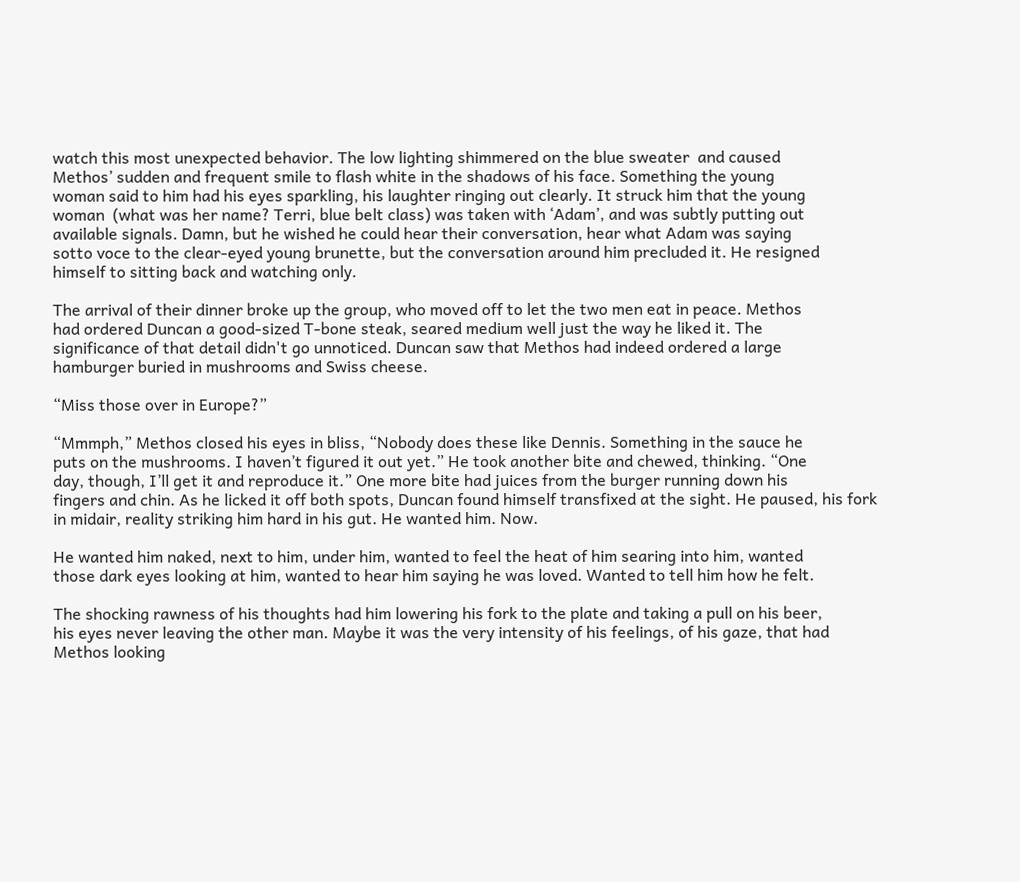watch this most unexpected behavior. The low lighting shimmered on the blue sweater  and caused
Methos’ sudden and frequent smile to flash white in the shadows of his face. Something the young
woman said to him had his eyes sparkling, his laughter ringing out clearly. It struck him that the young
woman  (what was her name? Terri, blue belt class) was taken with ‘Adam’, and was subtly putting out
available signals. Damn, but he wished he could hear their conversation, hear what Adam was saying
sotto voce to the clear-eyed young brunette, but the conversation around him precluded it. He resigned
himself to sitting back and watching only.

The arrival of their dinner broke up the group, who moved off to let the two men eat in peace. Methos
had ordered Duncan a good-sized T-bone steak, seared medium well just the way he liked it. The
significance of that detail didn't go unnoticed. Duncan saw that Methos had indeed ordered a large
hamburger buried in mushrooms and Swiss cheese.

“Miss those over in Europe?”

“Mmmph,” Methos closed his eyes in bliss, “Nobody does these like Dennis. Something in the sauce he
puts on the mushrooms. I haven’t figured it out yet.” He took another bite and chewed, thinking. “One
day, though, I’ll get it and reproduce it.” One more bite had juices from the burger running down his
fingers and chin. As he licked it off both spots, Duncan found himself transfixed at the sight. He paused, his fork in midair, reality striking him hard in his gut. He wanted him. Now.

He wanted him naked, next to him, under him, wanted to feel the heat of him searing into him, wanted
those dark eyes looking at him, wanted to hear him saying he was loved. Wanted to tell him how he felt.

The shocking rawness of his thoughts had him lowering his fork to the plate and taking a pull on his beer,
his eyes never leaving the other man. Maybe it was the very intensity of his feelings, of his gaze, that had
Methos looking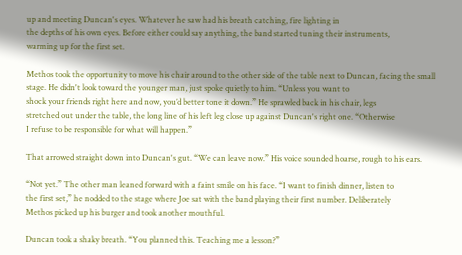up and meeting Duncan's eyes. Whatever he saw had his breath catching, fire lighting in
the depths of his own eyes. Before either could say anything, the band started tuning their instruments,
warming up for the first set.

Methos took the opportunity to move his chair around to the other side of the table next to Duncan, facing the small stage. He didn't look toward the younger man, just spoke quietly to him. “Unless you want to
shock your friends right here and now, you’d better tone it down.” He sprawled back in his chair, legs
stretched out under the table, the long line of his left leg close up against Duncan's right one. “Otherwise
I refuse to be responsible for what will happen.”

That arrowed straight down into Duncan's gut. “We can leave now.” His voice sounded hoarse, rough to his ears.

“Not yet.” The other man leaned forward with a faint smile on his face. “I want to finish dinner, listen to
the first set,” he nodded to the stage where Joe sat with the band playing their first number. Deliberately
Methos picked up his burger and took another mouthful.

Duncan took a shaky breath. “You planned this. Teaching me a lesson?”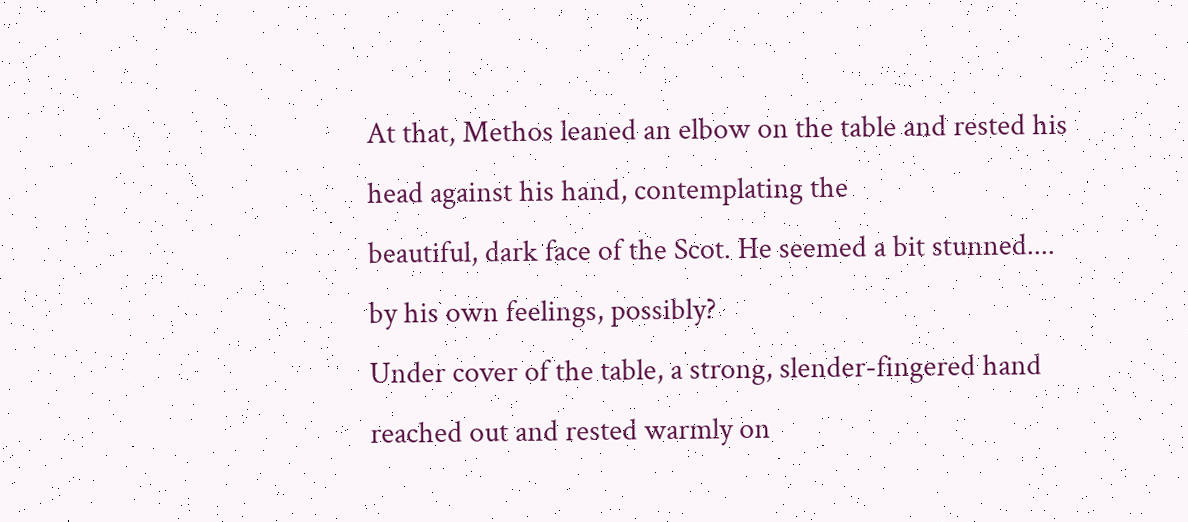At that, Methos leaned an elbow on the table and rested his head against his hand, contemplating the
beautiful, dark face of the Scot. He seemed a bit stunned.... by his own feelings, possibly?
Under cover of the table, a strong, slender-fingered hand reached out and rested warmly on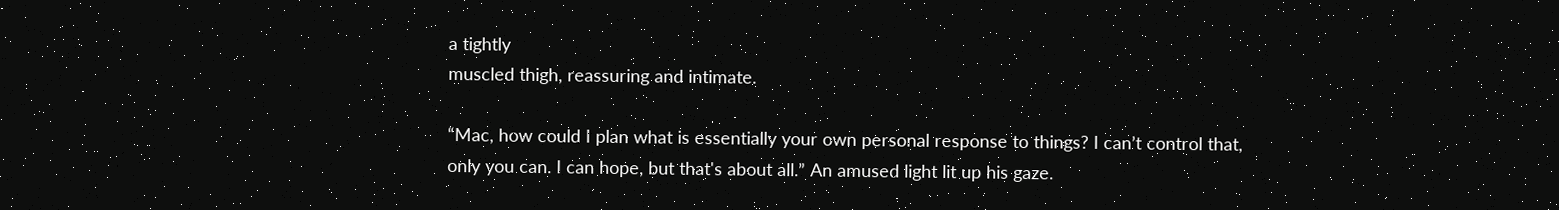a tightly
muscled thigh, reassuring and intimate.

“Mac, how could I plan what is essentially your own personal response to things? I can’t control that,
only you can. I can hope, but that's about all.” An amused light lit up his gaze.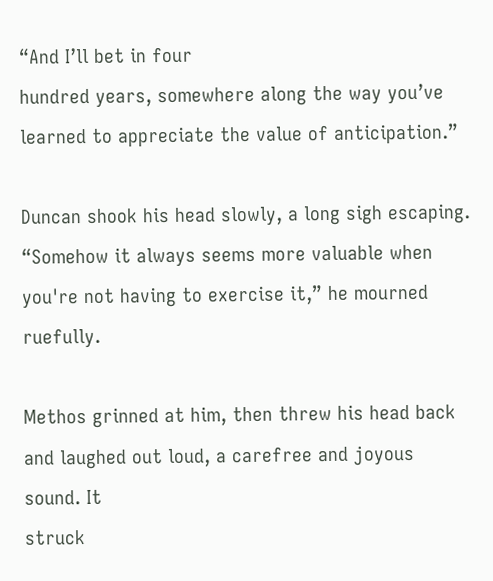“And I’ll bet in four
hundred years, somewhere along the way you’ve learned to appreciate the value of anticipation.”

Duncan shook his head slowly, a long sigh escaping. “Somehow it always seems more valuable when
you're not having to exercise it,” he mourned ruefully.

Methos grinned at him, then threw his head back and laughed out loud, a carefree and joyous sound. It
struck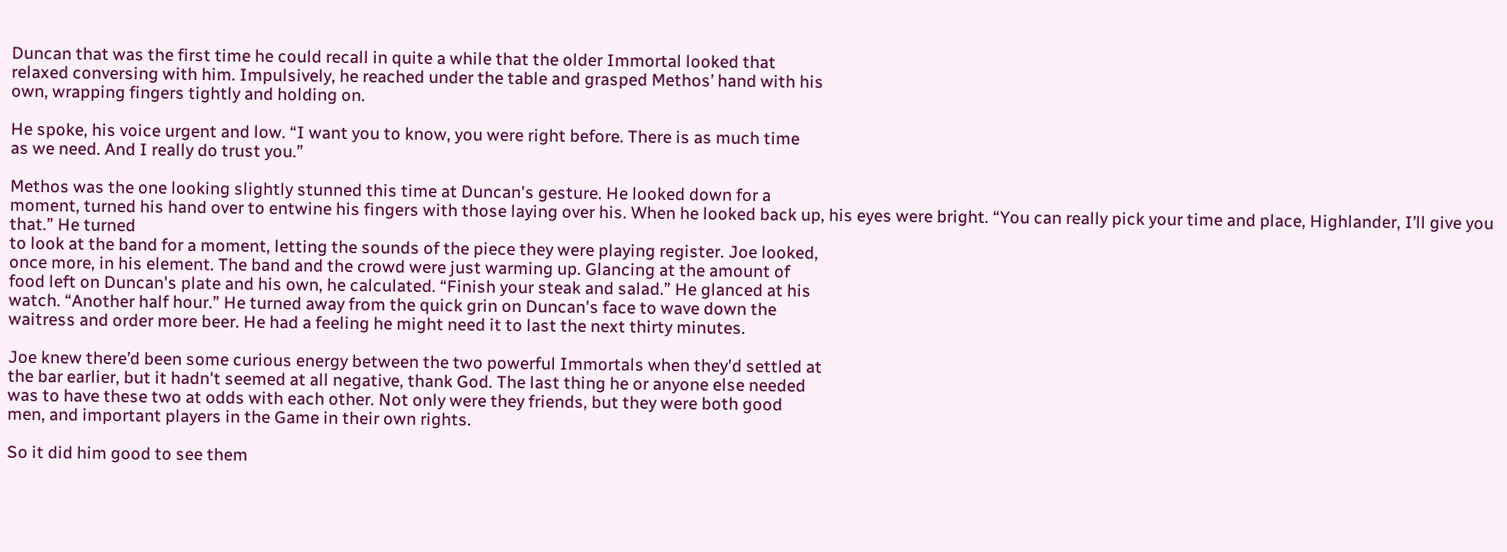Duncan that was the first time he could recall in quite a while that the older Immortal looked that
relaxed conversing with him. Impulsively, he reached under the table and grasped Methos’ hand with his
own, wrapping fingers tightly and holding on.

He spoke, his voice urgent and low. “I want you to know, you were right before. There is as much time
as we need. And I really do trust you.”

Methos was the one looking slightly stunned this time at Duncan's gesture. He looked down for a
moment, turned his hand over to entwine his fingers with those laying over his. When he looked back up, his eyes were bright. “You can really pick your time and place, Highlander, I’ll give you that.” He turned
to look at the band for a moment, letting the sounds of the piece they were playing register. Joe looked,
once more, in his element. The band and the crowd were just warming up. Glancing at the amount of
food left on Duncan's plate and his own, he calculated. “Finish your steak and salad.” He glanced at his
watch. “Another half hour.” He turned away from the quick grin on Duncan's face to wave down the
waitress and order more beer. He had a feeling he might need it to last the next thirty minutes.

Joe knew there’d been some curious energy between the two powerful Immortals when they'd settled at
the bar earlier, but it hadn't seemed at all negative, thank God. The last thing he or anyone else needed
was to have these two at odds with each other. Not only were they friends, but they were both good
men, and important players in the Game in their own rights.

So it did him good to see them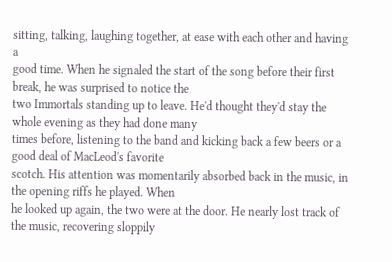sitting, talking, laughing together, at ease with each other and having a
good time. When he signaled the start of the song before their first break, he was surprised to notice the
two Immortals standing up to leave. He'd thought they'd stay the whole evening as they had done many
times before, listening to the band and kicking back a few beers or a good deal of MacLeod's favorite
scotch. His attention was momentarily absorbed back in the music, in the opening riffs he played. When
he looked up again, the two were at the door. He nearly lost track of the music, recovering sloppily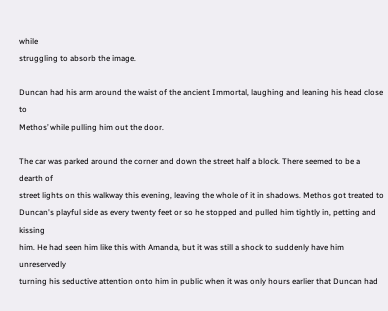while
struggling to absorb the image.

Duncan had his arm around the waist of the ancient Immortal, laughing and leaning his head close to
Methos’ while pulling him out the door.

The car was parked around the corner and down the street half a block. There seemed to be a dearth of
street lights on this walkway this evening, leaving the whole of it in shadows. Methos got treated to
Duncan's playful side as every twenty feet or so he stopped and pulled him tightly in, petting and kissing
him. He had seen him like this with Amanda, but it was still a shock to suddenly have him unreservedly
turning his seductive attention onto him in public when it was only hours earlier that Duncan had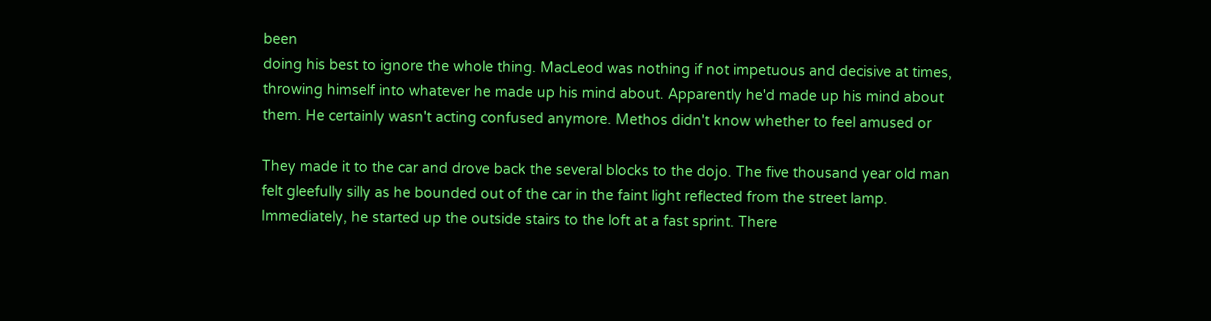been
doing his best to ignore the whole thing. MacLeod was nothing if not impetuous and decisive at times,
throwing himself into whatever he made up his mind about. Apparently he'd made up his mind about
them. He certainly wasn't acting confused anymore. Methos didn't know whether to feel amused or

They made it to the car and drove back the several blocks to the dojo. The five thousand year old man
felt gleefully silly as he bounded out of the car in the faint light reflected from the street lamp.
Immediately, he started up the outside stairs to the loft at a fast sprint. There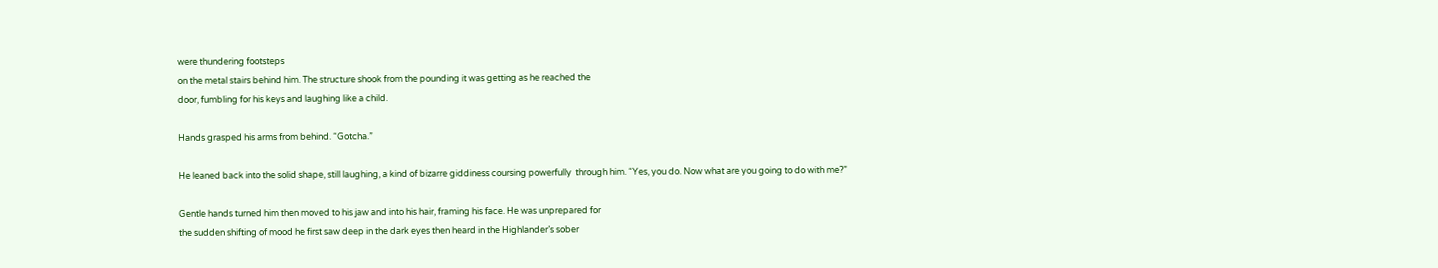were thundering footsteps
on the metal stairs behind him. The structure shook from the pounding it was getting as he reached the
door, fumbling for his keys and laughing like a child.

Hands grasped his arms from behind. “Gotcha.”

He leaned back into the solid shape, still laughing, a kind of bizarre giddiness coursing powerfully  through him. “Yes, you do. Now what are you going to do with me?”

Gentle hands turned him then moved to his jaw and into his hair, framing his face. He was unprepared for
the sudden shifting of mood he first saw deep in the dark eyes then heard in the Highlander’s sober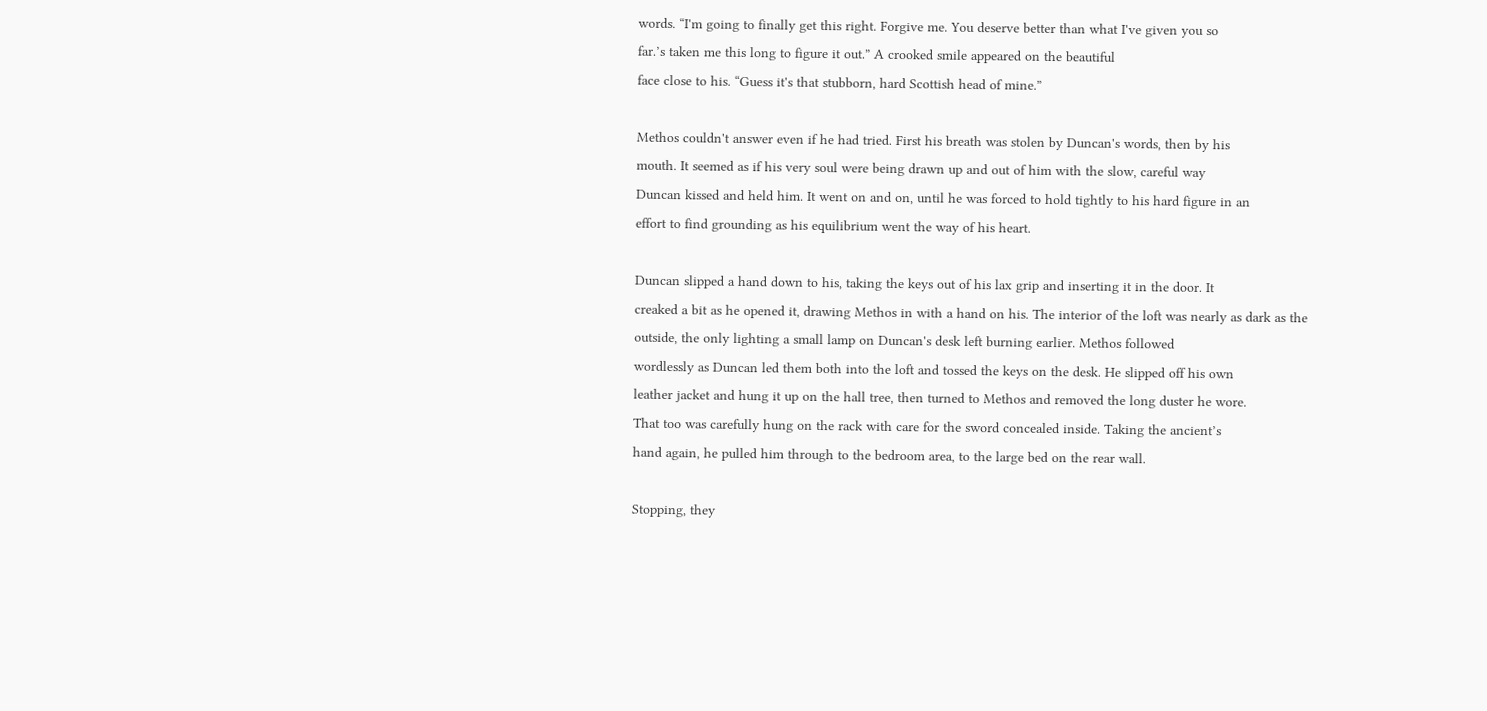words. “I'm going to finally get this right. Forgive me. You deserve better than what I've given you so
far.’s taken me this long to figure it out.” A crooked smile appeared on the beautiful
face close to his. “Guess it's that stubborn, hard Scottish head of mine.”

Methos couldn't answer even if he had tried. First his breath was stolen by Duncan's words, then by his
mouth. It seemed as if his very soul were being drawn up and out of him with the slow, careful way
Duncan kissed and held him. It went on and on, until he was forced to hold tightly to his hard figure in an
effort to find grounding as his equilibrium went the way of his heart.

Duncan slipped a hand down to his, taking the keys out of his lax grip and inserting it in the door. It
creaked a bit as he opened it, drawing Methos in with a hand on his. The interior of the loft was nearly as dark as the outside, the only lighting a small lamp on Duncan's desk left burning earlier. Methos followed
wordlessly as Duncan led them both into the loft and tossed the keys on the desk. He slipped off his own
leather jacket and hung it up on the hall tree, then turned to Methos and removed the long duster he wore.
That too was carefully hung on the rack with care for the sword concealed inside. Taking the ancient’s
hand again, he pulled him through to the bedroom area, to the large bed on the rear wall.

Stopping, they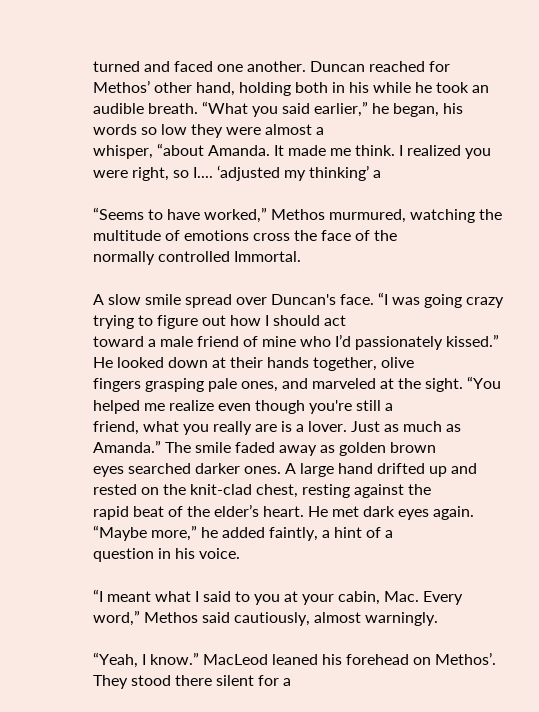turned and faced one another. Duncan reached for Methos’ other hand, holding both in his while he took an audible breath. “What you said earlier,” he began, his words so low they were almost a
whisper, “about Amanda. It made me think. I realized you were right, so I.... ‘adjusted my thinking’ a

“Seems to have worked,” Methos murmured, watching the multitude of emotions cross the face of the
normally controlled Immortal.

A slow smile spread over Duncan's face. “I was going crazy trying to figure out how I should act
toward a male friend of mine who I’d passionately kissed.” He looked down at their hands together, olive
fingers grasping pale ones, and marveled at the sight. “You helped me realize even though you're still a
friend, what you really are is a lover. Just as much as Amanda.” The smile faded away as golden brown
eyes searched darker ones. A large hand drifted up and rested on the knit-clad chest, resting against the
rapid beat of the elder’s heart. He met dark eyes again. “Maybe more,” he added faintly, a hint of a
question in his voice.

“I meant what I said to you at your cabin, Mac. Every word,” Methos said cautiously, almost warningly.

“Yeah, I know.” MacLeod leaned his forehead on Methos’. They stood there silent for a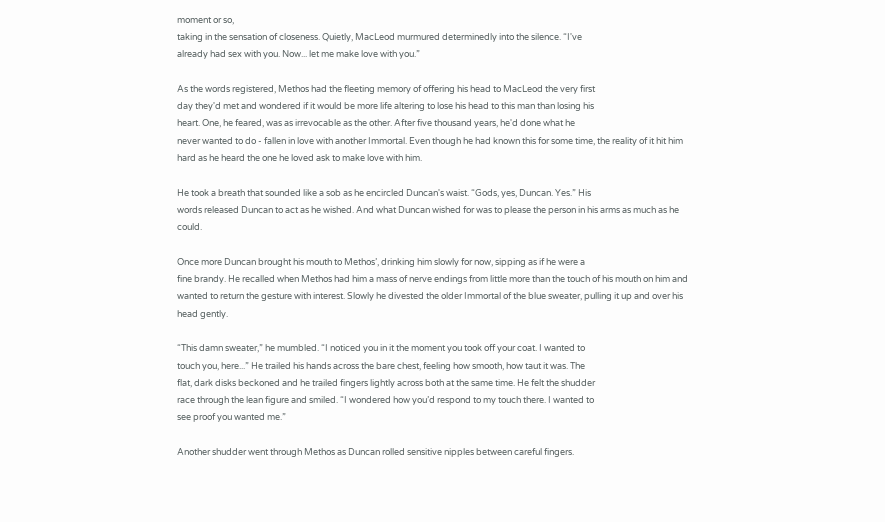moment or so,
taking in the sensation of closeness. Quietly, MacLeod murmured determinedly into the silence. “I've
already had sex with you. Now... let me make love with you.”

As the words registered, Methos had the fleeting memory of offering his head to MacLeod the very first
day they'd met and wondered if it would be more life altering to lose his head to this man than losing his
heart. One, he feared, was as irrevocable as the other. After five thousand years, he'd done what he
never wanted to do - fallen in love with another Immortal. Even though he had known this for some time, the reality of it hit him hard as he heard the one he loved ask to make love with him.

He took a breath that sounded like a sob as he encircled Duncan's waist. “Gods, yes, Duncan. Yes.” His
words released Duncan to act as he wished. And what Duncan wished for was to please the person in his arms as much as he could.

Once more Duncan brought his mouth to Methos’, drinking him slowly for now, sipping as if he were a
fine brandy. He recalled when Methos had him a mass of nerve endings from little more than the touch of his mouth on him and wanted to return the gesture with interest. Slowly he divested the older Immortal of the blue sweater, pulling it up and over his head gently.

“This damn sweater,” he mumbled. “I noticed you in it the moment you took off your coat. I wanted to
touch you, here...” He trailed his hands across the bare chest, feeling how smooth, how taut it was. The
flat, dark disks beckoned and he trailed fingers lightly across both at the same time. He felt the shudder
race through the lean figure and smiled. “I wondered how you’d respond to my touch there. I wanted to
see proof you wanted me.”

Another shudder went through Methos as Duncan rolled sensitive nipples between careful fingers.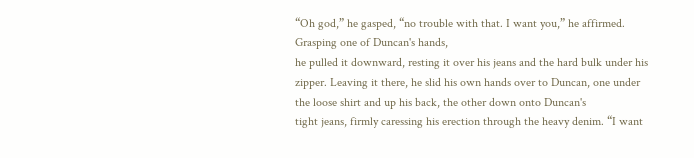“Oh god,” he gasped, “no trouble with that. I want you,” he affirmed. Grasping one of Duncan's hands,
he pulled it downward, resting it over his jeans and the hard bulk under his zipper. Leaving it there, he slid his own hands over to Duncan, one under the loose shirt and up his back, the other down onto Duncan's
tight jeans, firmly caressing his erection through the heavy denim. “I want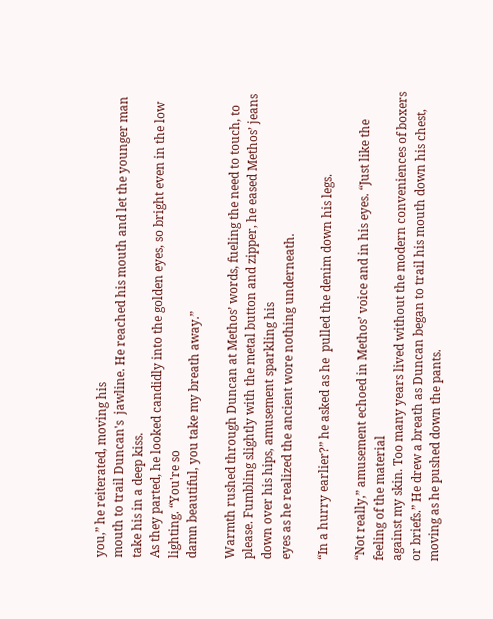you,” he reiterated, moving his
mouth to trail Duncan's  jawline. He reached his mouth and let the younger man take his in a deep kiss.
As they parted, he looked candidly into the golden eyes, so bright even in the low lighting. “You're so
damn beautiful, you take my breath away.”

Warmth rushed through Duncan at Methos’ words, fueling the need to touch, to please. Fumbling slightly with the metal button and zipper, he eased Methos’ jeans down over his hips, amusement sparkling his
eyes as he realized the ancient wore nothing underneath.

“In a hurry earlier?” he asked as he  pulled the denim down his legs.

“Not really,” amusement echoed in Methos’ voice and in his eyes. “Just like the feeling of the material
against my skin. Too many years lived without the modern conveniences of boxers or briefs.” He drew a breath as Duncan began to trail his mouth down his chest, moving as he pushed down the pants.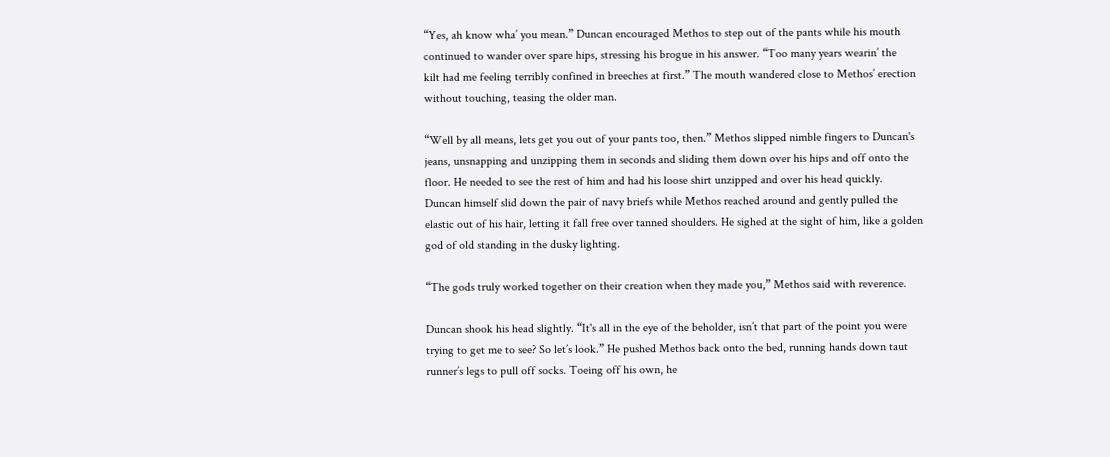“Yes, ah know wha’ you mean.” Duncan encouraged Methos to step out of the pants while his mouth
continued to wander over spare hips, stressing his brogue in his answer. “Too many years wearin’ the
kilt had me feeling terribly confined in breeches at first.” The mouth wandered close to Methos’ erection
without touching, teasing the older man.

“Well by all means, lets get you out of your pants too, then.” Methos slipped nimble fingers to Duncan's
jeans, unsnapping and unzipping them in seconds and sliding them down over his hips and off onto the
floor. He needed to see the rest of him and had his loose shirt unzipped and over his head quickly.
Duncan himself slid down the pair of navy briefs while Methos reached around and gently pulled the
elastic out of his hair, letting it fall free over tanned shoulders. He sighed at the sight of him, like a golden
god of old standing in the dusky lighting.

“The gods truly worked together on their creation when they made you,” Methos said with reverence.

Duncan shook his head slightly. “It's all in the eye of the beholder, isn’t that part of the point you were
trying to get me to see? So let’s look.” He pushed Methos back onto the bed, running hands down taut
runner’s legs to pull off socks. Toeing off his own, he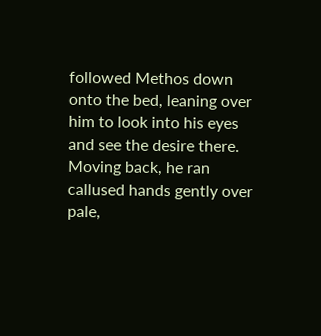followed Methos down onto the bed, leaning over
him to look into his eyes and see the desire there. Moving back, he ran callused hands gently over pale,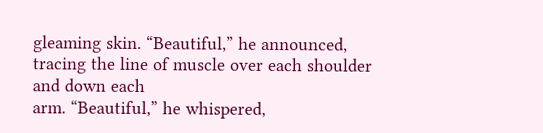gleaming skin. “Beautiful,” he announced, tracing the line of muscle over each shoulder and down each
arm. “Beautiful,” he whispered,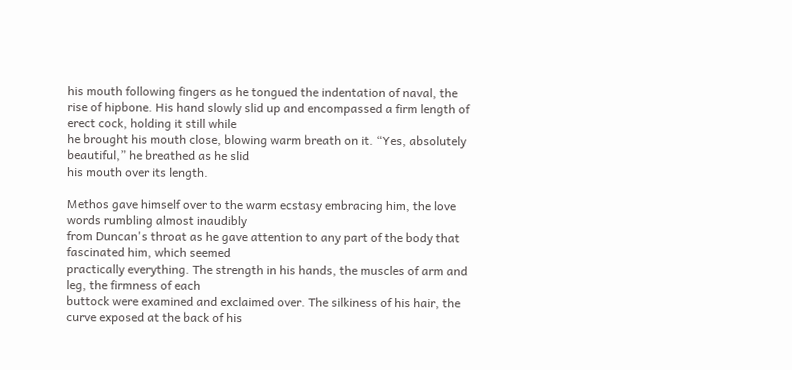his mouth following fingers as he tongued the indentation of naval, the
rise of hipbone. His hand slowly slid up and encompassed a firm length of erect cock, holding it still while
he brought his mouth close, blowing warm breath on it. “Yes, absolutely beautiful,” he breathed as he slid
his mouth over its length.

Methos gave himself over to the warm ecstasy embracing him, the love words rumbling almost inaudibly
from Duncan's throat as he gave attention to any part of the body that fascinated him, which seemed
practically everything. The strength in his hands, the muscles of arm and leg, the firmness of each
buttock were examined and exclaimed over. The silkiness of his hair, the curve exposed at the back of his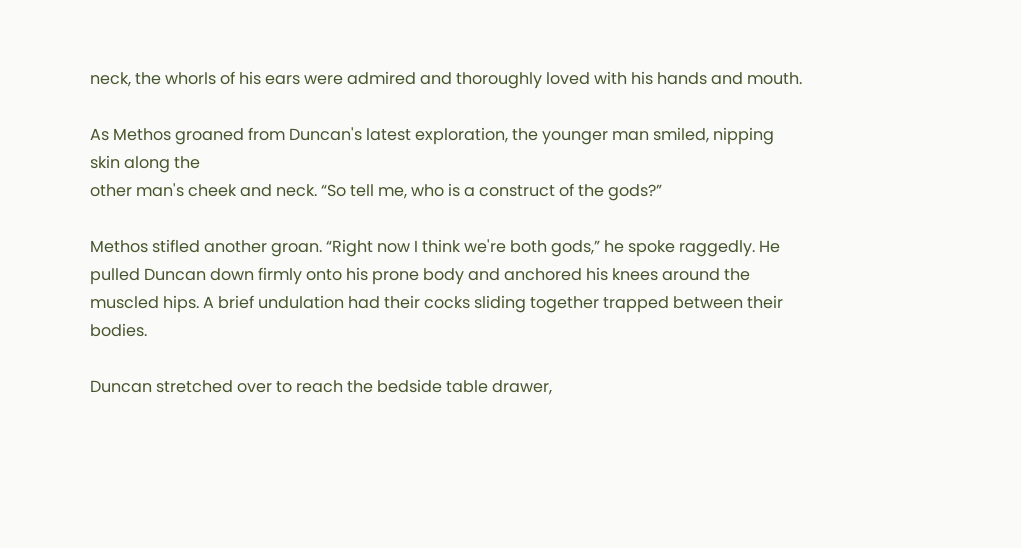neck, the whorls of his ears were admired and thoroughly loved with his hands and mouth.

As Methos groaned from Duncan's latest exploration, the younger man smiled, nipping skin along the
other man's cheek and neck. “So tell me, who is a construct of the gods?”

Methos stifled another groan. “Right now I think we're both gods,” he spoke raggedly. He pulled Duncan down firmly onto his prone body and anchored his knees around the muscled hips. A brief undulation had their cocks sliding together trapped between their bodies.

Duncan stretched over to reach the bedside table drawer,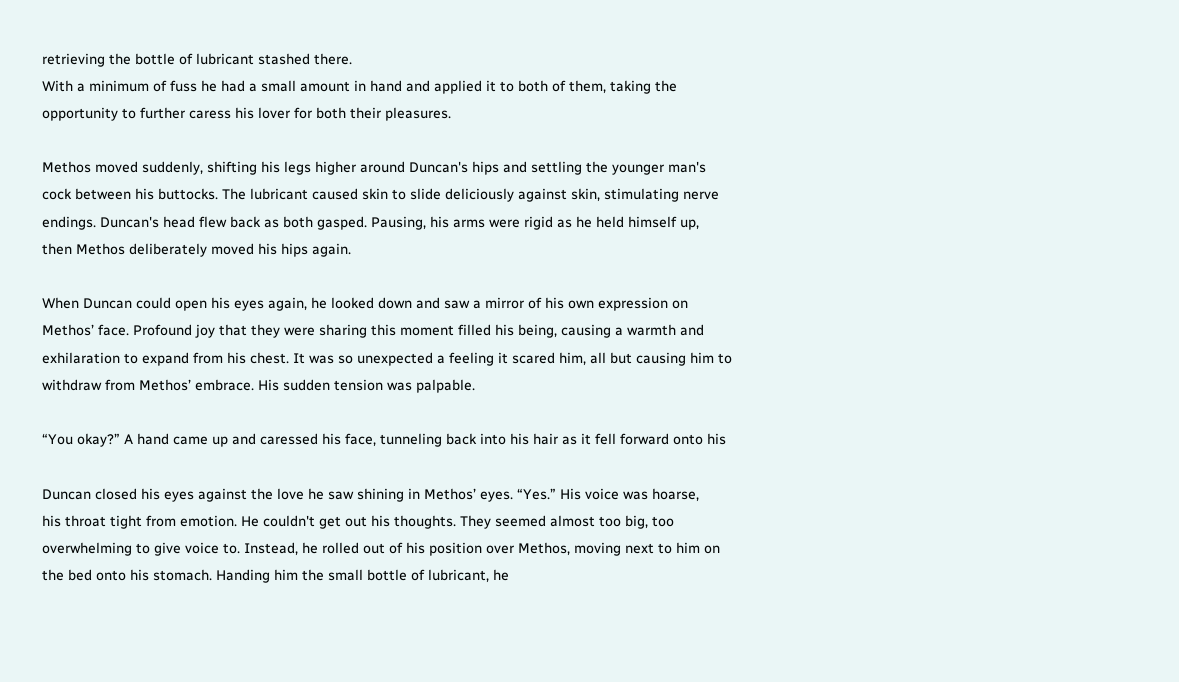retrieving the bottle of lubricant stashed there.
With a minimum of fuss he had a small amount in hand and applied it to both of them, taking the
opportunity to further caress his lover for both their pleasures.

Methos moved suddenly, shifting his legs higher around Duncan's hips and settling the younger man's
cock between his buttocks. The lubricant caused skin to slide deliciously against skin, stimulating nerve
endings. Duncan's head flew back as both gasped. Pausing, his arms were rigid as he held himself up,
then Methos deliberately moved his hips again.

When Duncan could open his eyes again, he looked down and saw a mirror of his own expression on
Methos’ face. Profound joy that they were sharing this moment filled his being, causing a warmth and
exhilaration to expand from his chest. It was so unexpected a feeling it scared him, all but causing him to
withdraw from Methos’ embrace. His sudden tension was palpable.

“You okay?” A hand came up and caressed his face, tunneling back into his hair as it fell forward onto his

Duncan closed his eyes against the love he saw shining in Methos’ eyes. “Yes.” His voice was hoarse,
his throat tight from emotion. He couldn't get out his thoughts. They seemed almost too big, too
overwhelming to give voice to. Instead, he rolled out of his position over Methos, moving next to him on
the bed onto his stomach. Handing him the small bottle of lubricant, he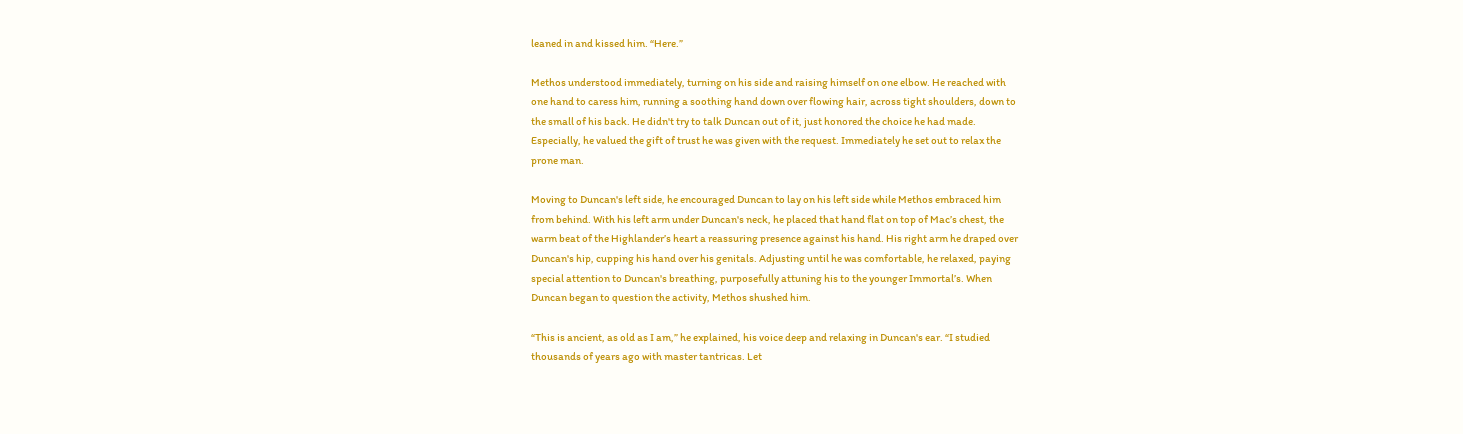leaned in and kissed him. “Here.”

Methos understood immediately, turning on his side and raising himself on one elbow. He reached with
one hand to caress him, running a soothing hand down over flowing hair, across tight shoulders, down to
the small of his back. He didn't try to talk Duncan out of it, just honored the choice he had made.
Especially, he valued the gift of trust he was given with the request. Immediately he set out to relax the
prone man.

Moving to Duncan's left side, he encouraged Duncan to lay on his left side while Methos embraced him
from behind. With his left arm under Duncan's neck, he placed that hand flat on top of Mac’s chest, the
warm beat of the Highlander’s heart a reassuring presence against his hand. His right arm he draped over
Duncan's hip, cupping his hand over his genitals. Adjusting until he was comfortable, he relaxed, paying
special attention to Duncan's breathing, purposefully attuning his to the younger Immortal’s. When
Duncan began to question the activity, Methos shushed him.

“This is ancient, as old as I am,” he explained, his voice deep and relaxing in Duncan's ear. “I studied
thousands of years ago with master tantricas. Let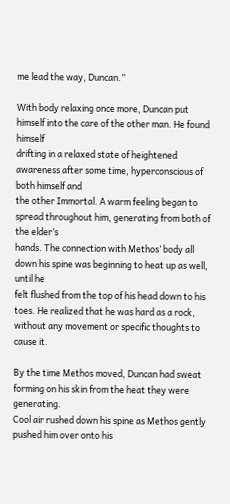me lead the way, Duncan.”

With body relaxing once more, Duncan put himself into the care of the other man. He found himself
drifting in a relaxed state of heightened awareness after some time, hyperconscious of both himself and
the other Immortal. A warm feeling began to spread throughout him, generating from both of the elder’s
hands. The connection with Methos’ body all down his spine was beginning to heat up as well, until he
felt flushed from the top of his head down to his toes. He realized that he was hard as a rock, without any movement or specific thoughts to cause it.

By the time Methos moved, Duncan had sweat forming on his skin from the heat they were generating.
Cool air rushed down his spine as Methos gently pushed him over onto his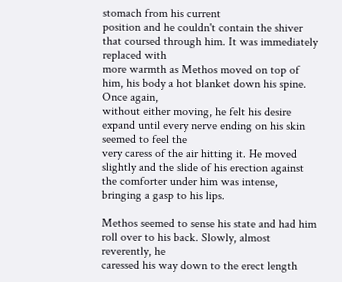stomach from his current
position and he couldn't contain the shiver that coursed through him. It was immediately replaced with
more warmth as Methos moved on top of him, his body a hot blanket down his spine. Once again,
without either moving, he felt his desire expand until every nerve ending on his skin seemed to feel the
very caress of the air hitting it. He moved slightly and the slide of his erection against the comforter under him was intense, bringing a gasp to his lips.

Methos seemed to sense his state and had him roll over to his back. Slowly, almost reverently, he
caressed his way down to the erect length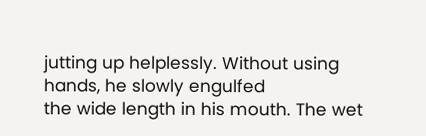jutting up helplessly. Without using hands, he slowly engulfed
the wide length in his mouth. The wet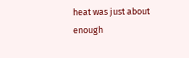heat was just about enough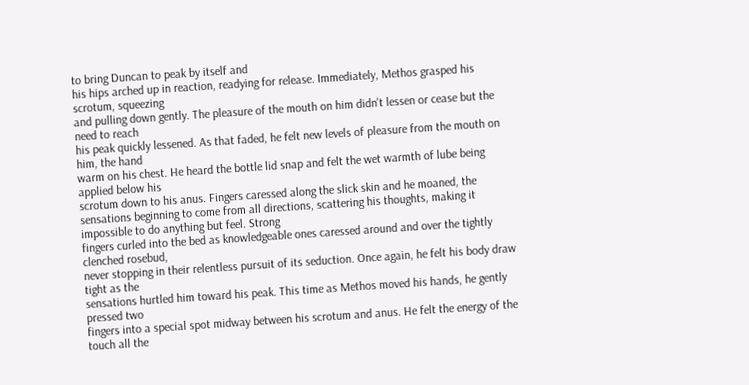to bring Duncan to peak by itself and
his hips arched up in reaction, readying for release. Immediately, Methos grasped his scrotum, squeezing
and pulling down gently. The pleasure of the mouth on him didn't lessen or cease but the need to reach
his peak quickly lessened. As that faded, he felt new levels of pleasure from the mouth on him, the hand
warm on his chest. He heard the bottle lid snap and felt the wet warmth of lube being applied below his
scrotum down to his anus. Fingers caressed along the slick skin and he moaned, the sensations beginning to come from all directions, scattering his thoughts, making it impossible to do anything but feel. Strong
fingers curled into the bed as knowledgeable ones caressed around and over the tightly clenched rosebud,
never stopping in their relentless pursuit of its seduction. Once again, he felt his body draw tight as the
sensations hurtled him toward his peak. This time as Methos moved his hands, he gently pressed two
fingers into a special spot midway between his scrotum and anus. He felt the energy of the touch all the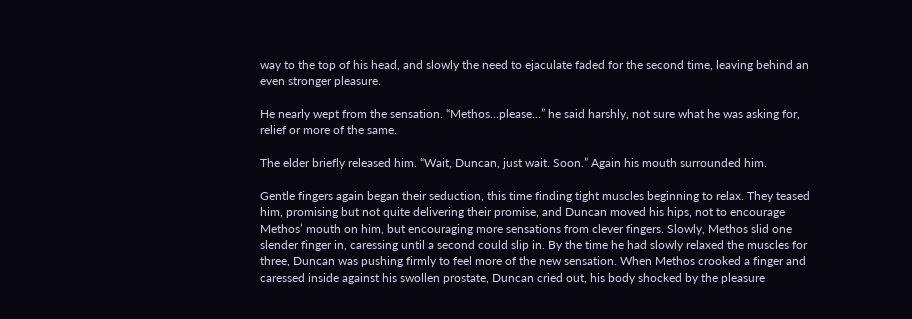way to the top of his head, and slowly the need to ejaculate faded for the second time, leaving behind an
even stronger pleasure.

He nearly wept from the sensation. “Methos...please...” he said harshly, not sure what he was asking for,
relief or more of the same.

The elder briefly released him. “Wait, Duncan, just wait. Soon.” Again his mouth surrounded him.

Gentle fingers again began their seduction, this time finding tight muscles beginning to relax. They teased
him, promising but not quite delivering their promise, and Duncan moved his hips, not to encourage
Methos’ mouth on him, but encouraging more sensations from clever fingers. Slowly, Methos slid one
slender finger in, caressing until a second could slip in. By the time he had slowly relaxed the muscles for
three, Duncan was pushing firmly to feel more of the new sensation. When Methos crooked a finger and
caressed inside against his swollen prostate, Duncan cried out, his body shocked by the pleasure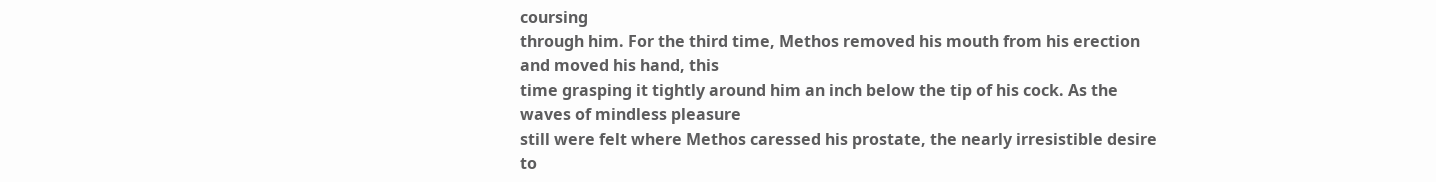coursing
through him. For the third time, Methos removed his mouth from his erection and moved his hand, this
time grasping it tightly around him an inch below the tip of his cock. As the waves of mindless pleasure
still were felt where Methos caressed his prostate, the nearly irresistible desire to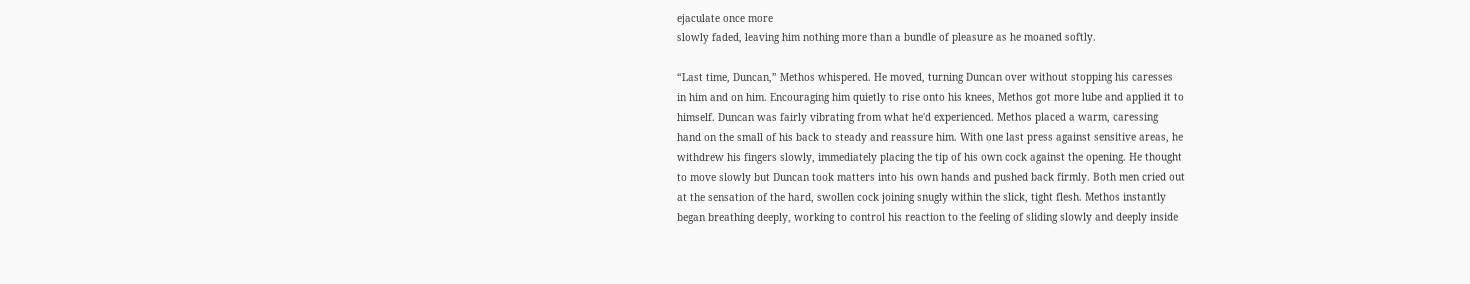ejaculate once more
slowly faded, leaving him nothing more than a bundle of pleasure as he moaned softly.

“Last time, Duncan,” Methos whispered. He moved, turning Duncan over without stopping his caresses
in him and on him. Encouraging him quietly to rise onto his knees, Methos got more lube and applied it to
himself. Duncan was fairly vibrating from what he'd experienced. Methos placed a warm, caressing
hand on the small of his back to steady and reassure him. With one last press against sensitive areas, he
withdrew his fingers slowly, immediately placing the tip of his own cock against the opening. He thought
to move slowly but Duncan took matters into his own hands and pushed back firmly. Both men cried out
at the sensation of the hard, swollen cock joining snugly within the slick, tight flesh. Methos instantly
began breathing deeply, working to control his reaction to the feeling of sliding slowly and deeply inside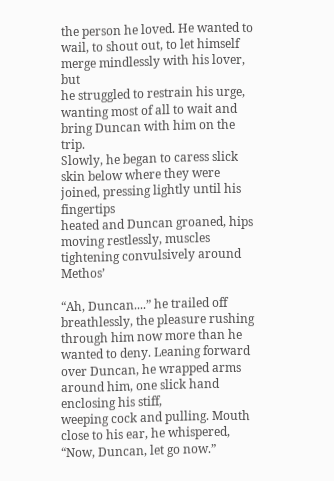the person he loved. He wanted to wail, to shout out, to let himself merge mindlessly with his lover, but
he struggled to restrain his urge, wanting most of all to wait and bring Duncan with him on the trip.
Slowly, he began to caress slick skin below where they were joined, pressing lightly until his fingertips
heated and Duncan groaned, hips moving restlessly, muscles tightening convulsively around Methos’

“Ah, Duncan....” he trailed off breathlessly, the pleasure rushing through him now more than he wanted to deny. Leaning forward over Duncan, he wrapped arms around him, one slick hand enclosing his stiff,
weeping cock and pulling. Mouth close to his ear, he whispered, “Now, Duncan, let go now.”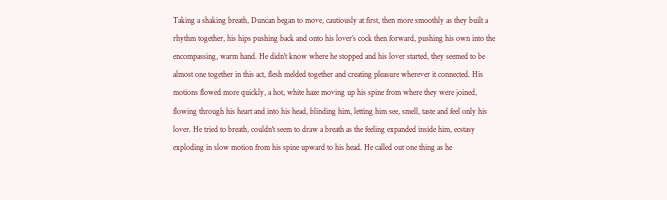Taking a shaking breath, Duncan began to move, cautiously at first, then more smoothly as they built a
rhythm together, his hips pushing back and onto his lover’s cock then forward, pushing his own into the
encompassing, warm hand. He didn't know where he stopped and his lover started, they seemed to be
almost one together in this act, flesh melded together and creating pleasure wherever it connected. His
motions flowed more quickly, a hot, white haze moving up his spine from where they were joined,
flowing through his heart and into his head, blinding him, letting him see, smell, taste and feel only his
lover. He tried to breath, couldn't seem to draw a breath as the feeling expanded inside him, ecstasy
exploding in slow motion from his spine upward to his head. He called out one thing as he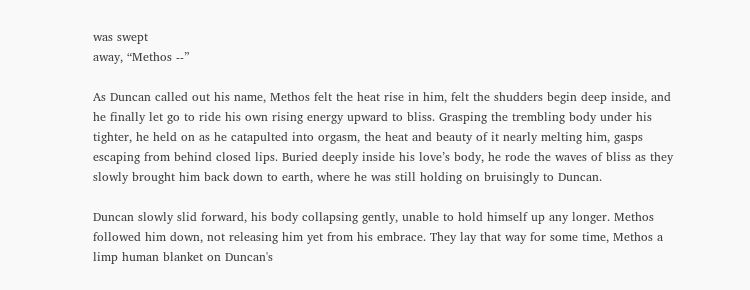was swept
away, “Methos --”

As Duncan called out his name, Methos felt the heat rise in him, felt the shudders begin deep inside, and
he finally let go to ride his own rising energy upward to bliss. Grasping the trembling body under his
tighter, he held on as he catapulted into orgasm, the heat and beauty of it nearly melting him, gasps
escaping from behind closed lips. Buried deeply inside his love’s body, he rode the waves of bliss as they
slowly brought him back down to earth, where he was still holding on bruisingly to Duncan.

Duncan slowly slid forward, his body collapsing gently, unable to hold himself up any longer. Methos
followed him down, not releasing him yet from his embrace. They lay that way for some time, Methos a
limp human blanket on Duncan's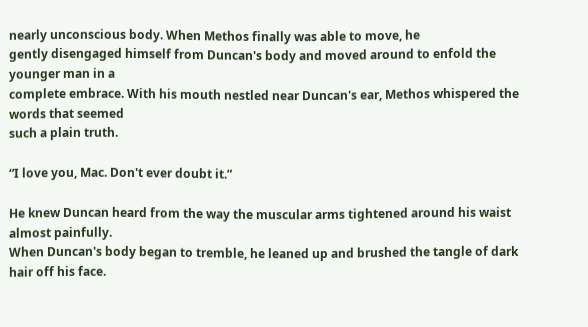nearly unconscious body. When Methos finally was able to move, he
gently disengaged himself from Duncan's body and moved around to enfold the younger man in a
complete embrace. With his mouth nestled near Duncan's ear, Methos whispered the words that seemed
such a plain truth.

“I love you, Mac. Don't ever doubt it.”

He knew Duncan heard from the way the muscular arms tightened around his waist almost painfully.
When Duncan's body began to tremble, he leaned up and brushed the tangle of dark hair off his face.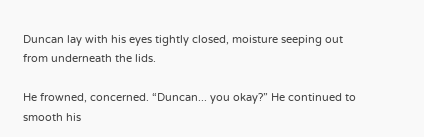Duncan lay with his eyes tightly closed, moisture seeping out from underneath the lids.

He frowned, concerned. “Duncan... you okay?” He continued to smooth his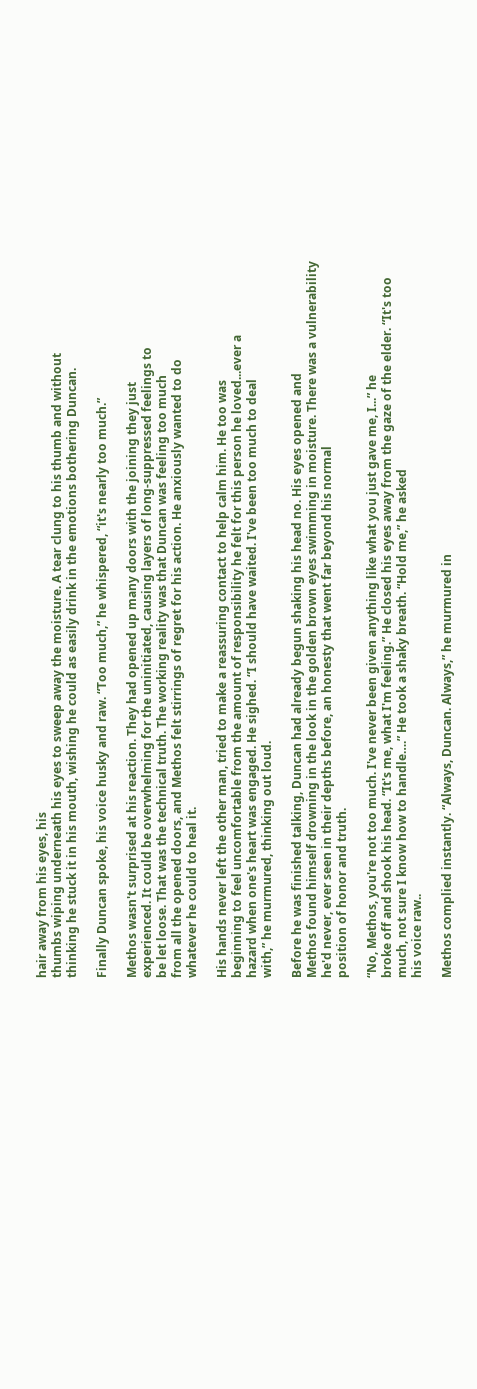hair away from his eyes, his
thumbs wiping underneath his eyes to sweep away the moisture. A tear clung to his thumb and without
thinking he stuck it in his mouth, wishing he could as easily drink in the emotions bothering Duncan.

Finally Duncan spoke, his voice husky and raw. “Too much,” he whispered, “it's nearly too much.”

Methos wasn't surprised at his reaction. They had opened up many doors with the joining they just
experienced. It could be overwhelming for the uninitiated, causing layers of long-suppressed feelings to
be let loose. That was the technical truth. The working reality was that Duncan was feeling too much
from all the opened doors, and Methos felt stirrings of regret for his action. He anxiously wanted to do
whatever he could to heal it.

His hands never left the other man, tried to make a reassuring contact to help calm him. He too was
beginning to feel uncomfortable from the amount of responsibility he felt for this person he loved...ever a
hazard when one's heart was engaged. He sighed. “I should have waited. I've been too much to deal
with,” he murmured, thinking out loud.

Before he was finished talking, Duncan had already begun shaking his head no. His eyes opened and
Methos found himself drowning in the look in the golden brown eyes swimming in moisture. There was a vulnerability he'd never, ever seen in their depths before, an honesty that went far beyond his normal
position of honor and truth.

“No, Methos, you're not too much. I've never been given anything like what you just gave me, I...” he
broke off and shook his head. “It's me, what I'm feeling.” He closed his eyes away from the gaze of the elder. “It's too much, not sure I know how to handle….” He took a shaky breath. “Hold me,” he asked
his voice raw..

Methos complied instantly. “Always, Duncan. Always,” he murmured in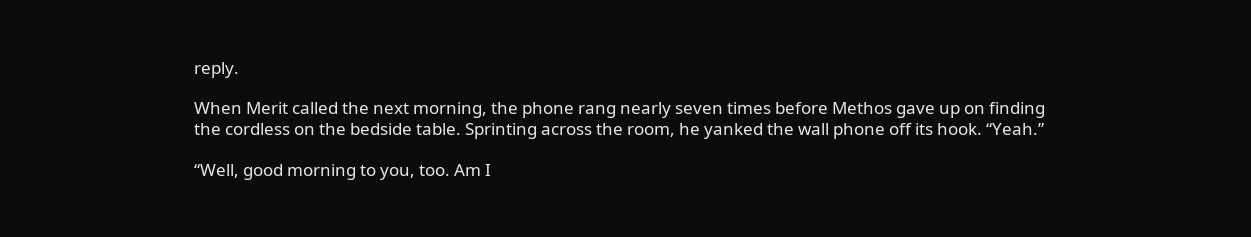reply.

When Merit called the next morning, the phone rang nearly seven times before Methos gave up on finding
the cordless on the bedside table. Sprinting across the room, he yanked the wall phone off its hook. “Yeah.”

“Well, good morning to you, too. Am I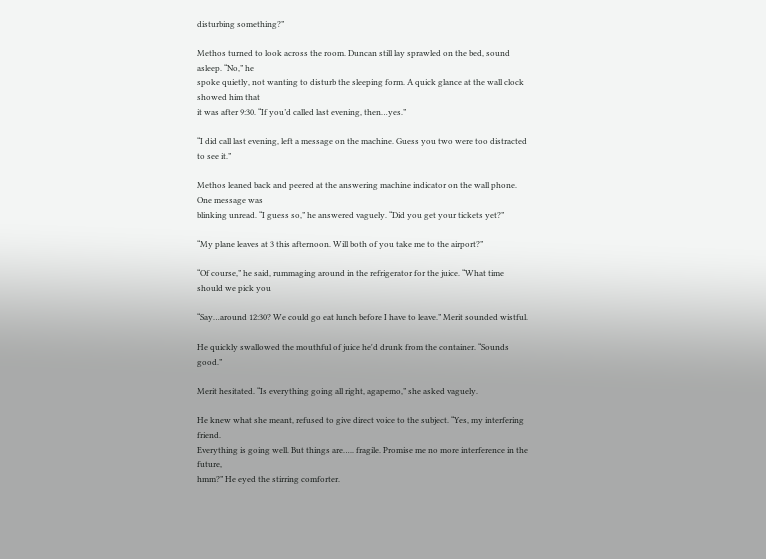disturbing something?”

Methos turned to look across the room. Duncan still lay sprawled on the bed, sound asleep. “No,” he
spoke quietly, not wanting to disturb the sleeping form. A quick glance at the wall clock showed him that
it was after 9:30. “If you’d called last evening, then…yes.”

“I did call last evening, left a message on the machine. Guess you two were too distracted to see it.”

Methos leaned back and peered at the answering machine indicator on the wall phone. One message was
blinking unread. “I guess so,” he answered vaguely. “Did you get your tickets yet?”

“My plane leaves at 3 this afternoon. Will both of you take me to the airport?”

“Of course,” he said, rummaging around in the refrigerator for the juice. “What time should we pick you

“Say…around 12:30? We could go eat lunch before I have to leave.” Merit sounded wistful.

He quickly swallowed the mouthful of juice he'd drunk from the container. “Sounds good.”

Merit hesitated. “Is everything going all right, agapemo,” she asked vaguely.

He knew what she meant, refused to give direct voice to the subject. “Yes, my interfering friend.
Everything is going well. But things are….. fragile. Promise me no more interference in the future,
hmm?” He eyed the stirring comforter.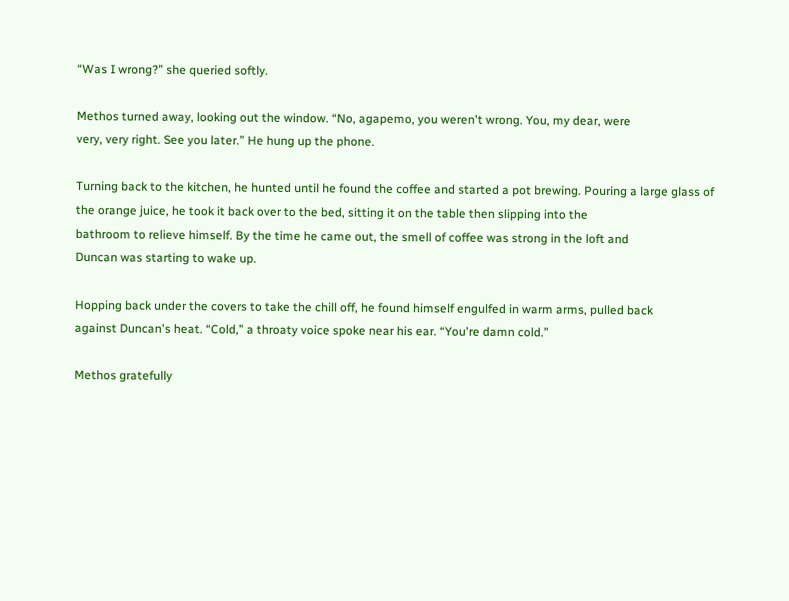“Was I wrong?” she queried softly.

Methos turned away, looking out the window. “No, agapemo, you weren't wrong. You, my dear, were
very, very right. See you later.” He hung up the phone.

Turning back to the kitchen, he hunted until he found the coffee and started a pot brewing. Pouring a large glass of the orange juice, he took it back over to the bed, sitting it on the table then slipping into the
bathroom to relieve himself. By the time he came out, the smell of coffee was strong in the loft and
Duncan was starting to wake up.

Hopping back under the covers to take the chill off, he found himself engulfed in warm arms, pulled back
against Duncan's heat. “Cold,” a throaty voice spoke near his ear. “You're damn cold.”

Methos gratefully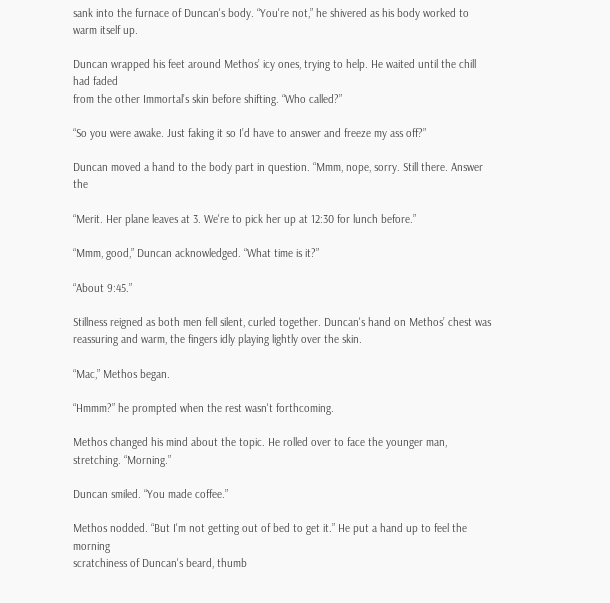sank into the furnace of Duncan's body. “You're not,” he shivered as his body worked to warm itself up.

Duncan wrapped his feet around Methos’ icy ones, trying to help. He waited until the chill had faded
from the other Immortal’s skin before shifting. “Who called?”

“So you were awake. Just faking it so I’d have to answer and freeze my ass off?”

Duncan moved a hand to the body part in question. “Mmm, nope, sorry. Still there. Answer the

“Merit. Her plane leaves at 3. We're to pick her up at 12:30 for lunch before.”

“Mmm, good,” Duncan acknowledged. “What time is it?”

“About 9:45.”

Stillness reigned as both men fell silent, curled together. Duncan's hand on Methos’ chest was reassuring and warm, the fingers idly playing lightly over the skin.

“Mac,” Methos began.

“Hmmm?” he prompted when the rest wasn't forthcoming.

Methos changed his mind about the topic. He rolled over to face the younger man, stretching. “Morning.”

Duncan smiled. “You made coffee.”

Methos nodded. “But I'm not getting out of bed to get it.” He put a hand up to feel the morning
scratchiness of Duncan's beard, thumb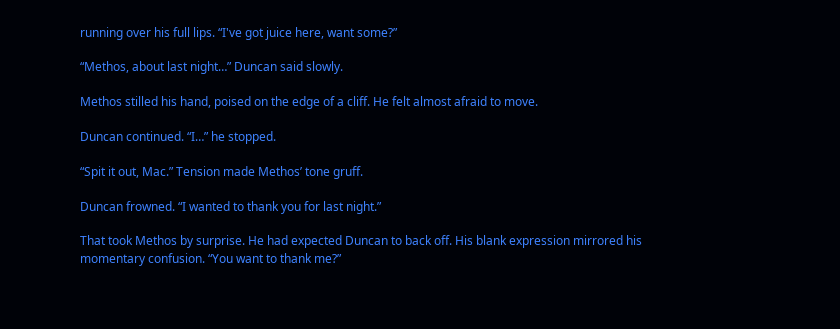running over his full lips. “I've got juice here, want some?”

“Methos, about last night…” Duncan said slowly.

Methos stilled his hand, poised on the edge of a cliff. He felt almost afraid to move.

Duncan continued. “I…” he stopped.

“Spit it out, Mac.” Tension made Methos’ tone gruff.

Duncan frowned. “I wanted to thank you for last night.”

That took Methos by surprise. He had expected Duncan to back off. His blank expression mirrored his
momentary confusion. “You want to thank me?”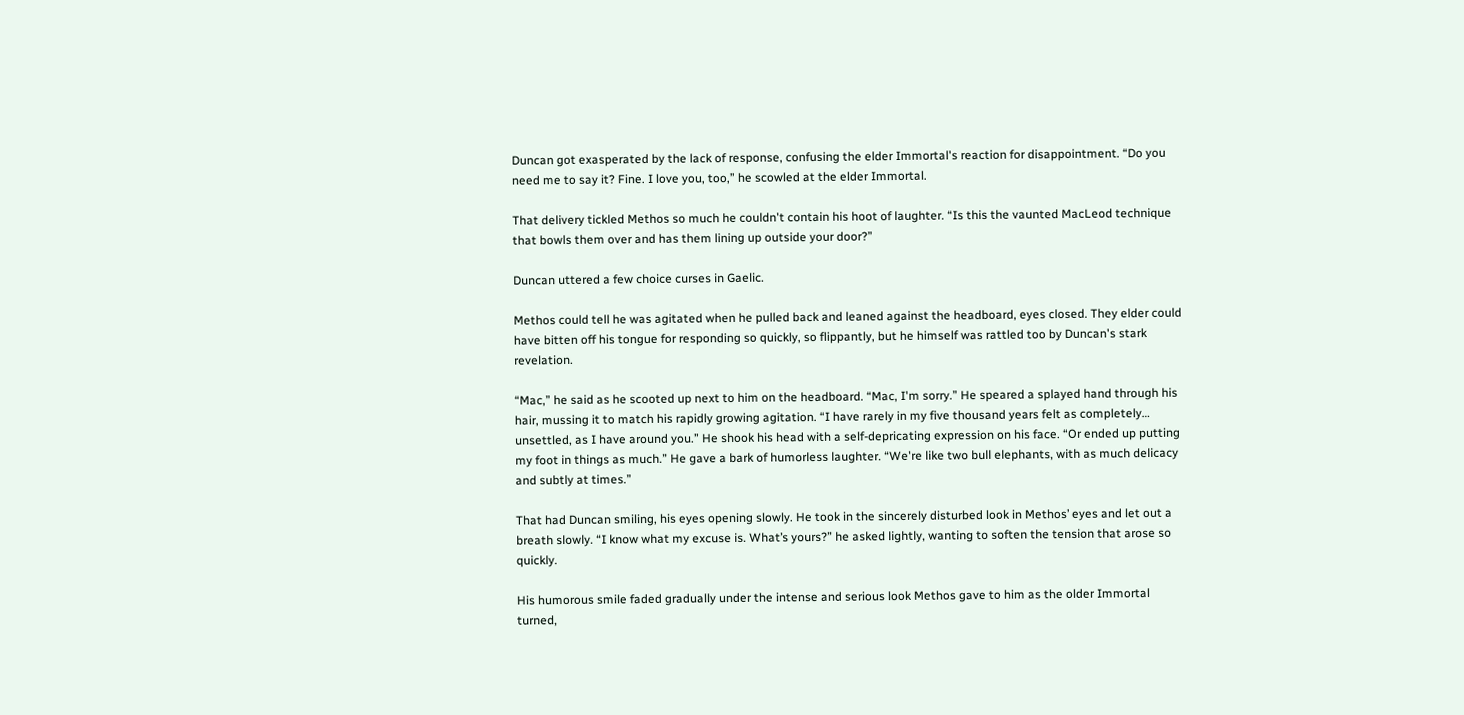Duncan got exasperated by the lack of response, confusing the elder Immortal's reaction for disappointment. “Do you need me to say it? Fine. I love you, too,” he scowled at the elder Immortal.

That delivery tickled Methos so much he couldn't contain his hoot of laughter. “Is this the vaunted MacLeod technique that bowls them over and has them lining up outside your door?”

Duncan uttered a few choice curses in Gaelic.

Methos could tell he was agitated when he pulled back and leaned against the headboard, eyes closed. They elder could have bitten off his tongue for responding so quickly, so flippantly, but he himself was rattled too by Duncan's stark revelation.

“Mac,” he said as he scooted up next to him on the headboard. “Mac, I'm sorry.” He speared a splayed hand through his hair, mussing it to match his rapidly growing agitation. “I have rarely in my five thousand years felt as completely… unsettled, as I have around you.” He shook his head with a self-depricating expression on his face. “Or ended up putting my foot in things as much.” He gave a bark of humorless laughter. “We're like two bull elephants, with as much delicacy and subtly at times.”

That had Duncan smiling, his eyes opening slowly. He took in the sincerely disturbed look in Methos’ eyes and let out a breath slowly. “I know what my excuse is. What’s yours?” he asked lightly, wanting to soften the tension that arose so quickly.

His humorous smile faded gradually under the intense and serious look Methos gave to him as the older Immortal turned,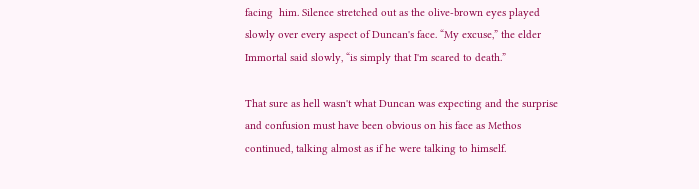facing  him. Silence stretched out as the olive-brown eyes played slowly over every aspect of Duncan's face. “My excuse,” the elder Immortal said slowly, “is simply that I'm scared to death.”

That sure as hell wasn't what Duncan was expecting and the surprise and confusion must have been obvious on his face as Methos continued, talking almost as if he were talking to himself.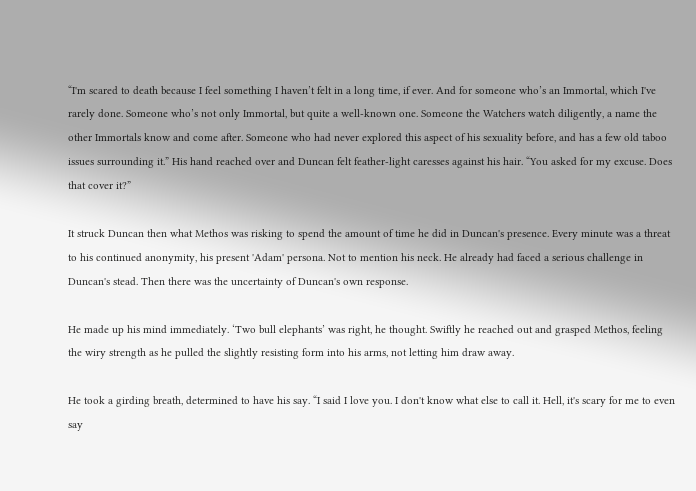“I'm scared to death because I feel something I haven’t felt in a long time, if ever. And for someone who’s an Immortal, which I've rarely done. Someone who’s not only Immortal, but quite a well-known one. Someone the Watchers watch diligently, a name the other Immortals know and come after. Someone who had never explored this aspect of his sexuality before, and has a few old taboo issues surrounding it.” His hand reached over and Duncan felt feather-light caresses against his hair. “You asked for my excuse. Does that cover it?”

It struck Duncan then what Methos was risking to spend the amount of time he did in Duncan's presence. Every minute was a threat to his continued anonymity, his present 'Adam' persona. Not to mention his neck. He already had faced a serious challenge in Duncan's stead. Then there was the uncertainty of Duncan's own response.

He made up his mind immediately. ‘Two bull elephants’ was right, he thought. Swiftly he reached out and grasped Methos, feeling the wiry strength as he pulled the slightly resisting form into his arms, not letting him draw away.

He took a girding breath, determined to have his say. “I said I love you. I don't know what else to call it. Hell, it's scary for me to even say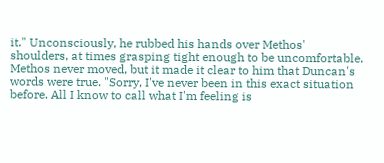it." Unconsciously, he rubbed his hands over Methos' shoulders, at times grasping tight enough to be uncomfortable. Methos never moved, but it made it clear to him that Duncan's words were true. "Sorry, I've never been in this exact situation before. All I know to call what I'm feeling is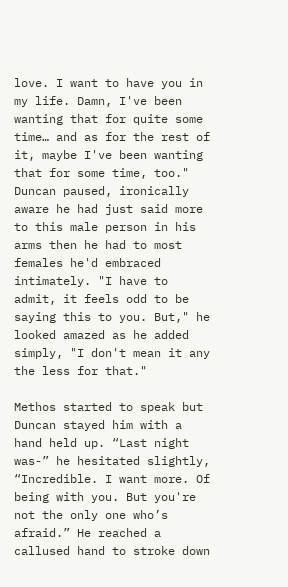love. I want to have you in my life. Damn, I've been wanting that for quite some time… and as for the rest of it, maybe I've been wanting that for some time, too." Duncan paused, ironically aware he had just said more to this male person in his arms then he had to most females he'd embraced intimately. "I have to admit, it feels odd to be saying this to you. But," he looked amazed as he added simply, "I don't mean it any the less for that."

Methos started to speak but Duncan stayed him with a hand held up. “Last night was-” he hesitated slightly, “Incredible. I want more. Of being with you. But you're not the only one who’s afraid.” He reached a callused hand to stroke down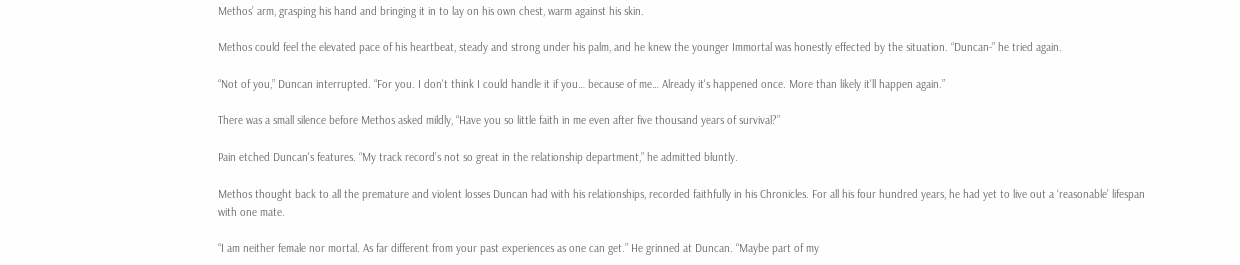Methos’ arm, grasping his hand and bringing it in to lay on his own chest, warm against his skin.

Methos could feel the elevated pace of his heartbeat, steady and strong under his palm, and he knew the younger Immortal was honestly effected by the situation. “Duncan-” he tried again.

“Not of you,” Duncan interrupted. “For you. I don't think I could handle it if you… because of me… Already it's happened once. More than likely it'll happen again.”

There was a small silence before Methos asked mildly, “Have you so little faith in me even after five thousand years of survival?”

Pain etched Duncan's features. “My track record’s not so great in the relationship department,” he admitted bluntly.

Methos thought back to all the premature and violent losses Duncan had with his relationships, recorded faithfully in his Chronicles. For all his four hundred years, he had yet to live out a ‘reasonable’ lifespan with one mate.

“I am neither female nor mortal. As far different from your past experiences as one can get.” He grinned at Duncan. “Maybe part of my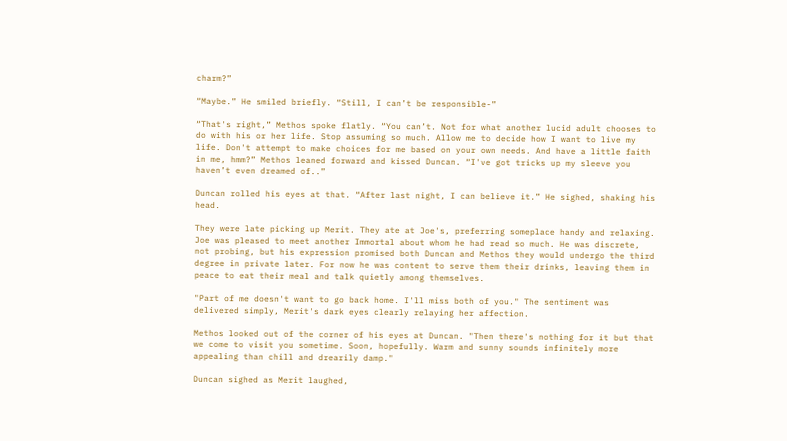charm?”

“Maybe.” He smiled briefly. “Still, I can’t be responsible-”

“That's right,” Methos spoke flatly. “You can’t. Not for what another lucid adult chooses to do with his or her life. Stop assuming so much. Allow me to decide how I want to live my life. Don't attempt to make choices for me based on your own needs. And have a little faith in me, hmm?” Methos leaned forward and kissed Duncan. “I've got tricks up my sleeve you haven’t even dreamed of..”

Duncan rolled his eyes at that. “After last night, I can believe it.” He sighed, shaking his head.

They were late picking up Merit. They ate at Joe's, preferring someplace handy and relaxing. Joe was pleased to meet another Immortal about whom he had read so much. He was discrete, not probing, but his expression promised both Duncan and Methos they would undergo the third degree in private later. For now he was content to serve them their drinks, leaving them in peace to eat their meal and talk quietly among themselves.

"Part of me doesn't want to go back home. I'll miss both of you." The sentiment was delivered simply, Merit's dark eyes clearly relaying her affection.

Methos looked out of the corner of his eyes at Duncan. "Then there's nothing for it but that we come to visit you sometime. Soon, hopefully. Warm and sunny sounds infinitely more appealing than chill and drearily damp."

Duncan sighed as Merit laughed,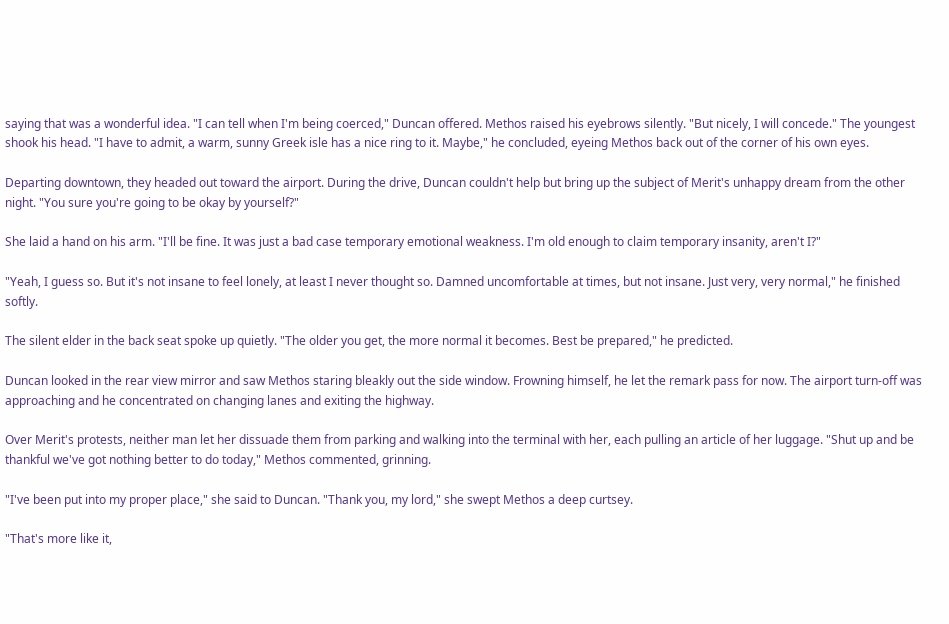saying that was a wonderful idea. "I can tell when I'm being coerced," Duncan offered. Methos raised his eyebrows silently. "But nicely, I will concede." The youngest shook his head. "I have to admit, a warm, sunny Greek isle has a nice ring to it. Maybe," he concluded, eyeing Methos back out of the corner of his own eyes.

Departing downtown, they headed out toward the airport. During the drive, Duncan couldn't help but bring up the subject of Merit's unhappy dream from the other night. "You sure you're going to be okay by yourself?"

She laid a hand on his arm. "I'll be fine. It was just a bad case temporary emotional weakness. I'm old enough to claim temporary insanity, aren't I?"

"Yeah, I guess so. But it's not insane to feel lonely, at least I never thought so. Damned uncomfortable at times, but not insane. Just very, very normal," he finished softly.

The silent elder in the back seat spoke up quietly. "The older you get, the more normal it becomes. Best be prepared," he predicted.

Duncan looked in the rear view mirror and saw Methos staring bleakly out the side window. Frowning himself, he let the remark pass for now. The airport turn-off was approaching and he concentrated on changing lanes and exiting the highway.

Over Merit's protests, neither man let her dissuade them from parking and walking into the terminal with her, each pulling an article of her luggage. "Shut up and be thankful we've got nothing better to do today," Methos commented, grinning.

"I've been put into my proper place," she said to Duncan. "Thank you, my lord," she swept Methos a deep curtsey.

"That's more like it,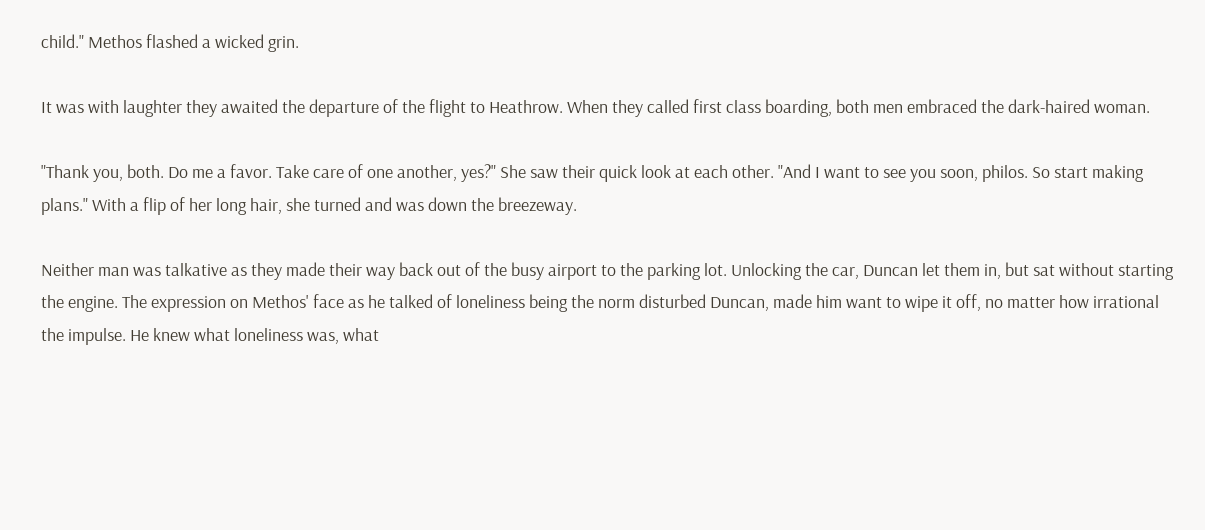child." Methos flashed a wicked grin.

It was with laughter they awaited the departure of the flight to Heathrow. When they called first class boarding, both men embraced the dark-haired woman.

"Thank you, both. Do me a favor. Take care of one another, yes?" She saw their quick look at each other. "And I want to see you soon, philos. So start making plans." With a flip of her long hair, she turned and was down the breezeway.

Neither man was talkative as they made their way back out of the busy airport to the parking lot. Unlocking the car, Duncan let them in, but sat without starting the engine. The expression on Methos' face as he talked of loneliness being the norm disturbed Duncan, made him want to wipe it off, no matter how irrational the impulse. He knew what loneliness was, what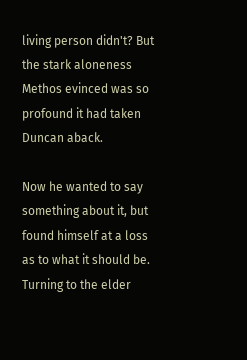living person didn't? But the stark aloneness Methos evinced was so profound it had taken Duncan aback.

Now he wanted to say something about it, but found himself at a loss as to what it should be. Turning to the elder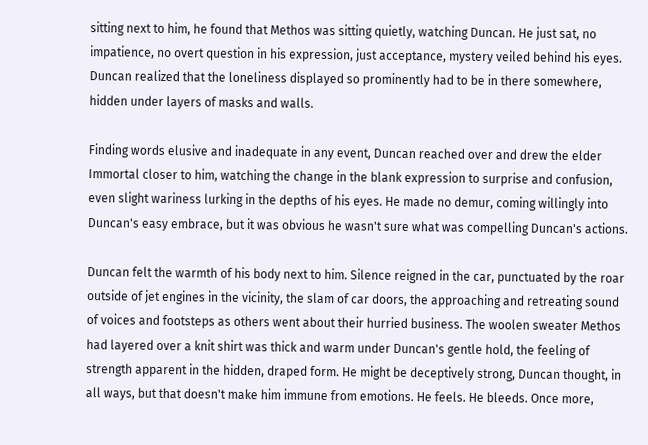sitting next to him, he found that Methos was sitting quietly, watching Duncan. He just sat, no impatience, no overt question in his expression, just acceptance, mystery veiled behind his eyes. Duncan realized that the loneliness displayed so prominently had to be in there somewhere, hidden under layers of masks and walls.

Finding words elusive and inadequate in any event, Duncan reached over and drew the elder Immortal closer to him, watching the change in the blank expression to surprise and confusion, even slight wariness lurking in the depths of his eyes. He made no demur, coming willingly into Duncan's easy embrace, but it was obvious he wasn't sure what was compelling Duncan's actions.

Duncan felt the warmth of his body next to him. Silence reigned in the car, punctuated by the roar outside of jet engines in the vicinity, the slam of car doors, the approaching and retreating sound of voices and footsteps as others went about their hurried business. The woolen sweater Methos had layered over a knit shirt was thick and warm under Duncan's gentle hold, the feeling of strength apparent in the hidden, draped form. He might be deceptively strong, Duncan thought, in all ways, but that doesn't make him immune from emotions. He feels. He bleeds. Once more,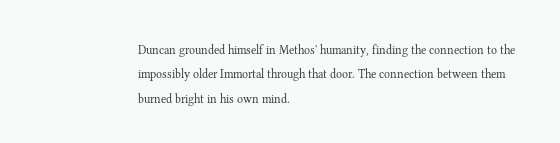Duncan grounded himself in Methos' humanity, finding the connection to the impossibly older Immortal through that door. The connection between them burned bright in his own mind.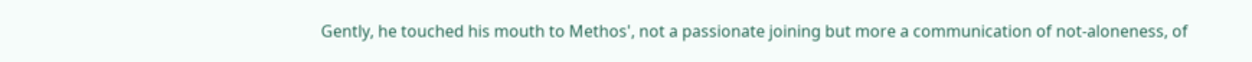Gently, he touched his mouth to Methos', not a passionate joining but more a communication of not-aloneness, of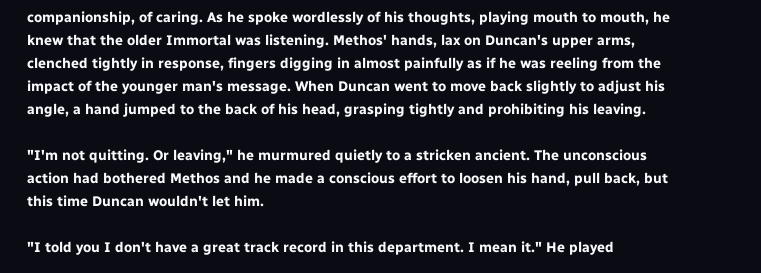companionship, of caring. As he spoke wordlessly of his thoughts, playing mouth to mouth, he knew that the older Immortal was listening. Methos' hands, lax on Duncan's upper arms, clenched tightly in response, fingers digging in almost painfully as if he was reeling from the impact of the younger man's message. When Duncan went to move back slightly to adjust his angle, a hand jumped to the back of his head, grasping tightly and prohibiting his leaving.

"I'm not quitting. Or leaving," he murmured quietly to a stricken ancient. The unconscious action had bothered Methos and he made a conscious effort to loosen his hand, pull back, but this time Duncan wouldn't let him.

"I told you I don't have a great track record in this department. I mean it." He played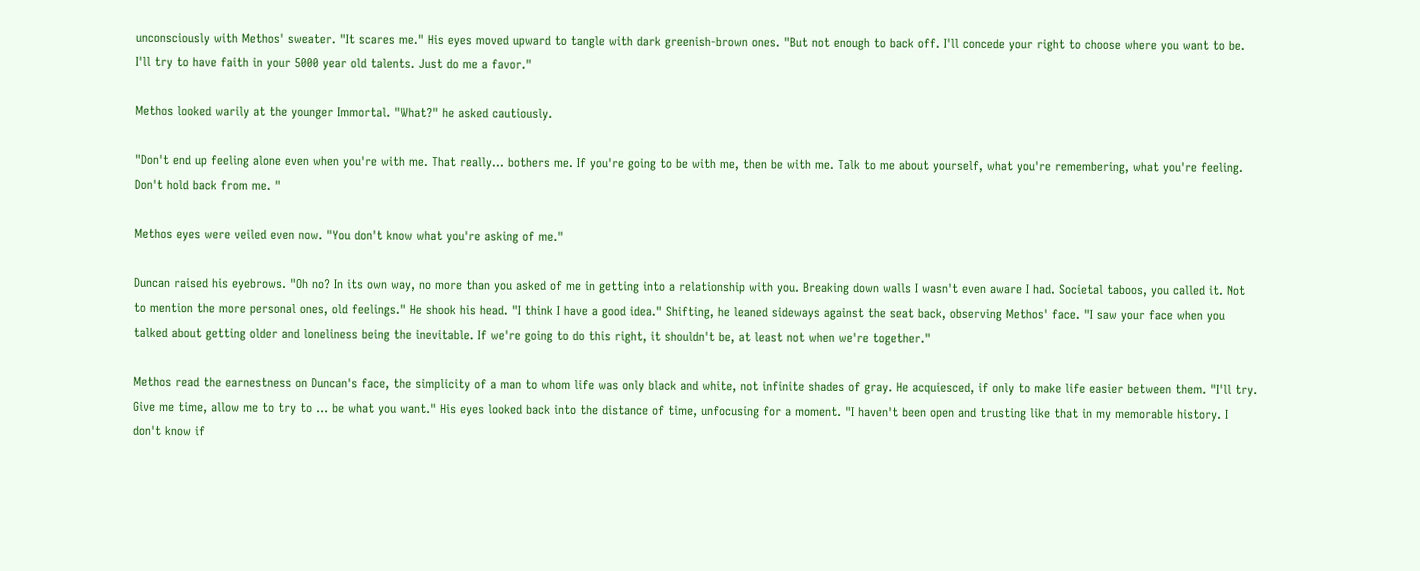unconsciously with Methos' sweater. "It scares me." His eyes moved upward to tangle with dark greenish-brown ones. "But not enough to back off. I'll concede your right to choose where you want to be. I'll try to have faith in your 5000 year old talents. Just do me a favor."

Methos looked warily at the younger Immortal. "What?" he asked cautiously.

"Don't end up feeling alone even when you're with me. That really... bothers me. If you're going to be with me, then be with me. Talk to me about yourself, what you're remembering, what you're feeling. Don't hold back from me. "

Methos eyes were veiled even now. "You don't know what you're asking of me."

Duncan raised his eyebrows. "Oh no? In its own way, no more than you asked of me in getting into a relationship with you. Breaking down walls I wasn't even aware I had. Societal taboos, you called it. Not to mention the more personal ones, old feelings." He shook his head. "I think I have a good idea." Shifting, he leaned sideways against the seat back, observing Methos' face. "I saw your face when you talked about getting older and loneliness being the inevitable. If we're going to do this right, it shouldn't be, at least not when we're together."

Methos read the earnestness on Duncan's face, the simplicity of a man to whom life was only black and white, not infinite shades of gray. He acquiesced, if only to make life easier between them. "I'll try. Give me time, allow me to try to ... be what you want." His eyes looked back into the distance of time, unfocusing for a moment. "I haven't been open and trusting like that in my memorable history. I don't know if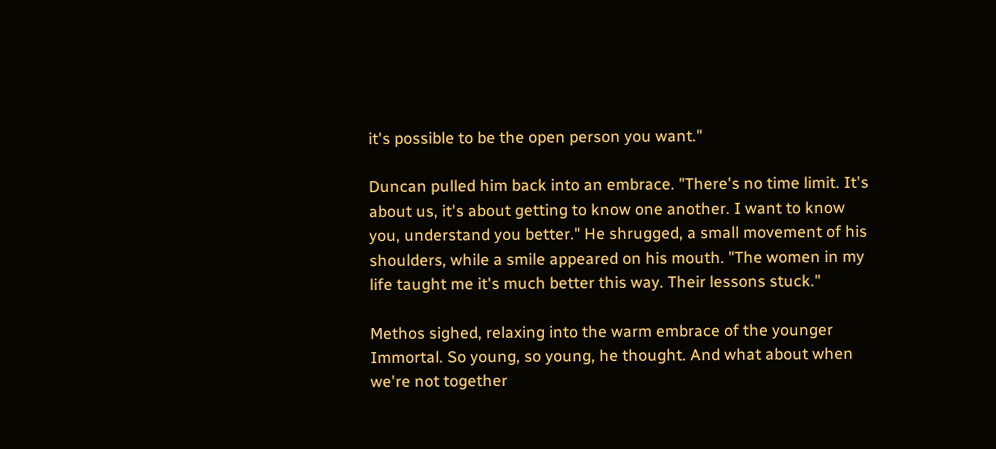it's possible to be the open person you want."

Duncan pulled him back into an embrace. "There's no time limit. It's about us, it's about getting to know one another. I want to know you, understand you better." He shrugged, a small movement of his shoulders, while a smile appeared on his mouth. "The women in my life taught me it's much better this way. Their lessons stuck."

Methos sighed, relaxing into the warm embrace of the younger Immortal. So young, so young, he thought. And what about when we're not together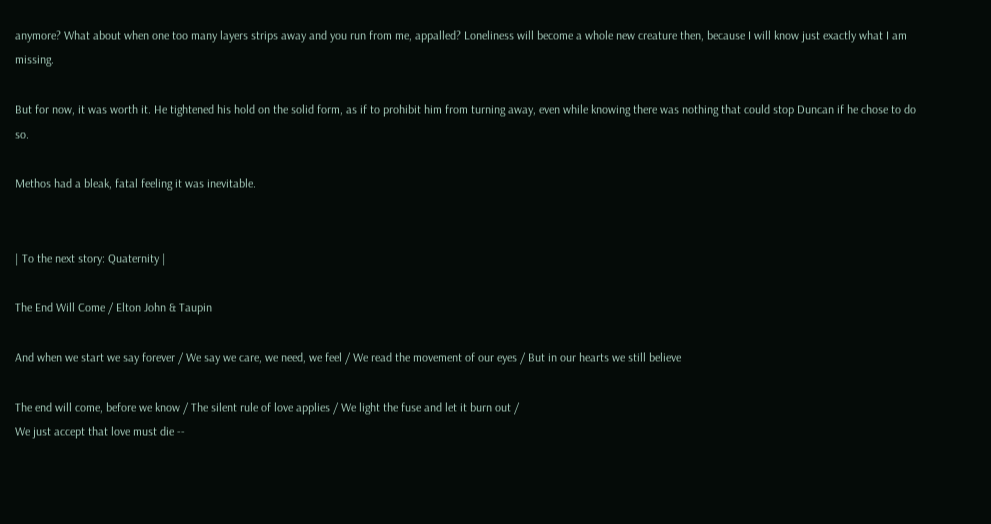anymore? What about when one too many layers strips away and you run from me, appalled? Loneliness will become a whole new creature then, because I will know just exactly what I am missing.

But for now, it was worth it. He tightened his hold on the solid form, as if to prohibit him from turning away, even while knowing there was nothing that could stop Duncan if he chose to do so.

Methos had a bleak, fatal feeling it was inevitable.


| To the next story: Quaternity |

The End Will Come / Elton John & Taupin

And when we start we say forever / We say we care, we need, we feel / We read the movement of our eyes / But in our hearts we still believe

The end will come, before we know / The silent rule of love applies / We light the fuse and let it burn out /
We just accept that love must die --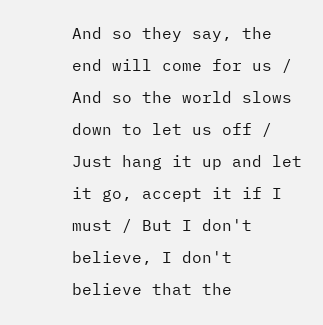And so they say, the end will come for us / And so the world slows down to let us off / Just hang it up and let it go, accept it if I must / But I don't believe, I don't believe that the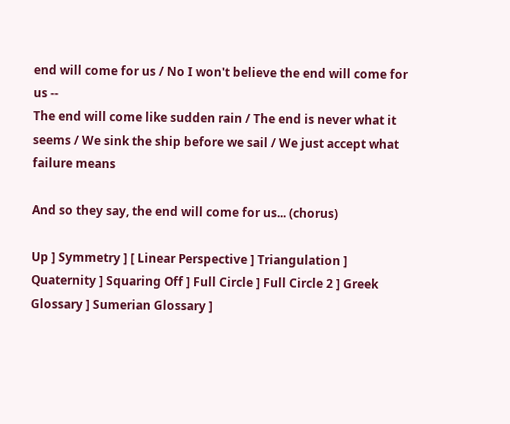end will come for us / No I won't believe the end will come for us --
The end will come like sudden rain / The end is never what it seems / We sink the ship before we sail / We just accept what failure means

And so they say, the end will come for us... (chorus)

Up ] Symmetry ] [ Linear Perspective ] Triangulation ] Quaternity ] Squaring Off ] Full Circle ] Full Circle 2 ] Greek Glossary ] Sumerian Glossary ]